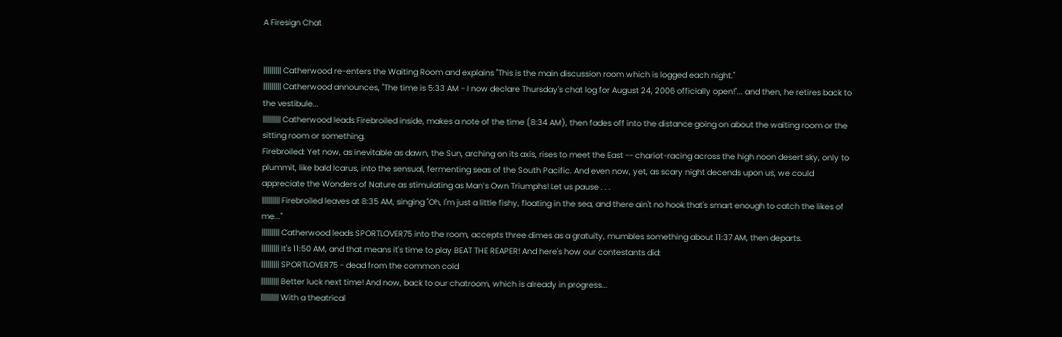A Firesign Chat


||||||||| Catherwood re-enters the Waiting Room and explains "This is the main discussion room which is logged each night."
||||||||| Catherwood announces, "The time is 5:33 AM - I now declare Thursday's chat log for August 24, 2006 officially open!"... and then, he retires back to the vestibule...
||||||||| Catherwood leads Firebroiled inside, makes a note of the time (8:34 AM), then fades off into the distance going on about the waiting room or the sitting room or something.
Firebroiled: Yet now, as inevitable as dawn, the Sun, arching on its axis, rises to meet the East -- chariot-racing across the high noon desert sky, only to plummit, like bald Icarus, into the sensual, fermenting seas of the South Pacific. And even now, yet, as scary night decends upon us, we could appreciate the Wonders of Nature as stimulating as Man’s Own Triumphs! Let us pause . . .
||||||||| Firebroiled leaves at 8:35 AM, singing "Oh, I'm just a little fishy, floating in the sea, and there ain't no hook that's smart enough to catch the likes of me..."
||||||||| Catherwood leads SPORTLOVER75 into the room, accepts three dimes as a gratuity, mumbles something about 11:37 AM, then departs.
||||||||| It's 11:50 AM, and that means it's time to play BEAT THE REAPER! And here's how our contestants did:
||||||||| SPORTLOVER75 - dead from the common cold
||||||||| Better luck next time! And now, back to our chatroom, which is already in progress...
||||||||| With a theatrical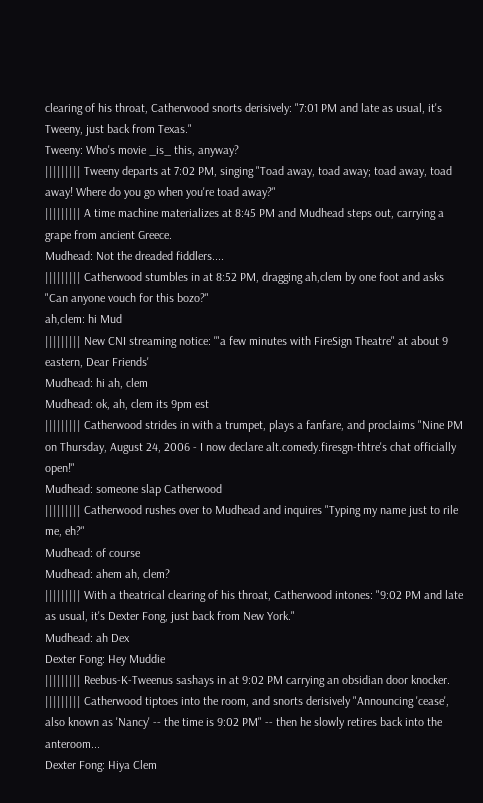clearing of his throat, Catherwood snorts derisively: "7:01 PM and late as usual, it's Tweeny, just back from Texas."
Tweeny: Who's movie _is_ this, anyway?
||||||||| Tweeny departs at 7:02 PM, singing "Toad away, toad away; toad away, toad away! Where do you go when you're toad away?"
||||||||| A time machine materializes at 8:45 PM and Mudhead steps out, carrying a grape from ancient Greece.
Mudhead: Not the dreaded fiddlers....
||||||||| Catherwood stumbles in at 8:52 PM, dragging ah,clem by one foot and asks "Can anyone vouch for this bozo?"
ah,clem: hi Mud
||||||||| New CNI streaming notice: '"a few minutes with FireSign Theatre" at about 9 eastern, Dear Friends'
Mudhead: hi ah, clem
Mudhead: ok, ah, clem its 9pm est
||||||||| Catherwood strides in with a trumpet, plays a fanfare, and proclaims "Nine PM on Thursday, August 24, 2006 - I now declare alt.comedy.firesgn-thtre's chat officially open!"
Mudhead: someone slap Catherwood
||||||||| Catherwood rushes over to Mudhead and inquires "Typing my name just to rile me, eh?"
Mudhead: of course
Mudhead: ahem ah, clem?
||||||||| With a theatrical clearing of his throat, Catherwood intones: "9:02 PM and late as usual, it's Dexter Fong, just back from New York."
Mudhead: ah Dex
Dexter Fong: Hey Muddie
||||||||| Reebus-K-Tweenus sashays in at 9:02 PM carrying an obsidian door knocker.
||||||||| Catherwood tiptoes into the room, and snorts derisively "Announcing 'cease', also known as 'Nancy' -- the time is 9:02 PM" -- then he slowly retires back into the anteroom...
Dexter Fong: Hiya Clem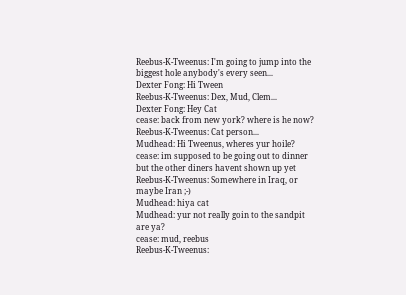Reebus-K-Tweenus: I'm going to jump into the biggest hole anybody's every seen...
Dexter Fong: Hi Tween
Reebus-K-Tweenus: Dex, Mud, Clem...
Dexter Fong: Hey Cat
cease: back from new york? where is he now?
Reebus-K-Tweenus: Cat person...
Mudhead: Hi Tweenus, wheres yur hoile?
cease: im supposed to be going out to dinner but the other diners havent shown up yet
Reebus-K-Tweenus: Somewhere in Iraq, or maybe Iran ;-)
Mudhead: hiya cat
Mudhead: yur not really goin to the sandpit are ya?
cease: mud, reebus
Reebus-K-Tweenus: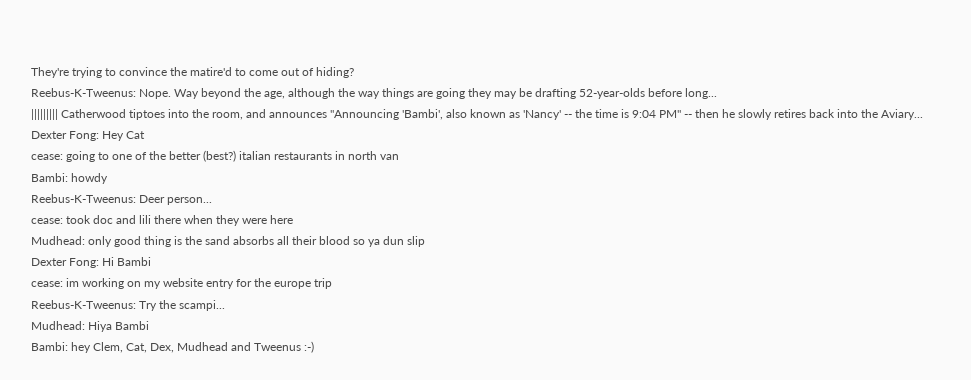They're trying to convince the matire'd to come out of hiding?
Reebus-K-Tweenus: Nope. Way beyond the age, although the way things are going they may be drafting 52-year-olds before long...
||||||||| Catherwood tiptoes into the room, and announces "Announcing 'Bambi', also known as 'Nancy' -- the time is 9:04 PM" -- then he slowly retires back into the Aviary...
Dexter Fong: Hey Cat
cease: going to one of the better (best?) italian restaurants in north van
Bambi: howdy
Reebus-K-Tweenus: Deer person...
cease: took doc and lili there when they were here
Mudhead: only good thing is the sand absorbs all their blood so ya dun slip
Dexter Fong: Hi Bambi
cease: im working on my website entry for the europe trip
Reebus-K-Tweenus: Try the scampi...
Mudhead: Hiya Bambi
Bambi: hey Clem, Cat, Dex, Mudhead and Tweenus :-)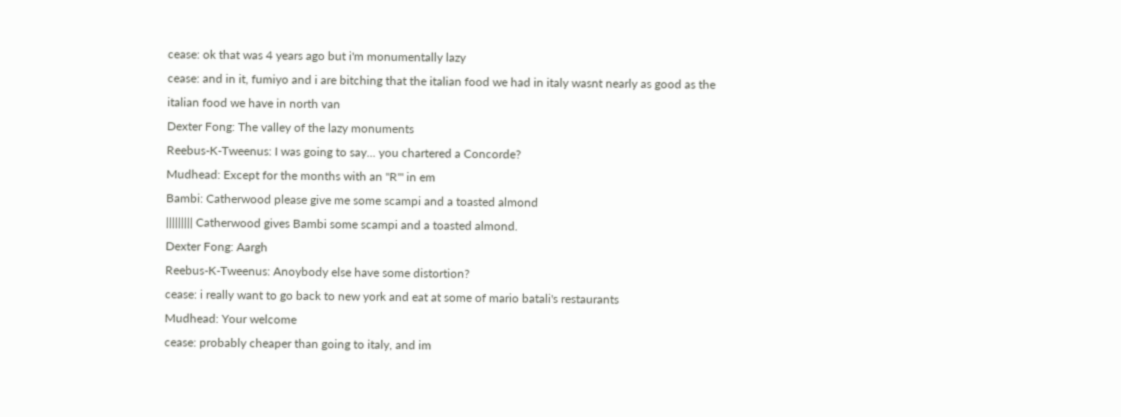cease: ok that was 4 years ago but i'm monumentally lazy
cease: and in it, fumiyo and i are bitching that the italian food we had in italy wasnt nearly as good as the italian food we have in north van
Dexter Fong: The valley of the lazy monuments
Reebus-K-Tweenus: I was going to say... you chartered a Concorde?
Mudhead: Except for the months with an "R'" in em
Bambi: Catherwood please give me some scampi and a toasted almond
||||||||| Catherwood gives Bambi some scampi and a toasted almond.
Dexter Fong: Aargh
Reebus-K-Tweenus: Anoybody else have some distortion?
cease: i really want to go back to new york and eat at some of mario batali's restaurants
Mudhead: Your welcome
cease: probably cheaper than going to italy, and im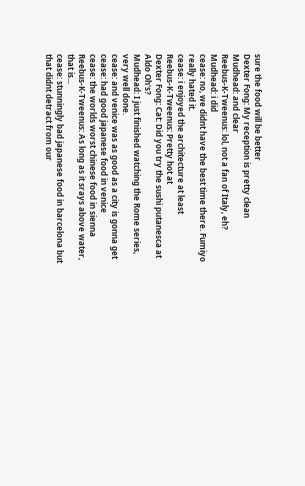sure the food will be better
Dexter Fong: My reception is pretty clean
Mudhead: and clear
Reebus-K-Tweenus: lol, not a fan of Italy, eh?
Mudhead: i did
cease: no, we didnt have the best time there. Fumiyo really hated it.
cease: i enjoyed the architecture at least
Reebus-K-Tweenus: Pretty hot at
Dexter Fong: Cat: Did you try the sushi putanesca at Aldo Oh's?
Mudhead: I just finished watching the Rome series, very well done.
cease: and venice was as good as a city is gonna get
cease: had good japanese food in venice
cease: the worlds worst chinese food in sienna
Reebus-K-Tweenus: As long as it srays above water, that is...
cease: stunningly bad japanese food in barcelona but that didnt detract from our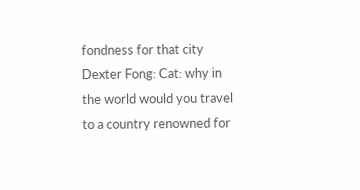fondness for that city
Dexter Fong: Cat: why in the world would you travel to a country renowned for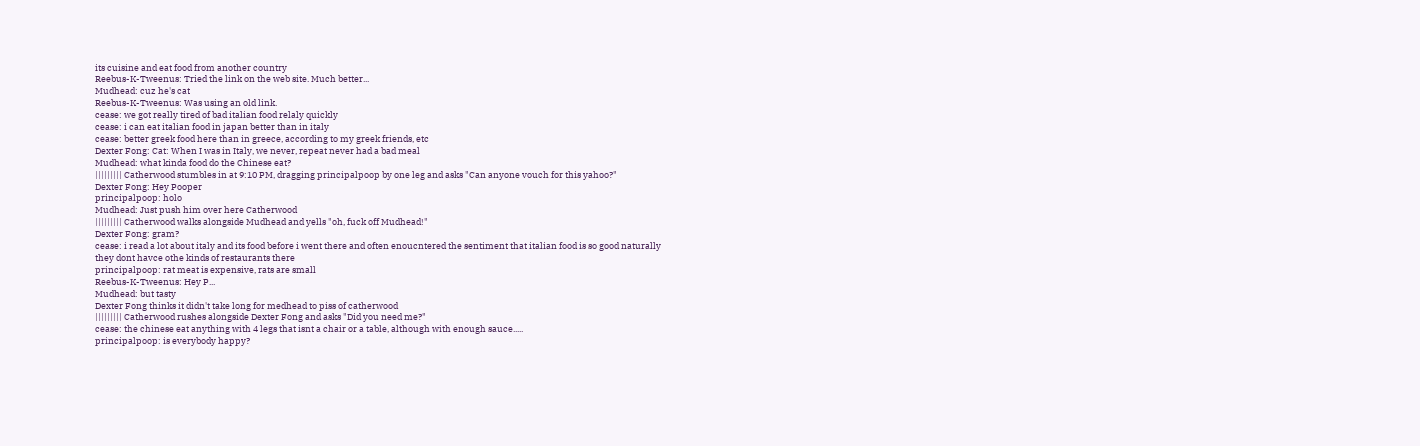its cuisine and eat food from another country
Reebus-K-Tweenus: Tried the link on the web site. Much better...
Mudhead: cuz he's cat
Reebus-K-Tweenus: Was using an old link.
cease: we got really tired of bad italian food relaly quickly
cease: i can eat italian food in japan better than in italy
cease: better greek food here than in greece, according to my greek friends, etc
Dexter Fong: Cat: When I was in Italy, we never, repeat never had a bad meal
Mudhead: what kinda food do the Chinese eat?
||||||||| Catherwood stumbles in at 9:10 PM, dragging principalpoop by one leg and asks "Can anyone vouch for this yahoo?"
Dexter Fong: Hey Pooper
principalpoop: holo
Mudhead: Just push him over here Catherwood
||||||||| Catherwood walks alongside Mudhead and yells "oh, fuck off Mudhead!"
Dexter Fong: gram?
cease: i read a lot about italy and its food before i went there and often enoucntered the sentiment that italian food is so good naturally they dont havce othe kinds of restaurants there
principalpoop: rat meat is expensive, rats are small
Reebus-K-Tweenus: Hey P...
Mudhead: but tasty
Dexter Fong thinks it didn't take long for medhead to piss of catherwood
||||||||| Catherwood rushes alongside Dexter Fong and asks "Did you need me?"
cease: the chinese eat anything with 4 legs that isnt a chair or a table, although with enough sauce.....
principalpoop: is everybody happy?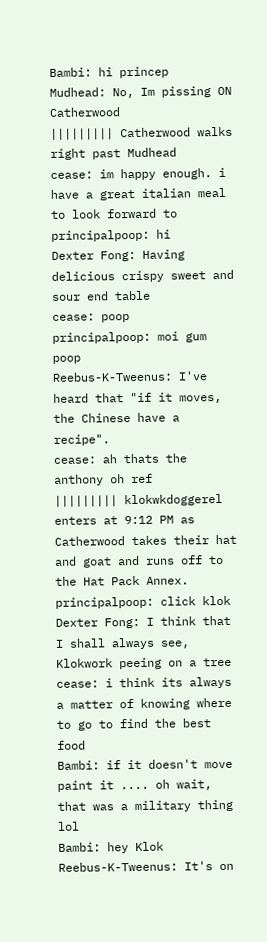Bambi: hi princep
Mudhead: No, Im pissing ON Catherwood
||||||||| Catherwood walks right past Mudhead
cease: im happy enough. i have a great italian meal to look forward to
principalpoop: hi
Dexter Fong: Having delicious crispy sweet and sour end table
cease: poop
principalpoop: moi gum poop
Reebus-K-Tweenus: I've heard that "if it moves, the Chinese have a recipe".
cease: ah thats the anthony oh ref
||||||||| klokwkdoggerel enters at 9:12 PM as Catherwood takes their hat and goat and runs off to the Hat Pack Annex.
principalpoop: click klok
Dexter Fong: I think that I shall always see, Klokwork peeing on a tree
cease: i think its always a matter of knowing where to go to find the best food
Bambi: if it doesn't move paint it .... oh wait, that was a military thing lol
Bambi: hey Klok
Reebus-K-Tweenus: It's on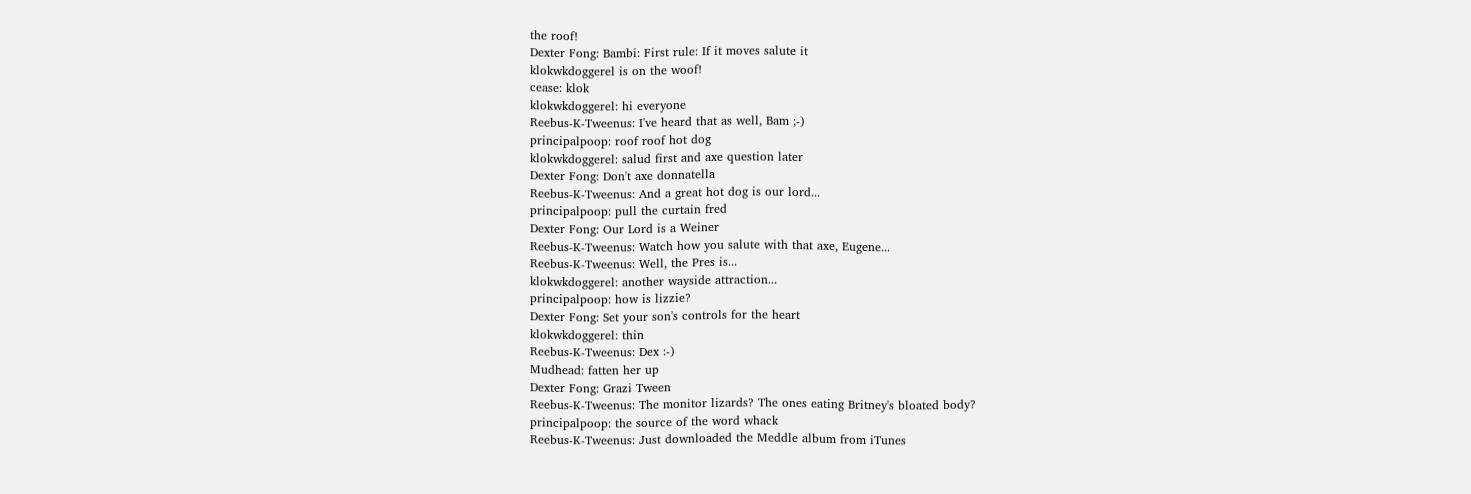the roof!
Dexter Fong: Bambi: First rule: If it moves salute it
klokwkdoggerel is on the woof!
cease: klok
klokwkdoggerel: hi everyone
Reebus-K-Tweenus: I've heard that as well, Bam ;-)
principalpoop: roof roof hot dog
klokwkdoggerel: salud first and axe question later
Dexter Fong: Don't axe donnatella
Reebus-K-Tweenus: And a great hot dog is our lord...
principalpoop: pull the curtain fred
Dexter Fong: Our Lord is a Weiner
Reebus-K-Tweenus: Watch how you salute with that axe, Eugene...
Reebus-K-Tweenus: Well, the Pres is...
klokwkdoggerel: another wayside attraction...
principalpoop: how is lizzie?
Dexter Fong: Set your son's controls for the heart
klokwkdoggerel: thin
Reebus-K-Tweenus: Dex :-)
Mudhead: fatten her up
Dexter Fong: Grazi Tween
Reebus-K-Tweenus: The monitor lizards? The ones eating Britney's bloated body?
principalpoop: the source of the word whack
Reebus-K-Tweenus: Just downloaded the Meddle album from iTunes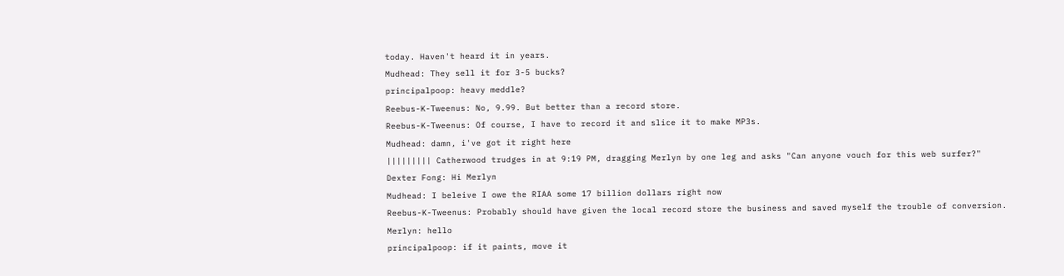today. Haven't heard it in years.
Mudhead: They sell it for 3-5 bucks?
principalpoop: heavy meddle?
Reebus-K-Tweenus: No, 9.99. But better than a record store.
Reebus-K-Tweenus: Of course, I have to record it and slice it to make MP3s.
Mudhead: damn, i've got it right here
||||||||| Catherwood trudges in at 9:19 PM, dragging Merlyn by one leg and asks "Can anyone vouch for this web surfer?"
Dexter Fong: Hi Merlyn
Mudhead: I beleive I owe the RIAA some 17 billion dollars right now
Reebus-K-Tweenus: Probably should have given the local record store the business and saved myself the trouble of conversion.
Merlyn: hello
principalpoop: if it paints, move it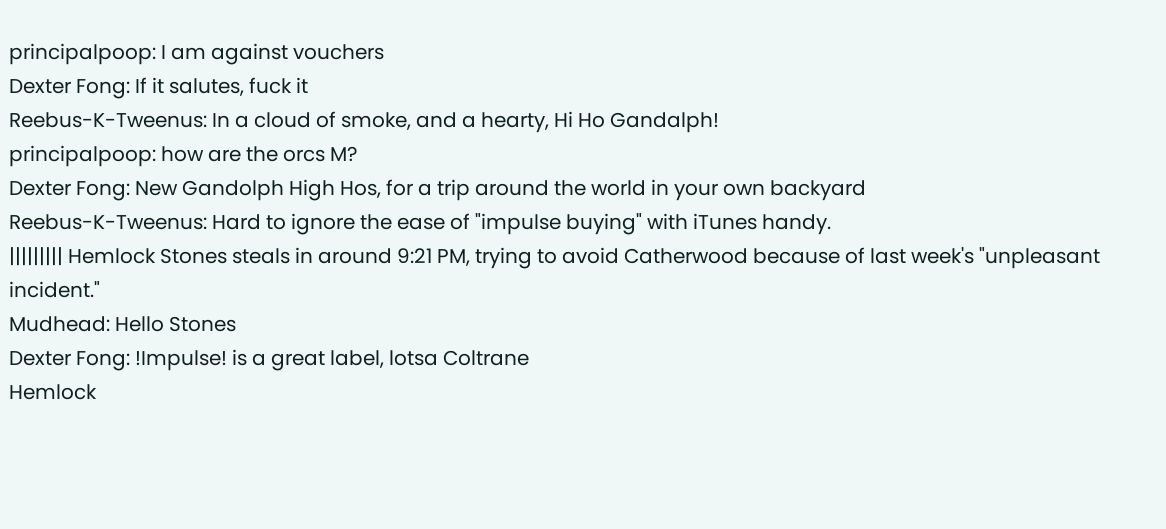principalpoop: I am against vouchers
Dexter Fong: If it salutes, fuck it
Reebus-K-Tweenus: In a cloud of smoke, and a hearty, Hi Ho Gandalph!
principalpoop: how are the orcs M?
Dexter Fong: New Gandolph High Hos, for a trip around the world in your own backyard
Reebus-K-Tweenus: Hard to ignore the ease of "impulse buying" with iTunes handy.
||||||||| Hemlock Stones steals in around 9:21 PM, trying to avoid Catherwood because of last week's "unpleasant incident."
Mudhead: Hello Stones
Dexter Fong: !Impulse! is a great label, lotsa Coltrane
Hemlock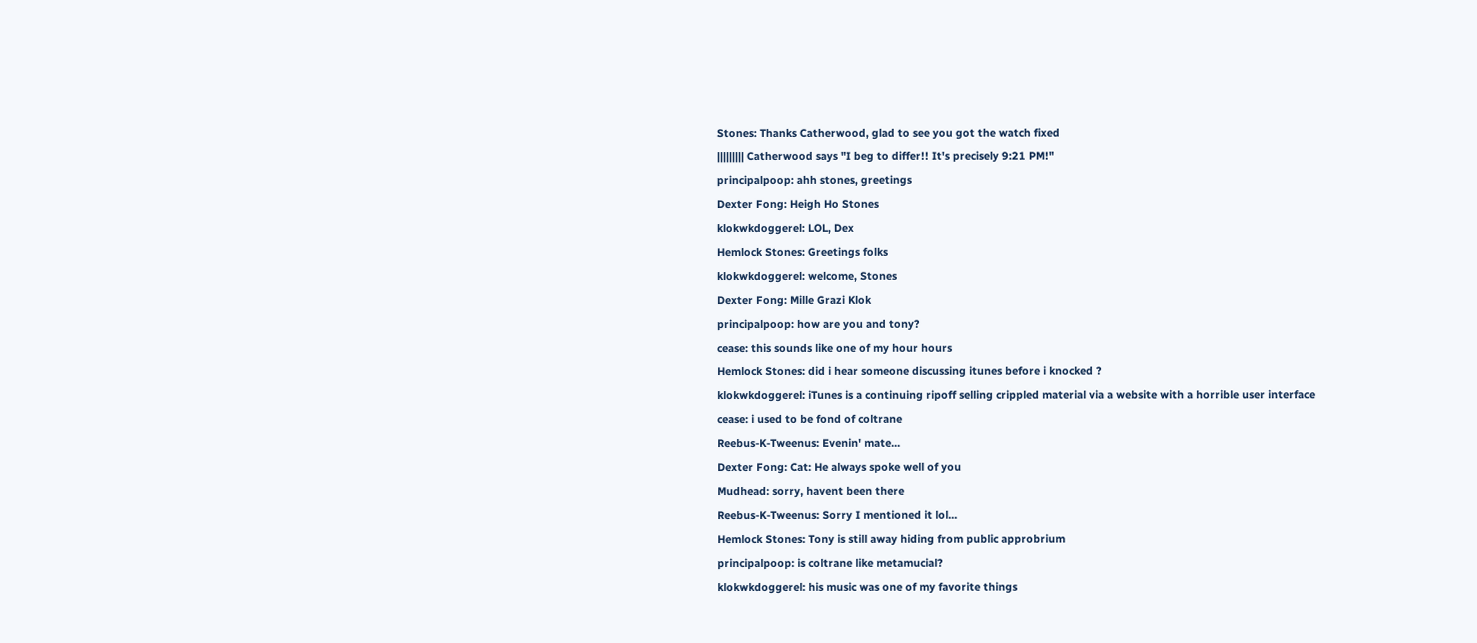Stones: Thanks Catherwood, glad to see you got the watch fixed
||||||||| Catherwood says "I beg to differ!! It's precisely 9:21 PM!"
principalpoop: ahh stones, greetings
Dexter Fong: Heigh Ho Stones
klokwkdoggerel: LOL, Dex
Hemlock Stones: Greetings folks
klokwkdoggerel: welcome, Stones
Dexter Fong: Mille Grazi Klok
principalpoop: how are you and tony?
cease: this sounds like one of my hour hours
Hemlock Stones: did i hear someone discussing itunes before i knocked ?
klokwkdoggerel: iTunes is a continuing ripoff selling crippled material via a website with a horrible user interface
cease: i used to be fond of coltrane
Reebus-K-Tweenus: Evenin' mate...
Dexter Fong: Cat: He always spoke well of you
Mudhead: sorry, havent been there
Reebus-K-Tweenus: Sorry I mentioned it lol...
Hemlock Stones: Tony is still away hiding from public approbrium
principalpoop: is coltrane like metamucial?
klokwkdoggerel: his music was one of my favorite things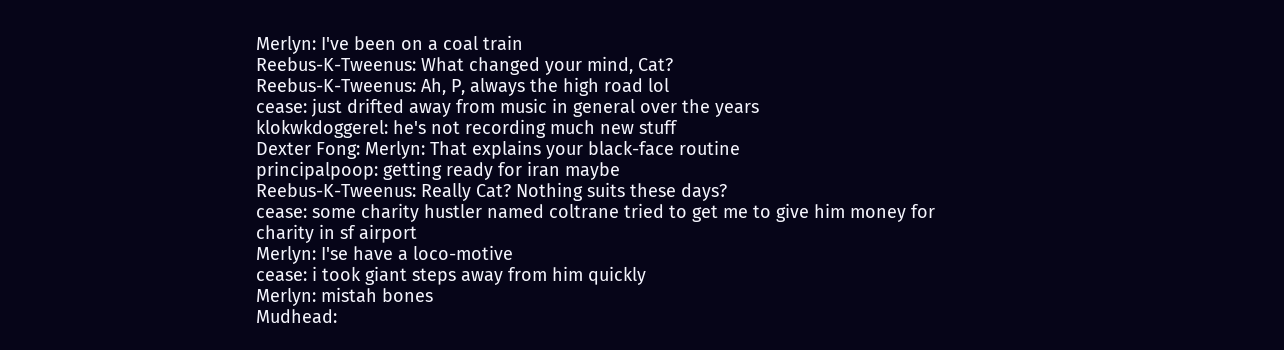Merlyn: I've been on a coal train
Reebus-K-Tweenus: What changed your mind, Cat?
Reebus-K-Tweenus: Ah, P, always the high road lol
cease: just drifted away from music in general over the years
klokwkdoggerel: he's not recording much new stuff
Dexter Fong: Merlyn: That explains your black-face routine
principalpoop: getting ready for iran maybe
Reebus-K-Tweenus: Really Cat? Nothing suits these days?
cease: some charity hustler named coltrane tried to get me to give him money for charity in sf airport
Merlyn: I'se have a loco-motive
cease: i took giant steps away from him quickly
Merlyn: mistah bones
Mudhead: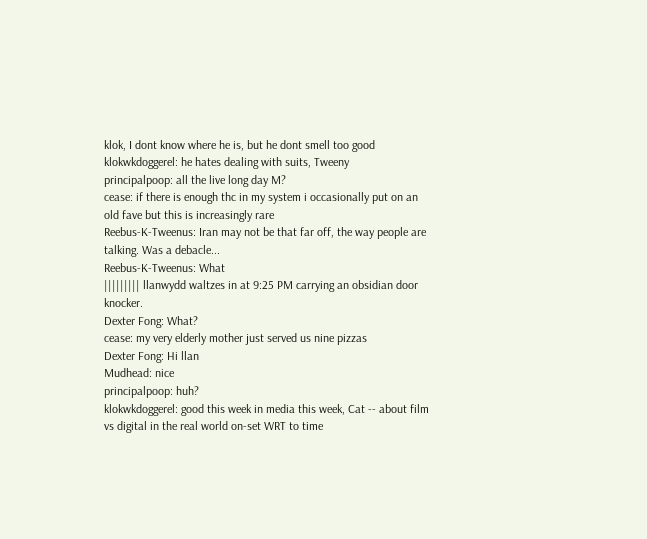klok, I dont know where he is, but he dont smell too good
klokwkdoggerel: he hates dealing with suits, Tweeny
principalpoop: all the live long day M?
cease: if there is enough thc in my system i occasionally put on an old fave but this is increasingly rare
Reebus-K-Tweenus: Iran may not be that far off, the way people are talking. Was a debacle...
Reebus-K-Tweenus: What
||||||||| llanwydd waltzes in at 9:25 PM carrying an obsidian door knocker.
Dexter Fong: What?
cease: my very elderly mother just served us nine pizzas
Dexter Fong: Hi llan
Mudhead: nice
principalpoop: huh?
klokwkdoggerel: good this week in media this week, Cat -- about film vs digital in the real world on-set WRT to time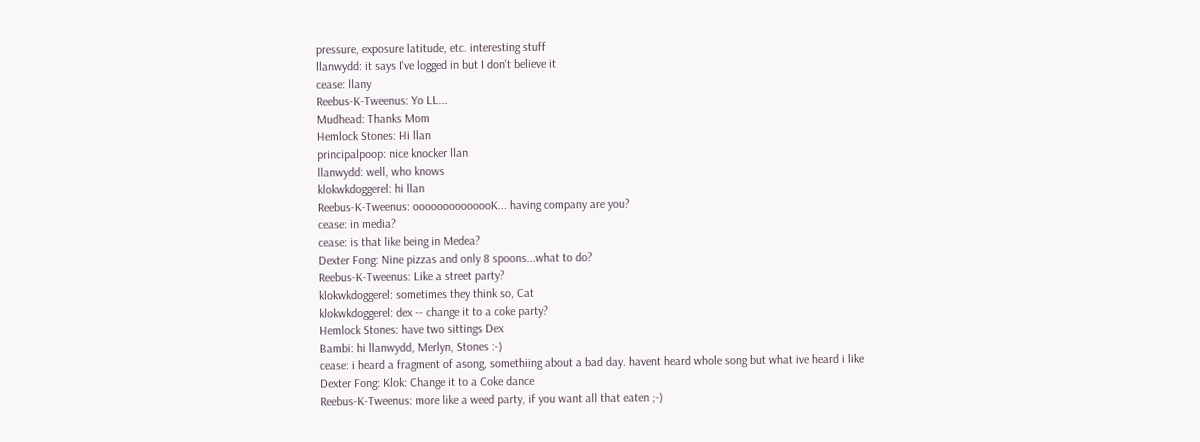pressure, exposure latitude, etc. interesting stuff
llanwydd: it says I've logged in but I don't believe it
cease: llany
Reebus-K-Tweenus: Yo LL...
Mudhead: Thanks Mom
Hemlock Stones: Hi llan
principalpoop: nice knocker llan
llanwydd: well, who knows
klokwkdoggerel: hi llan
Reebus-K-Tweenus: oooooooooooooK... having company are you?
cease: in media?
cease: is that like being in Medea?
Dexter Fong: Nine pizzas and only 8 spoons...what to do?
Reebus-K-Tweenus: Like a street party?
klokwkdoggerel: sometimes they think so, Cat
klokwkdoggerel: dex -- change it to a coke party?
Hemlock Stones: have two sittings Dex
Bambi: hi llanwydd, Merlyn, Stones :-)
cease: i heard a fragment of asong, somethiing about a bad day. havent heard whole song but what ive heard i like
Dexter Fong: Klok: Change it to a Coke dance
Reebus-K-Tweenus: more like a weed party, if you want all that eaten ;-)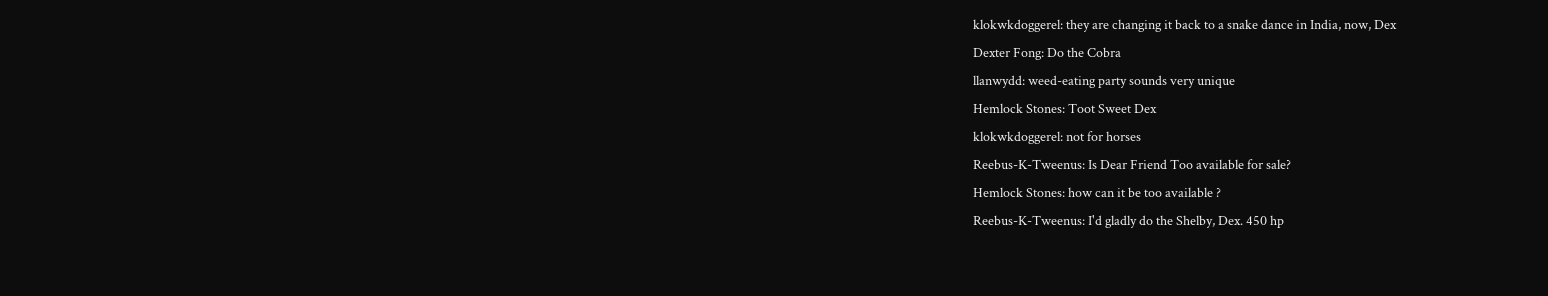klokwkdoggerel: they are changing it back to a snake dance in India, now, Dex
Dexter Fong: Do the Cobra
llanwydd: weed-eating party sounds very unique
Hemlock Stones: Toot Sweet Dex
klokwkdoggerel: not for horses
Reebus-K-Tweenus: Is Dear Friend Too available for sale?
Hemlock Stones: how can it be too available ?
Reebus-K-Tweenus: I'd gladly do the Shelby, Dex. 450 hp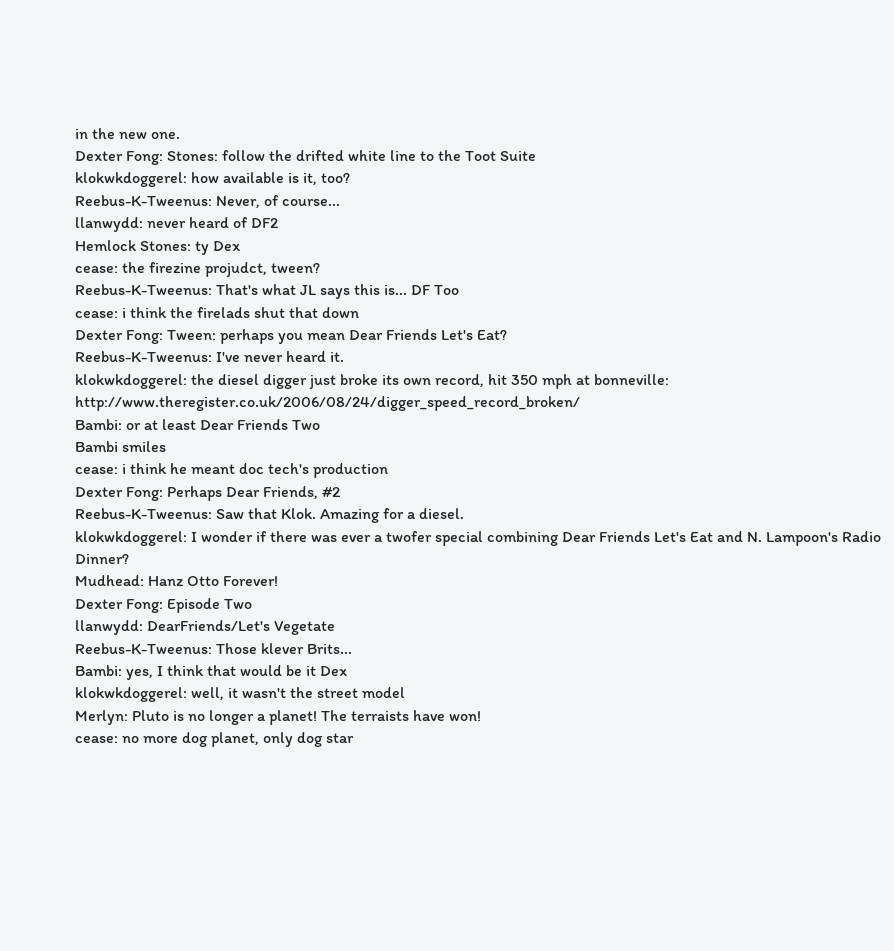in the new one.
Dexter Fong: Stones: follow the drifted white line to the Toot Suite
klokwkdoggerel: how available is it, too?
Reebus-K-Tweenus: Never, of course...
llanwydd: never heard of DF2
Hemlock Stones: ty Dex
cease: the firezine projudct, tween?
Reebus-K-Tweenus: That's what JL says this is... DF Too
cease: i think the firelads shut that down
Dexter Fong: Tween: perhaps you mean Dear Friends Let's Eat?
Reebus-K-Tweenus: I've never heard it.
klokwkdoggerel: the diesel digger just broke its own record, hit 350 mph at bonneville: http://www.theregister.co.uk/2006/08/24/digger_speed_record_broken/
Bambi: or at least Dear Friends Two
Bambi smiles
cease: i think he meant doc tech's production
Dexter Fong: Perhaps Dear Friends, #2
Reebus-K-Tweenus: Saw that Klok. Amazing for a diesel.
klokwkdoggerel: I wonder if there was ever a twofer special combining Dear Friends Let's Eat and N. Lampoon's Radio Dinner?
Mudhead: Hanz Otto Forever!
Dexter Fong: Episode Two
llanwydd: DearFriends/Let's Vegetate
Reebus-K-Tweenus: Those klever Brits...
Bambi: yes, I think that would be it Dex
klokwkdoggerel: well, it wasn't the street model
Merlyn: Pluto is no longer a planet! The terraists have won!
cease: no more dog planet, only dog star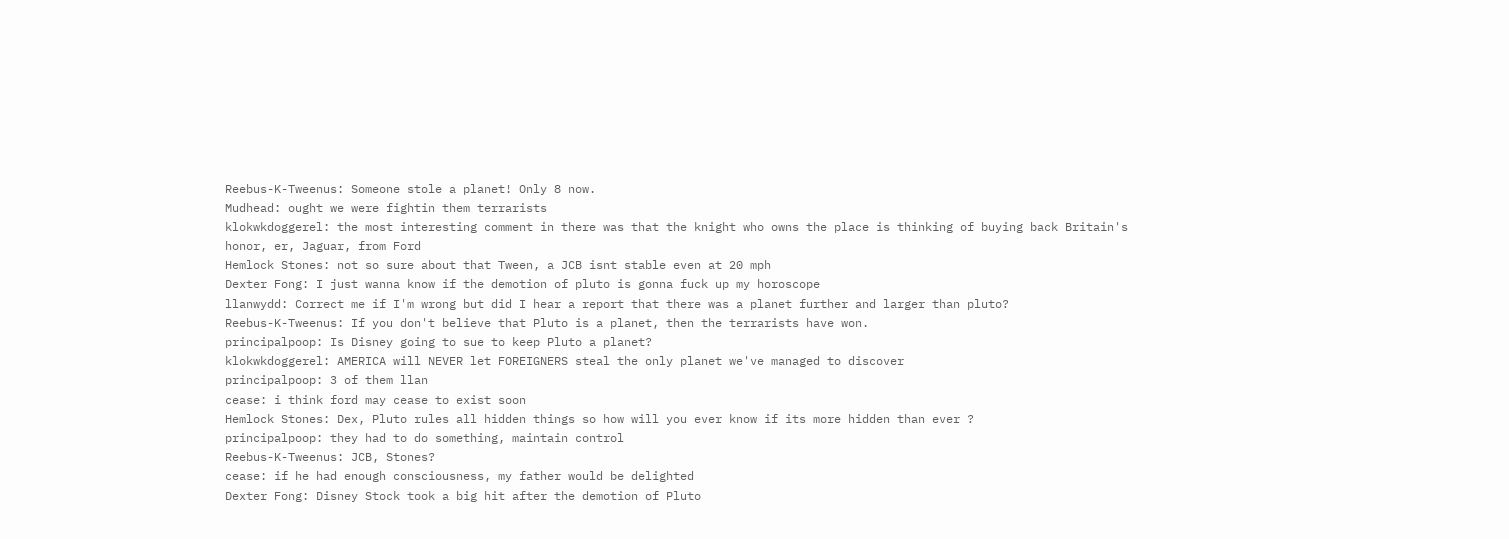Reebus-K-Tweenus: Someone stole a planet! Only 8 now.
Mudhead: ought we were fightin them terrarists
klokwkdoggerel: the most interesting comment in there was that the knight who owns the place is thinking of buying back Britain's honor, er, Jaguar, from Ford
Hemlock Stones: not so sure about that Tween, a JCB isnt stable even at 20 mph
Dexter Fong: I just wanna know if the demotion of pluto is gonna fuck up my horoscope
llanwydd: Correct me if I'm wrong but did I hear a report that there was a planet further and larger than pluto?
Reebus-K-Tweenus: If you don't believe that Pluto is a planet, then the terrarists have won.
principalpoop: Is Disney going to sue to keep Pluto a planet?
klokwkdoggerel: AMERICA will NEVER let FOREIGNERS steal the only planet we've managed to discover
principalpoop: 3 of them llan
cease: i think ford may cease to exist soon
Hemlock Stones: Dex, Pluto rules all hidden things so how will you ever know if its more hidden than ever ?
principalpoop: they had to do something, maintain control
Reebus-K-Tweenus: JCB, Stones?
cease: if he had enough consciousness, my father would be delighted
Dexter Fong: Disney Stock took a big hit after the demotion of Pluto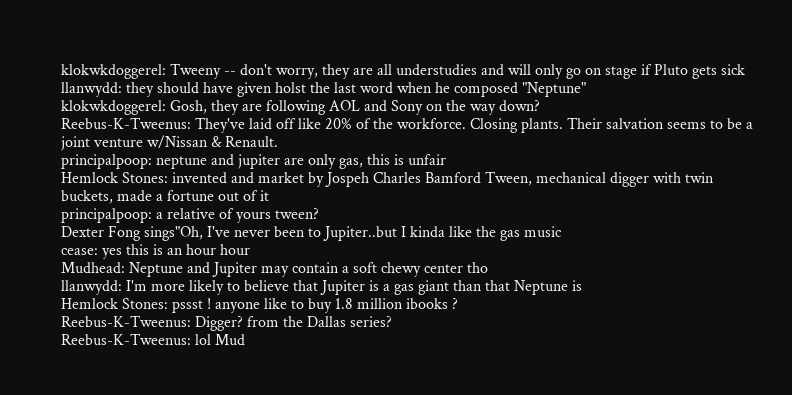klokwkdoggerel: Tweeny -- don't worry, they are all understudies and will only go on stage if Pluto gets sick
llanwydd: they should have given holst the last word when he composed "Neptune"
klokwkdoggerel: Gosh, they are following AOL and Sony on the way down?
Reebus-K-Tweenus: They've laid off like 20% of the workforce. Closing plants. Their salvation seems to be a joint venture w/Nissan & Renault.
principalpoop: neptune and jupiter are only gas, this is unfair
Hemlock Stones: invented and market by Jospeh Charles Bamford Tween, mechanical digger with twin buckets, made a fortune out of it
principalpoop: a relative of yours tween?
Dexter Fong sings"Oh, I've never been to Jupiter..but I kinda like the gas music
cease: yes this is an hour hour
Mudhead: Neptune and Jupiter may contain a soft chewy center tho
llanwydd: I'm more likely to believe that Jupiter is a gas giant than that Neptune is
Hemlock Stones: pssst ! anyone like to buy 1.8 million ibooks ?
Reebus-K-Tweenus: Digger? from the Dallas series?
Reebus-K-Tweenus: lol Mud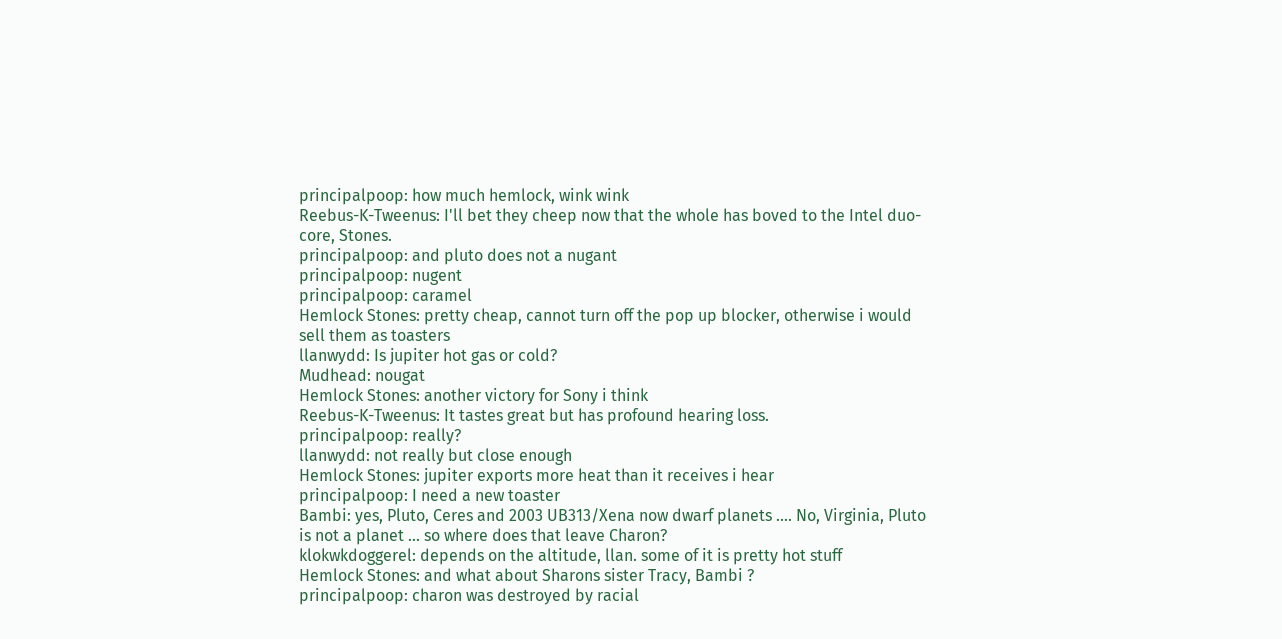principalpoop: how much hemlock, wink wink
Reebus-K-Tweenus: I'll bet they cheep now that the whole has boved to the Intel duo-core, Stones.
principalpoop: and pluto does not a nugant
principalpoop: nugent
principalpoop: caramel
Hemlock Stones: pretty cheap, cannot turn off the pop up blocker, otherwise i would sell them as toasters
llanwydd: Is jupiter hot gas or cold?
Mudhead: nougat
Hemlock Stones: another victory for Sony i think
Reebus-K-Tweenus: It tastes great but has profound hearing loss.
principalpoop: really?
llanwydd: not really but close enough
Hemlock Stones: jupiter exports more heat than it receives i hear
principalpoop: I need a new toaster
Bambi: yes, Pluto, Ceres and 2003 UB313/Xena now dwarf planets .... No, Virginia, Pluto is not a planet ... so where does that leave Charon?
klokwkdoggerel: depends on the altitude, llan. some of it is pretty hot stuff
Hemlock Stones: and what about Sharons sister Tracy, Bambi ?
principalpoop: charon was destroyed by racial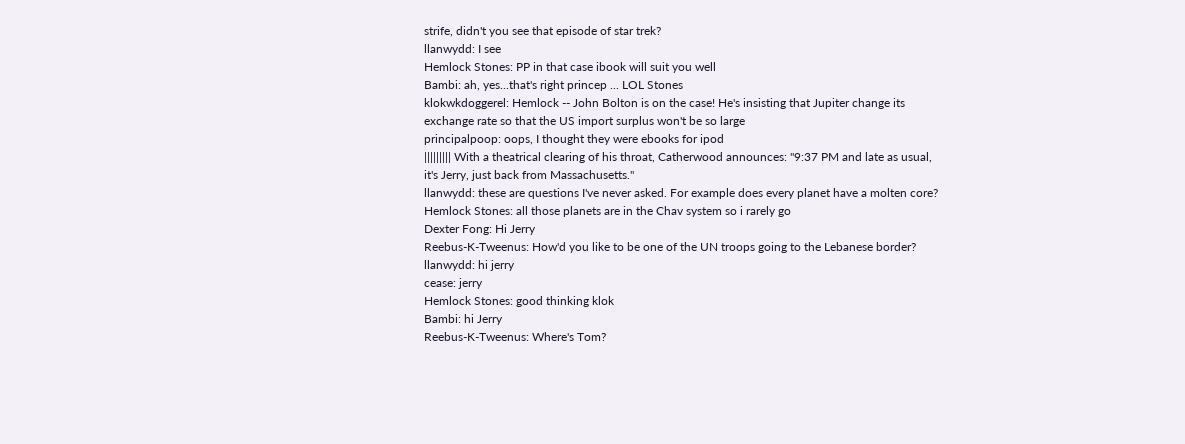strife, didn't you see that episode of star trek?
llanwydd: I see
Hemlock Stones: PP in that case ibook will suit you well
Bambi: ah, yes...that's right princep ... LOL Stones
klokwkdoggerel: Hemlock -- John Bolton is on the case! He's insisting that Jupiter change its exchange rate so that the US import surplus won't be so large
principalpoop: oops, I thought they were ebooks for ipod
||||||||| With a theatrical clearing of his throat, Catherwood announces: "9:37 PM and late as usual, it's Jerry, just back from Massachusetts."
llanwydd: these are questions I've never asked. For example does every planet have a molten core?
Hemlock Stones: all those planets are in the Chav system so i rarely go
Dexter Fong: Hi Jerry
Reebus-K-Tweenus: How'd you like to be one of the UN troops going to the Lebanese border?
llanwydd: hi jerry
cease: jerry
Hemlock Stones: good thinking klok
Bambi: hi Jerry
Reebus-K-Tweenus: Where's Tom?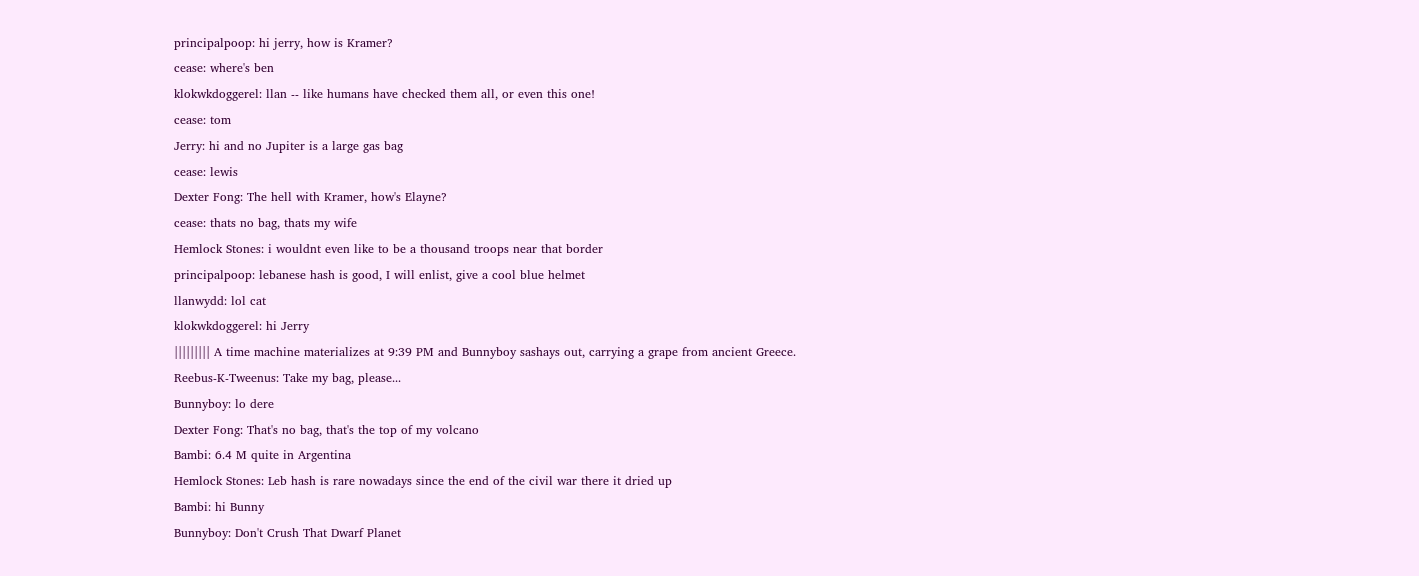principalpoop: hi jerry, how is Kramer?
cease: where's ben
klokwkdoggerel: llan -- like humans have checked them all, or even this one!
cease: tom
Jerry: hi and no Jupiter is a large gas bag
cease: lewis
Dexter Fong: The hell with Kramer, how's Elayne?
cease: thats no bag, thats my wife
Hemlock Stones: i wouldnt even like to be a thousand troops near that border
principalpoop: lebanese hash is good, I will enlist, give a cool blue helmet
llanwydd: lol cat
klokwkdoggerel: hi Jerry
||||||||| A time machine materializes at 9:39 PM and Bunnyboy sashays out, carrying a grape from ancient Greece.
Reebus-K-Tweenus: Take my bag, please...
Bunnyboy: lo dere
Dexter Fong: That's no bag, that's the top of my volcano
Bambi: 6.4 M quite in Argentina
Hemlock Stones: Leb hash is rare nowadays since the end of the civil war there it dried up
Bambi: hi Bunny
Bunnyboy: Don't Crush That Dwarf Planet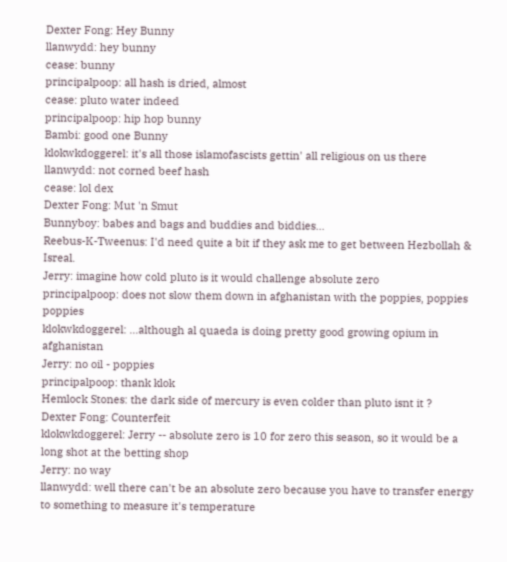Dexter Fong: Hey Bunny
llanwydd: hey bunny
cease: bunny
principalpoop: all hash is dried, almost
cease: pluto water indeed
principalpoop: hip hop bunny
Bambi: good one Bunny
klokwkdoggerel: it's all those islamofascists gettin' all religious on us there
llanwydd: not corned beef hash
cease: lol dex
Dexter Fong: Mut 'n Smut
Bunnyboy: babes and bags and buddies and biddies...
Reebus-K-Tweenus: I'd need quite a bit if they ask me to get between Hezbollah & Isreal.
Jerry: imagine how cold pluto is it would challenge absolute zero
principalpoop: does not slow them down in afghanistan with the poppies, poppies poppies
klokwkdoggerel: ...although al quaeda is doing pretty good growing opium in afghanistan
Jerry: no oil - poppies
principalpoop: thank klok
Hemlock Stones: the dark side of mercury is even colder than pluto isnt it ?
Dexter Fong: Counterfeit
klokwkdoggerel: Jerry -- absolute zero is 10 for zero this season, so it would be a long shot at the betting shop
Jerry: no way
llanwydd: well there can't be an absolute zero because you have to transfer energy to something to measure it's temperature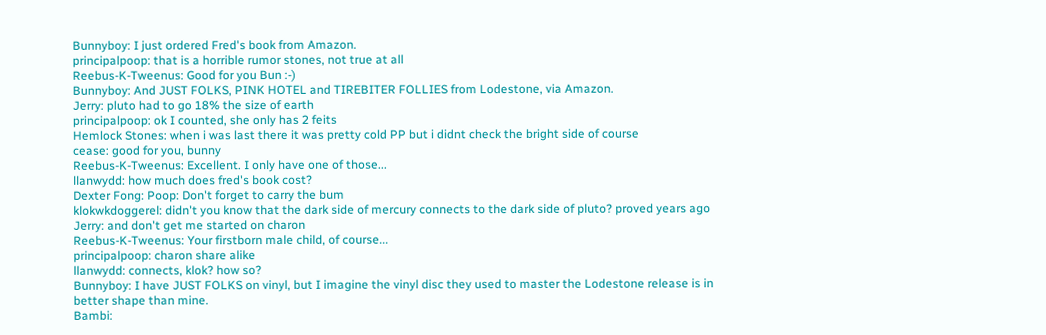Bunnyboy: I just ordered Fred's book from Amazon.
principalpoop: that is a horrible rumor stones, not true at all
Reebus-K-Tweenus: Good for you Bun :-)
Bunnyboy: And JUST FOLKS, PINK HOTEL and TIREBITER FOLLIES from Lodestone, via Amazon.
Jerry: pluto had to go 18% the size of earth
principalpoop: ok I counted, she only has 2 feits
Hemlock Stones: when i was last there it was pretty cold PP but i didnt check the bright side of course
cease: good for you, bunny
Reebus-K-Tweenus: Excellent. I only have one of those...
llanwydd: how much does fred's book cost?
Dexter Fong: Poop: Don't forget to carry the bum
klokwkdoggerel: didn't you know that the dark side of mercury connects to the dark side of pluto? proved years ago
Jerry: and don't get me started on charon
Reebus-K-Tweenus: Your firstborn male child, of course...
principalpoop: charon share alike
llanwydd: connects, klok? how so?
Bunnyboy: I have JUST FOLKS on vinyl, but I imagine the vinyl disc they used to master the Lodestone release is in better shape than mine.
Bambi: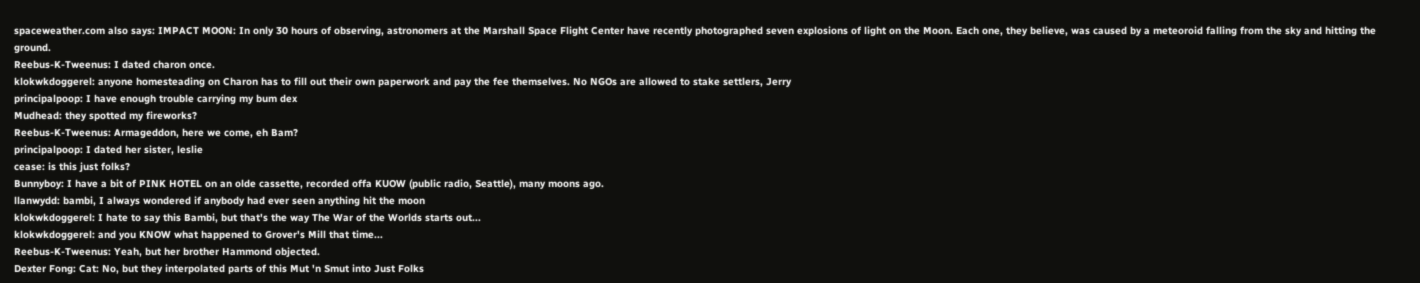spaceweather.com also says: IMPACT MOON: In only 30 hours of observing, astronomers at the Marshall Space Flight Center have recently photographed seven explosions of light on the Moon. Each one, they believe, was caused by a meteoroid falling from the sky and hitting the ground.
Reebus-K-Tweenus: I dated charon once.
klokwkdoggerel: anyone homesteading on Charon has to fill out their own paperwork and pay the fee themselves. No NGOs are allowed to stake settlers, Jerry
principalpoop: I have enough trouble carrying my bum dex
Mudhead: they spotted my fireworks?
Reebus-K-Tweenus: Armageddon, here we come, eh Bam?
principalpoop: I dated her sister, leslie
cease: is this just folks?
Bunnyboy: I have a bit of PINK HOTEL on an olde cassette, recorded offa KUOW (public radio, Seattle), many moons ago.
llanwydd: bambi, I always wondered if anybody had ever seen anything hit the moon
klokwkdoggerel: I hate to say this Bambi, but that's the way The War of the Worlds starts out...
klokwkdoggerel: and you KNOW what happened to Grover's Mill that time...
Reebus-K-Tweenus: Yeah, but her brother Hammond objected.
Dexter Fong: Cat: No, but they interpolated parts of this Mut 'n Smut into Just Folks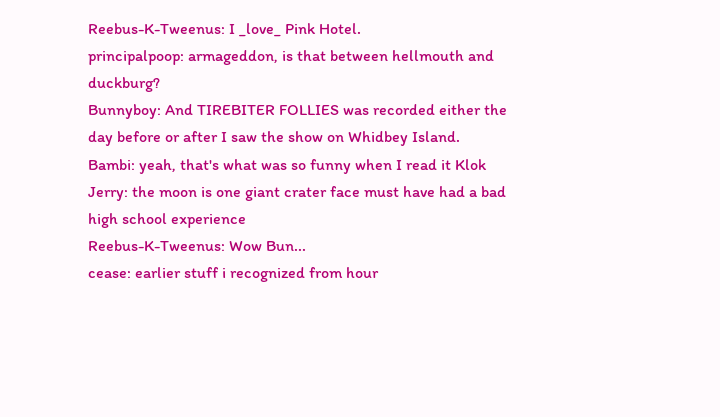Reebus-K-Tweenus: I _love_ Pink Hotel.
principalpoop: armageddon, is that between hellmouth and duckburg?
Bunnyboy: And TIREBITER FOLLIES was recorded either the day before or after I saw the show on Whidbey Island.
Bambi: yeah, that's what was so funny when I read it Klok
Jerry: the moon is one giant crater face must have had a bad high school experience
Reebus-K-Tweenus: Wow Bun...
cease: earlier stuff i recognized from hour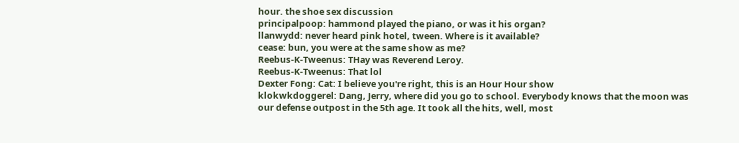hour. the shoe sex discussion
principalpoop: hammond played the piano, or was it his organ?
llanwydd: never heard pink hotel, tween. Where is it available?
cease: bun, you were at the same show as me?
Reebus-K-Tweenus: THay was Reverend Leroy.
Reebus-K-Tweenus: That lol
Dexter Fong: Cat: I believe you're right, this is an Hour Hour show
klokwkdoggerel: Dang, Jerry, where did you go to school. Everybody knows that the moon was our defense outpost in the 5th age. It took all the hits, well, most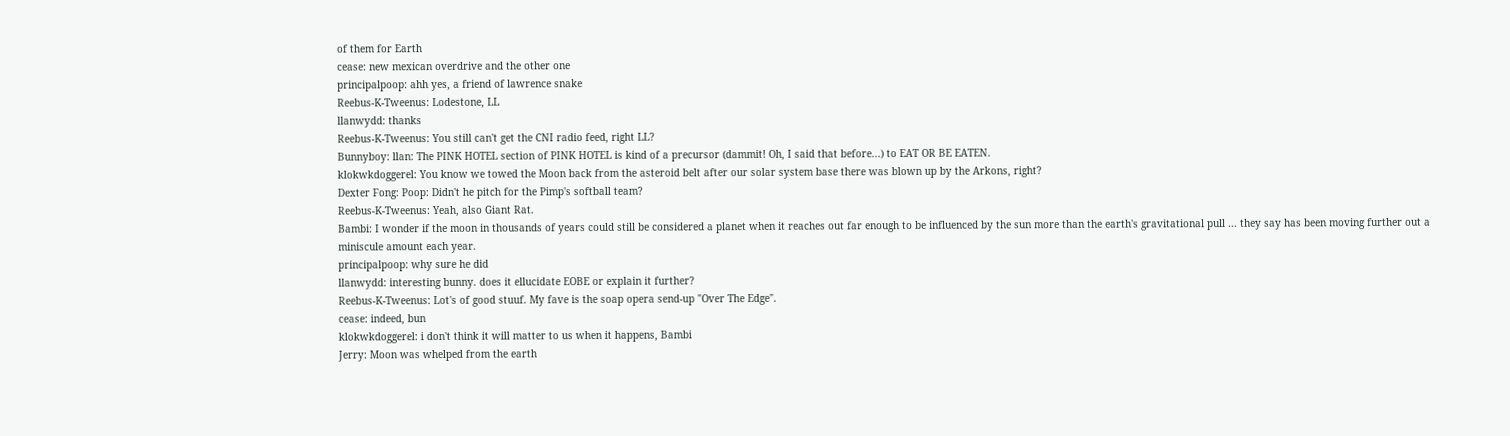of them for Earth
cease: new mexican overdrive and the other one
principalpoop: ahh yes, a friend of lawrence snake
Reebus-K-Tweenus: Lodestone, LL
llanwydd: thanks
Reebus-K-Tweenus: You still can't get the CNI radio feed, right LL?
Bunnyboy: llan: The PINK HOTEL section of PINK HOTEL is kind of a precursor (dammit! Oh, I said that before...) to EAT OR BE EATEN.
klokwkdoggerel: You know we towed the Moon back from the asteroid belt after our solar system base there was blown up by the Arkons, right?
Dexter Fong: Poop: Didn't he pitch for the Pimp's softball team?
Reebus-K-Tweenus: Yeah, also Giant Rat.
Bambi: I wonder if the moon in thousands of years could still be considered a planet when it reaches out far enough to be influenced by the sun more than the earth's gravitational pull ... they say has been moving further out a miniscule amount each year.
principalpoop: why sure he did
llanwydd: interesting bunny. does it ellucidate EOBE or explain it further?
Reebus-K-Tweenus: Lot's of good stuuf. My fave is the soap opera send-up "Over The Edge".
cease: indeed, bun
klokwkdoggerel: i don't think it will matter to us when it happens, Bambi
Jerry: Moon was whelped from the earth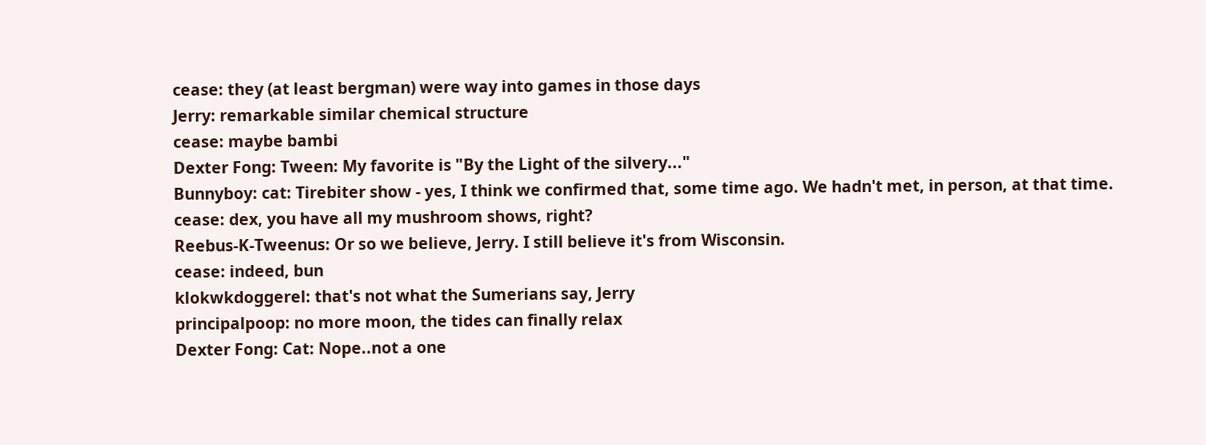cease: they (at least bergman) were way into games in those days
Jerry: remarkable similar chemical structure
cease: maybe bambi
Dexter Fong: Tween: My favorite is "By the Light of the silvery..."
Bunnyboy: cat: Tirebiter show - yes, I think we confirmed that, some time ago. We hadn't met, in person, at that time.
cease: dex, you have all my mushroom shows, right?
Reebus-K-Tweenus: Or so we believe, Jerry. I still believe it's from Wisconsin.
cease: indeed, bun
klokwkdoggerel: that's not what the Sumerians say, Jerry
principalpoop: no more moon, the tides can finally relax
Dexter Fong: Cat: Nope..not a one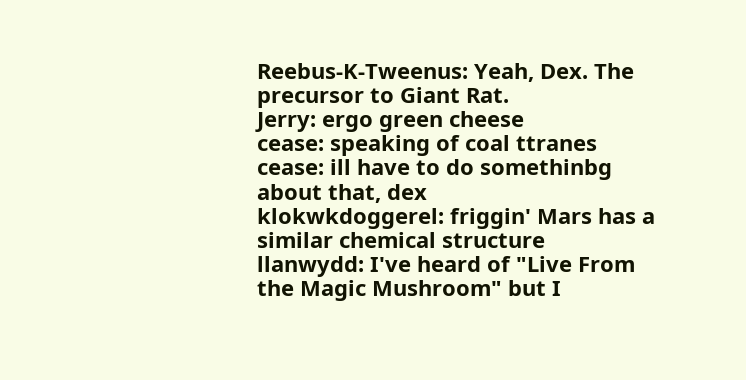Reebus-K-Tweenus: Yeah, Dex. The precursor to Giant Rat.
Jerry: ergo green cheese
cease: speaking of coal ttranes
cease: ill have to do somethinbg about that, dex
klokwkdoggerel: friggin' Mars has a similar chemical structure
llanwydd: I've heard of "Live From the Magic Mushroom" but I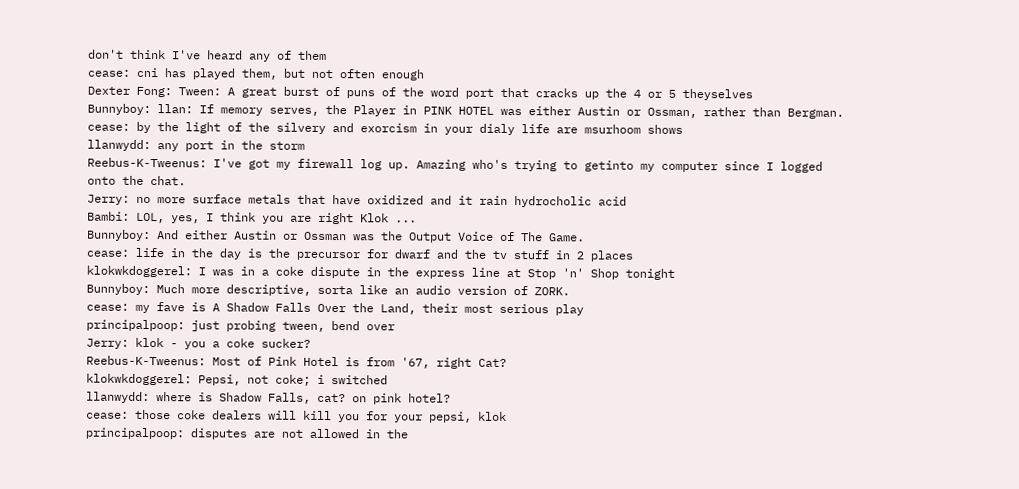don't think I've heard any of them
cease: cni has played them, but not often enough
Dexter Fong: Tween: A great burst of puns of the word port that cracks up the 4 or 5 theyselves
Bunnyboy: llan: If memory serves, the Player in PINK HOTEL was either Austin or Ossman, rather than Bergman.
cease: by the light of the silvery and exorcism in your dialy life are msurhoom shows
llanwydd: any port in the storm
Reebus-K-Tweenus: I've got my firewall log up. Amazing who's trying to getinto my computer since I logged onto the chat.
Jerry: no more surface metals that have oxidized and it rain hydrocholic acid
Bambi: LOL, yes, I think you are right Klok ...
Bunnyboy: And either Austin or Ossman was the Output Voice of The Game.
cease: life in the day is the precursor for dwarf and the tv stuff in 2 places
klokwkdoggerel: I was in a coke dispute in the express line at Stop 'n' Shop tonight
Bunnyboy: Much more descriptive, sorta like an audio version of ZORK.
cease: my fave is A Shadow Falls Over the Land, their most serious play
principalpoop: just probing tween, bend over
Jerry: klok - you a coke sucker?
Reebus-K-Tweenus: Most of Pink Hotel is from '67, right Cat?
klokwkdoggerel: Pepsi, not coke; i switched
llanwydd: where is Shadow Falls, cat? on pink hotel?
cease: those coke dealers will kill you for your pepsi, klok
principalpoop: disputes are not allowed in the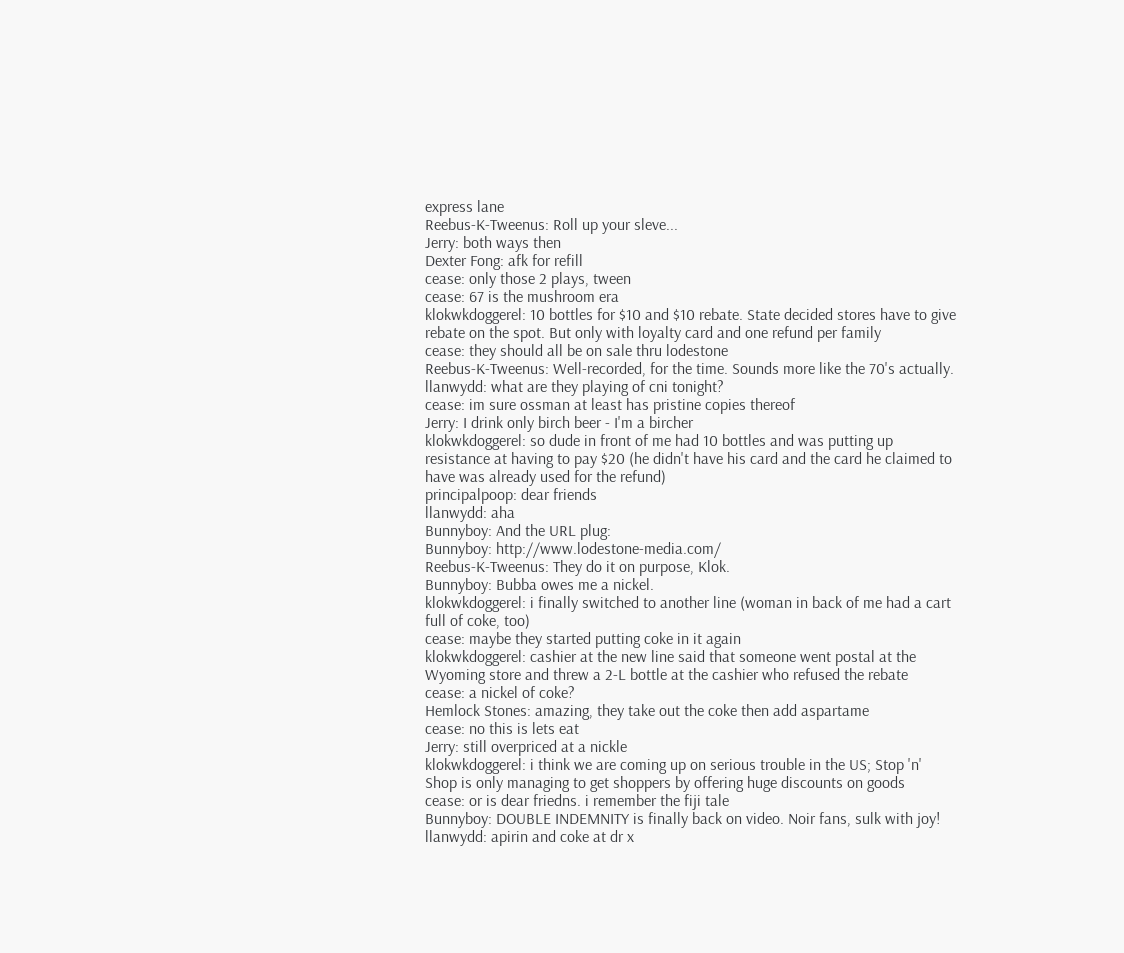express lane
Reebus-K-Tweenus: Roll up your sleve...
Jerry: both ways then
Dexter Fong: afk for refill
cease: only those 2 plays, tween
cease: 67 is the mushroom era
klokwkdoggerel: 10 bottles for $10 and $10 rebate. State decided stores have to give rebate on the spot. But only with loyalty card and one refund per family
cease: they should all be on sale thru lodestone
Reebus-K-Tweenus: Well-recorded, for the time. Sounds more like the 70's actually.
llanwydd: what are they playing of cni tonight?
cease: im sure ossman at least has pristine copies thereof
Jerry: I drink only birch beer - I'm a bircher
klokwkdoggerel: so dude in front of me had 10 bottles and was putting up resistance at having to pay $20 (he didn't have his card and the card he claimed to have was already used for the refund)
principalpoop: dear friends
llanwydd: aha
Bunnyboy: And the URL plug:
Bunnyboy: http://www.lodestone-media.com/
Reebus-K-Tweenus: They do it on purpose, Klok.
Bunnyboy: Bubba owes me a nickel.
klokwkdoggerel: i finally switched to another line (woman in back of me had a cart full of coke, too)
cease: maybe they started putting coke in it again
klokwkdoggerel: cashier at the new line said that someone went postal at the Wyoming store and threw a 2-L bottle at the cashier who refused the rebate
cease: a nickel of coke?
Hemlock Stones: amazing, they take out the coke then add aspartame
cease: no this is lets eat
Jerry: still overpriced at a nickle
klokwkdoggerel: i think we are coming up on serious trouble in the US; Stop 'n' Shop is only managing to get shoppers by offering huge discounts on goods
cease: or is dear friedns. i remember the fiji tale
Bunnyboy: DOUBLE INDEMNITY is finally back on video. Noir fans, sulk with joy!
llanwydd: apirin and coke at dr x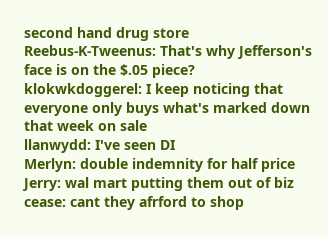second hand drug store
Reebus-K-Tweenus: That's why Jefferson's face is on the $.05 piece?
klokwkdoggerel: I keep noticing that everyone only buys what's marked down that week on sale
llanwydd: I've seen DI
Merlyn: double indemnity for half price
Jerry: wal mart putting them out of biz
cease: cant they afrford to shop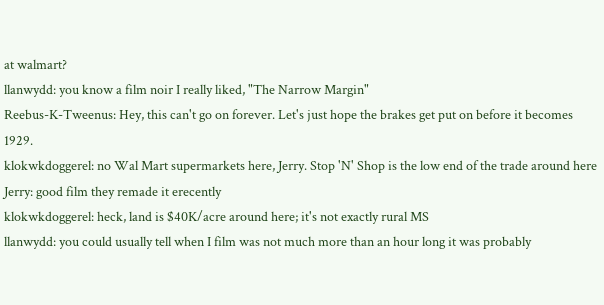at walmart?
llanwydd: you know a film noir I really liked, "The Narrow Margin"
Reebus-K-Tweenus: Hey, this can't go on forever. Let's just hope the brakes get put on before it becomes 1929.
klokwkdoggerel: no Wal Mart supermarkets here, Jerry. Stop 'N' Shop is the low end of the trade around here
Jerry: good film they remade it erecently
klokwkdoggerel: heck, land is $40K/acre around here; it's not exactly rural MS
llanwydd: you could usually tell when I film was not much more than an hour long it was probably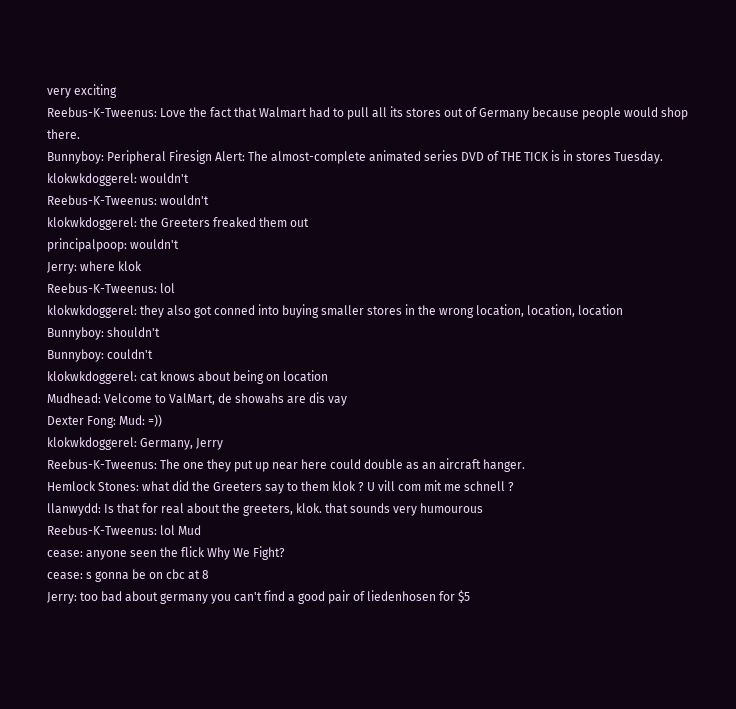very exciting
Reebus-K-Tweenus: Love the fact that Walmart had to pull all its stores out of Germany because people would shop there.
Bunnyboy: Peripheral Firesign Alert: The almost-complete animated series DVD of THE TICK is in stores Tuesday.
klokwkdoggerel: wouldn't
Reebus-K-Tweenus: wouldn't
klokwkdoggerel: the Greeters freaked them out
principalpoop: wouldn't
Jerry: where klok
Reebus-K-Tweenus: lol
klokwkdoggerel: they also got conned into buying smaller stores in the wrong location, location, location
Bunnyboy: shouldn't
Bunnyboy: couldn't
klokwkdoggerel: cat knows about being on location
Mudhead: Velcome to ValMart, de showahs are dis vay
Dexter Fong: Mud: =))
klokwkdoggerel: Germany, Jerry
Reebus-K-Tweenus: The one they put up near here could double as an aircraft hanger.
Hemlock Stones: what did the Greeters say to them klok ? U vill com mit me schnell ?
llanwydd: Is that for real about the greeters, klok. that sounds very humourous
Reebus-K-Tweenus: lol Mud
cease: anyone seen the flick Why We Fight?
cease: s gonna be on cbc at 8
Jerry: too bad about germany you can't find a good pair of liedenhosen for $5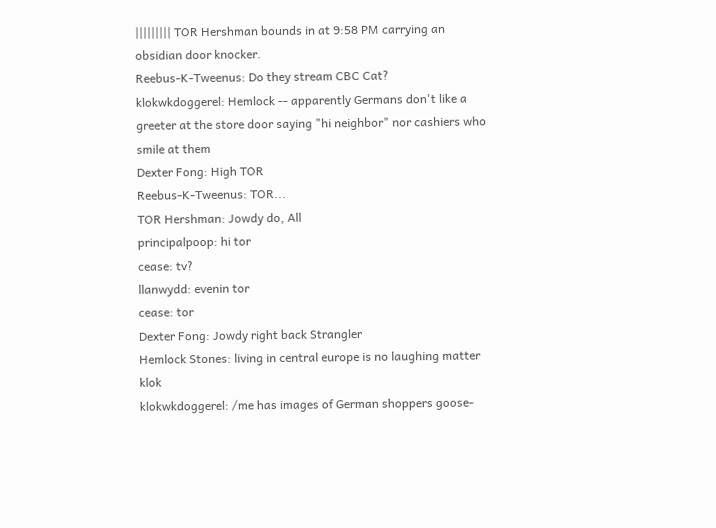||||||||| TOR Hershman bounds in at 9:58 PM carrying an obsidian door knocker.
Reebus-K-Tweenus: Do they stream CBC Cat?
klokwkdoggerel: Hemlock -- apparently Germans don't like a greeter at the store door saying "hi neighbor" nor cashiers who smile at them
Dexter Fong: High TOR
Reebus-K-Tweenus: TOR...
TOR Hershman: Jowdy do, All
principalpoop: hi tor
cease: tv?
llanwydd: evenin tor
cease: tor
Dexter Fong: Jowdy right back Strangler
Hemlock Stones: living in central europe is no laughing matter klok
klokwkdoggerel: /me has images of German shoppers goose-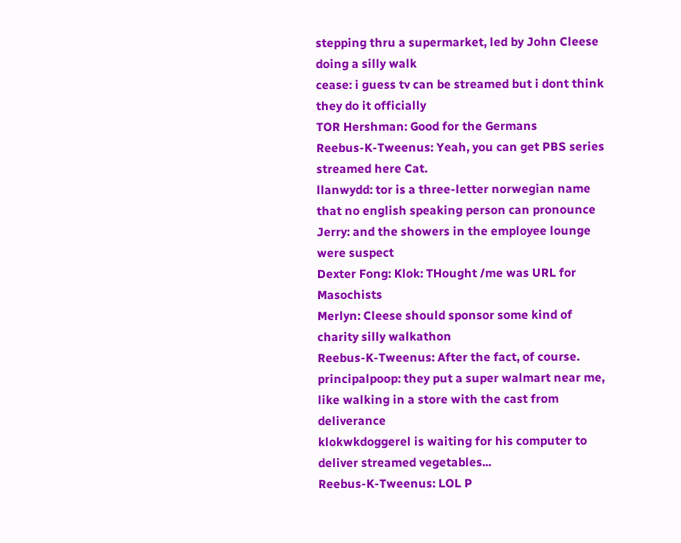stepping thru a supermarket, led by John Cleese doing a silly walk
cease: i guess tv can be streamed but i dont think they do it officially
TOR Hershman: Good for the Germans
Reebus-K-Tweenus: Yeah, you can get PBS series streamed here Cat.
llanwydd: tor is a three-letter norwegian name that no english speaking person can pronounce
Jerry: and the showers in the employee lounge were suspect
Dexter Fong: Klok: THought /me was URL for Masochists
Merlyn: Cleese should sponsor some kind of charity silly walkathon
Reebus-K-Tweenus: After the fact, of course.
principalpoop: they put a super walmart near me, like walking in a store with the cast from deliverance
klokwkdoggerel is waiting for his computer to deliver streamed vegetables...
Reebus-K-Tweenus: LOL P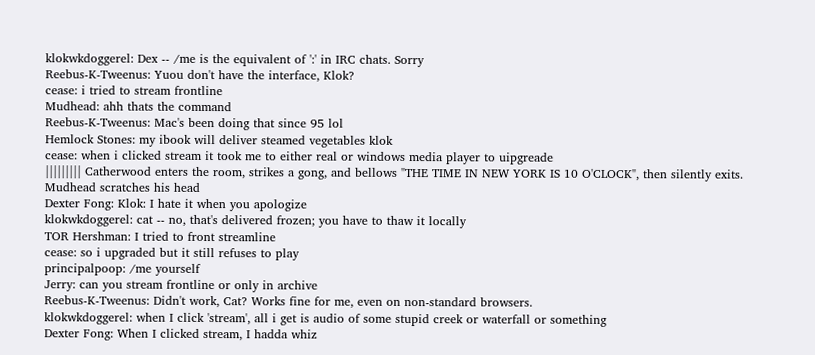klokwkdoggerel: Dex -- /me is the equivalent of ':' in IRC chats. Sorry
Reebus-K-Tweenus: Yuou don't have the interface, Klok?
cease: i tried to stream frontline
Mudhead: ahh thats the command
Reebus-K-Tweenus: Mac's been doing that since 95 lol
Hemlock Stones: my ibook will deliver steamed vegetables klok
cease: when i clicked stream it took me to either real or windows media player to uipgreade
||||||||| Catherwood enters the room, strikes a gong, and bellows "THE TIME IN NEW YORK IS 10 O'CLOCK", then silently exits.
Mudhead scratches his head
Dexter Fong: Klok: I hate it when you apologize
klokwkdoggerel: cat -- no, that's delivered frozen; you have to thaw it locally
TOR Hershman: I tried to front streamline
cease: so i upgraded but it still refuses to play
principalpoop: /me yourself
Jerry: can you stream frontline or only in archive
Reebus-K-Tweenus: Didn't work, Cat? Works fine for me, even on non-standard browsers.
klokwkdoggerel: when I click 'stream', all i get is audio of some stupid creek or waterfall or something
Dexter Fong: When I clicked stream, I hadda whiz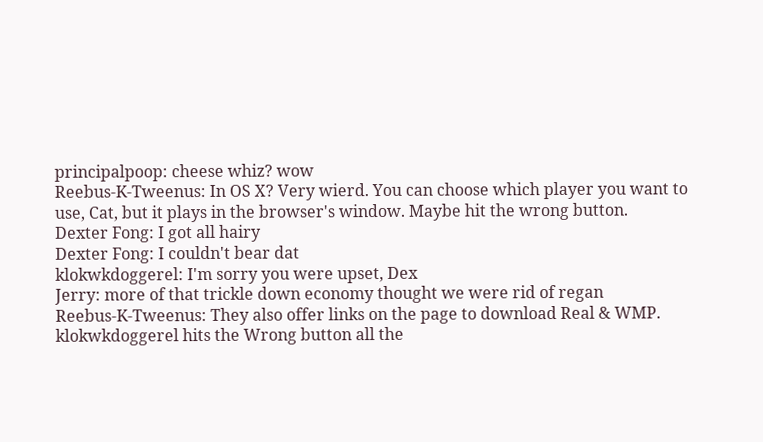principalpoop: cheese whiz? wow
Reebus-K-Tweenus: In OS X? Very wierd. You can choose which player you want to use, Cat, but it plays in the browser's window. Maybe hit the wrong button.
Dexter Fong: I got all hairy
Dexter Fong: I couldn't bear dat
klokwkdoggerel: I'm sorry you were upset, Dex
Jerry: more of that trickle down economy thought we were rid of regan
Reebus-K-Tweenus: They also offer links on the page to download Real & WMP.
klokwkdoggerel hits the Wrong button all the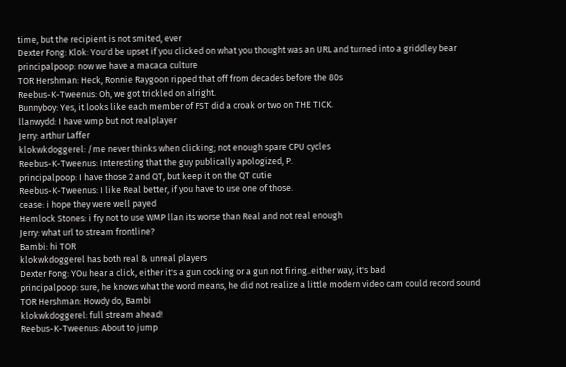time, but the recipient is not smited, ever
Dexter Fong: Klok: You'd be upset if you clicked on what you thought was an URL and turned into a griddley bear
principalpoop: now we have a macaca culture
TOR Hershman: Heck, Ronnie Raygoon ripped that off from decades before the 80s
Reebus-K-Tweenus: Oh, we got trickled on alright.
Bunnyboy: Yes, it looks like each member of FST did a croak or two on THE TICK.
llanwydd: I have wmp but not realplayer
Jerry: arthur Laffer
klokwkdoggerel: /me never thinks when clicking; not enough spare CPU cycles
Reebus-K-Tweenus: Interesting that the guy publically apologized, P.
principalpoop: I have those 2 and QT, but keep it on the QT cutie
Reebus-K-Tweenus: I like Real better, if you have to use one of those.
cease: i hope they were well payed
Hemlock Stones: i fry not to use WMP llan its worse than Real and not real enough
Jerry: what url to stream frontline?
Bambi: hi TOR
klokwkdoggerel has both real & unreal players
Dexter Fong: YOu hear a click, either it's a gun cocking or a gun not firing..either way, it's bad
principalpoop: sure, he knows what the word means, he did not realize a little modern video cam could record sound
TOR Hershman: Howdy do, Bambi
klokwkdoggerel: full stream ahead!
Reebus-K-Tweenus: About to jump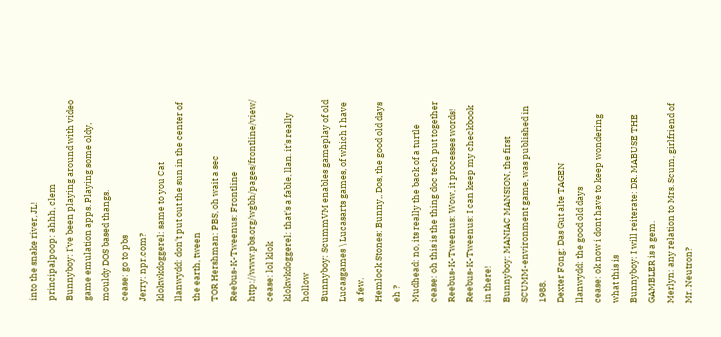into the snake river, JL!
principalpoop: ahhh, clem
Bunnyboy: I've been playing around with video game emulation apps. Playing some oldy, mouldy DOS based thangs.
cease: go to pbs
Jerry: npr.com?
klokwkdoggerel: same to you Cat
llanwydd: don't put out the sun in the center of the earth, tween
TOR Hershman: PBS, oh wait a sec
Reebus-K-Tweenus: Frontline http://www.pbs.org/wgbh/pages/frontline/view/
cease: lol klok
klokwkdoggerel: that's a fable, llan. it's really hollow
Bunnyboy: ScummVM enables gameplay of old Lucasgames \ Lucasarts games, of which I have a few.
Hemlock Stones: Bunny,, Dos, the good old days eh ?
Mudhead: no, its really the back of a turtle
cease: oh this is the thing doc tech put together
Reebus-K-Tweenus: Wow, it processes words!
Reebus-K-Tweenus: I can keep my checkbook in there!
Bunnyboy: MANIAC MANSION, the first SCUMM-environment game, was published in 1988.
Dexter Fong: Das Gut alte TAGEN
llanwydd: the good old days
cease: ok now i dont have to keep wondering what this is
Bunnyboy: I will reiterate: DR. MABUSE THE GAMBLER is a gem.
Merlyn: any relation to Mrs. Scum, girlfriend of Mr. Neutron?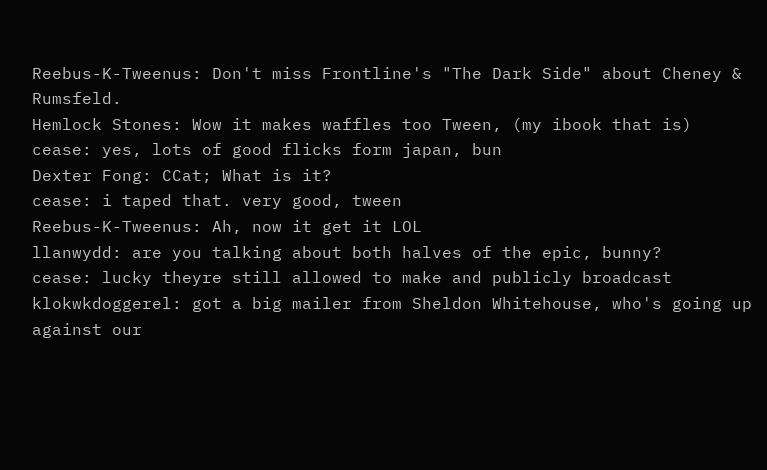Reebus-K-Tweenus: Don't miss Frontline's "The Dark Side" about Cheney & Rumsfeld.
Hemlock Stones: Wow it makes waffles too Tween, (my ibook that is)
cease: yes, lots of good flicks form japan, bun
Dexter Fong: CCat; What is it?
cease: i taped that. very good, tween
Reebus-K-Tweenus: Ah, now it get it LOL
llanwydd: are you talking about both halves of the epic, bunny?
cease: lucky theyre still allowed to make and publicly broadcast
klokwkdoggerel: got a big mailer from Sheldon Whitehouse, who's going up against our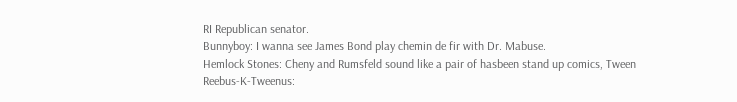RI Republican senator.
Bunnyboy: I wanna see James Bond play chemin de fir with Dr. Mabuse.
Hemlock Stones: Cheny and Rumsfeld sound like a pair of hasbeen stand up comics, Tween
Reebus-K-Tweenus: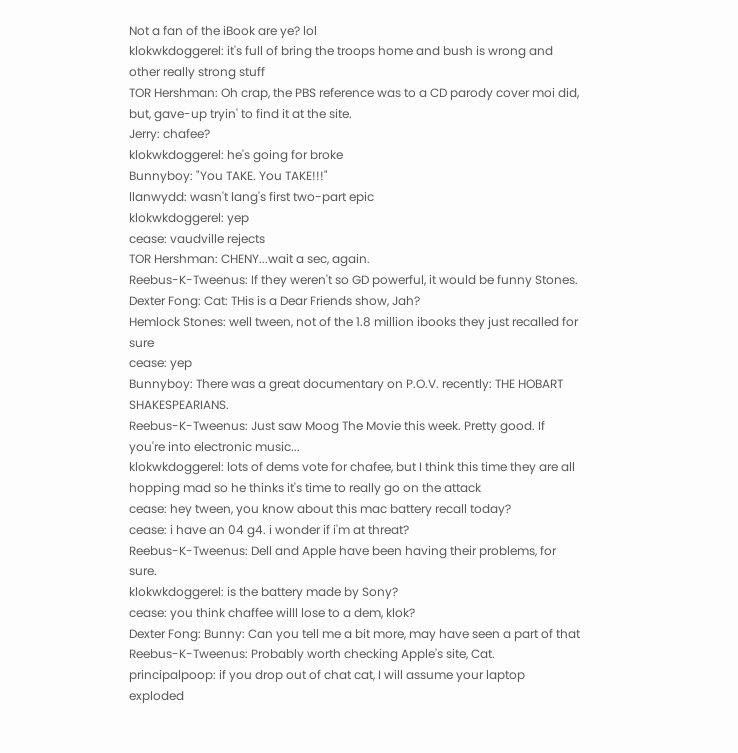Not a fan of the iBook are ye? lol
klokwkdoggerel: it's full of bring the troops home and bush is wrong and other really strong stuff
TOR Hershman: Oh crap, the PBS reference was to a CD parody cover moi did, but, gave-up tryin' to find it at the site.
Jerry: chafee?
klokwkdoggerel: he's going for broke
Bunnyboy: "You TAKE. You TAKE!!!"
llanwydd: wasn't lang's first two-part epic
klokwkdoggerel: yep
cease: vaudville rejects
TOR Hershman: CHENY...wait a sec, again.
Reebus-K-Tweenus: If they weren't so GD powerful, it would be funny Stones.
Dexter Fong: Cat: THis is a Dear Friends show, Jah?
Hemlock Stones: well tween, not of the 1.8 million ibooks they just recalled for sure
cease: yep
Bunnyboy: There was a great documentary on P.O.V. recently: THE HOBART SHAKESPEARIANS.
Reebus-K-Tweenus: Just saw Moog The Movie this week. Pretty good. If you're into electronic music...
klokwkdoggerel: lots of dems vote for chafee, but I think this time they are all hopping mad so he thinks it's time to really go on the attack
cease: hey tween, you know about this mac battery recall today?
cease: i have an 04 g4. i wonder if i'm at threat?
Reebus-K-Tweenus: Dell and Apple have been having their problems, for sure.
klokwkdoggerel: is the battery made by Sony?
cease: you think chaffee willl lose to a dem, klok?
Dexter Fong: Bunny: Can you tell me a bit more, may have seen a part of that
Reebus-K-Tweenus: Probably worth checking Apple's site, Cat.
principalpoop: if you drop out of chat cat, I will assume your laptop exploded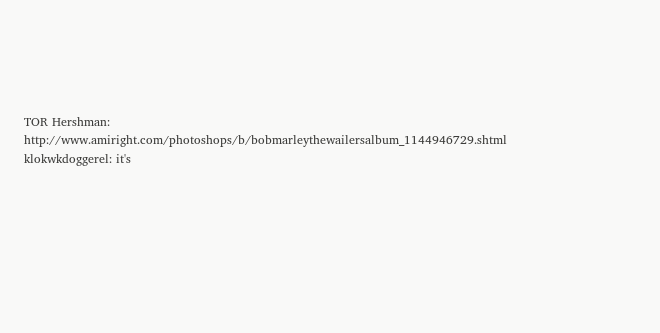TOR Hershman: http://www.amiright.com/photoshops/b/bobmarleythewailersalbum_1144946729.shtml
klokwkdoggerel: it's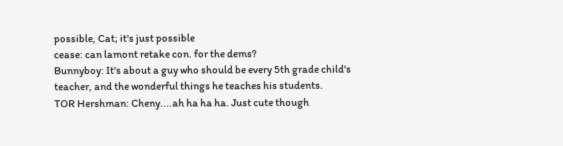possible, Cat; it's just possible
cease: can lamont retake con. for the dems?
Bunnyboy: It's about a guy who should be every 5th grade child's teacher, and the wonderful things he teaches his students.
TOR Hershman: Cheny....ah ha ha ha. Just cute though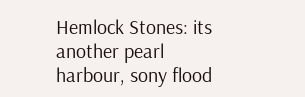Hemlock Stones: its another pearl harbour, sony flood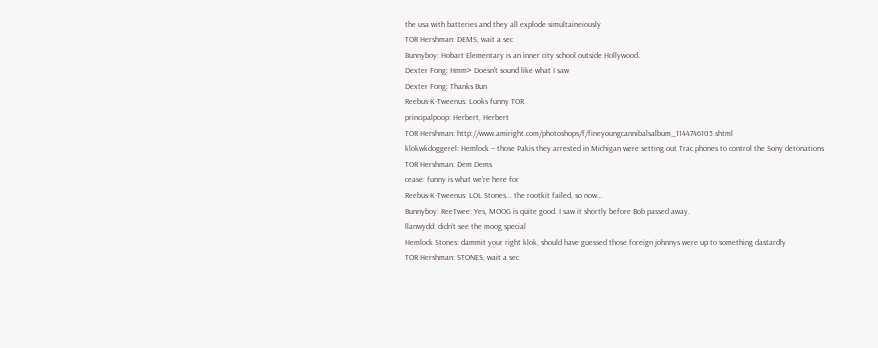the usa with batteries and they all explode simultaineiously
TOR Hershman: DEMS, wait a sec
Bunnyboy: Hobart Elementary is an inner city school outside Hollywood.
Dexter Fong: Hmm> Doesn't sound like what I saw
Dexter Fong: Thanks Bun
Reebus-K-Tweenus: Looks funny TOR
principalpoop: Herbert, Herbert
TOR Hershman: http://www.amiright.com/photoshops/f/fineyoungcannibalsalbum_1144746105.shtml
klokwkdoggerel: Hemlock -- those Pakis they arrested in Michigan were setting out Trac phones to control the Sony detonations
TOR Hershman: Dem Dems
cease: funny is what we're here for
Reebus-K-Tweenus: LOL Stones... the rootkit failed, so now...
Bunnyboy: ReeTwee: Yes, MOOG is quite good. I saw it shortly before Bob passed away.
llanwydd: didn't see the moog special
Hemlock Stones: dammit your right klok, should have guessed those foreign johnnys were up to something dastardly
TOR Hershman: STONES, wait a sec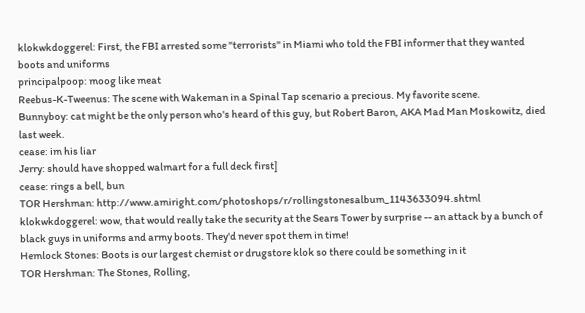klokwkdoggerel: First, the FBI arrested some "terrorists" in Miami who told the FBI informer that they wanted boots and uniforms
principalpoop: moog like meat
Reebus-K-Tweenus: The scene with Wakeman in a Spinal Tap scenario a precious. My favorite scene.
Bunnyboy: cat might be the only person who's heard of this guy, but Robert Baron, AKA Mad Man Moskowitz, died last week.
cease: im his liar
Jerry: should have shopped walmart for a full deck first]
cease: rings a bell, bun
TOR Hershman: http://www.amiright.com/photoshops/r/rollingstonesalbum_1143633094.shtml
klokwkdoggerel: wow, that would really take the security at the Sears Tower by surprise -- an attack by a bunch of black guys in uniforms and army boots. They'd never spot them in time!
Hemlock Stones: Boots is our largest chemist or drugstore klok so there could be something in it
TOR Hershman: The Stones, Rolling,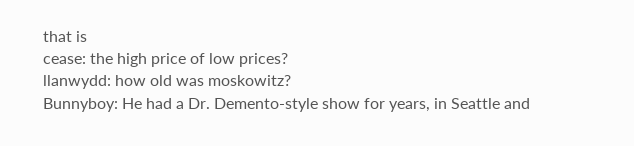that is
cease: the high price of low prices?
llanwydd: how old was moskowitz?
Bunnyboy: He had a Dr. Demento-style show for years, in Seattle and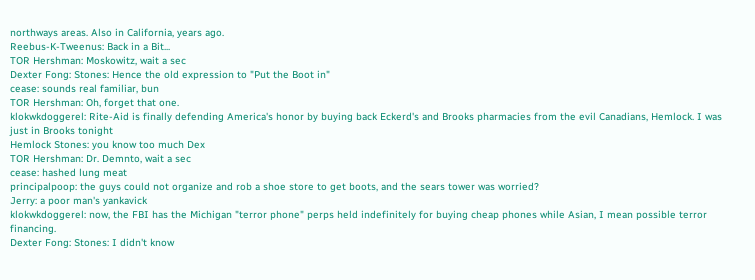northways areas. Also in California, years ago.
Reebus-K-Tweenus: Back in a Bit...
TOR Hershman: Moskowitz, wait a sec
Dexter Fong: Stones: Hence the old expression to "Put the Boot in"
cease: sounds real familiar, bun
TOR Hershman: Oh, forget that one.
klokwkdoggerel: Rite-Aid is finally defending America's honor by buying back Eckerd's and Brooks pharmacies from the evil Canadians, Hemlock. I was just in Brooks tonight
Hemlock Stones: you know too much Dex
TOR Hershman: Dr. Demnto, wait a sec
cease: hashed lung meat
principalpoop: the guys could not organize and rob a shoe store to get boots, and the sears tower was worried?
Jerry: a poor man's yankavick
klokwkdoggerel: now, the FBI has the Michigan "terror phone" perps held indefinitely for buying cheap phones while Asian, I mean possible terror financing.
Dexter Fong: Stones: I didn't know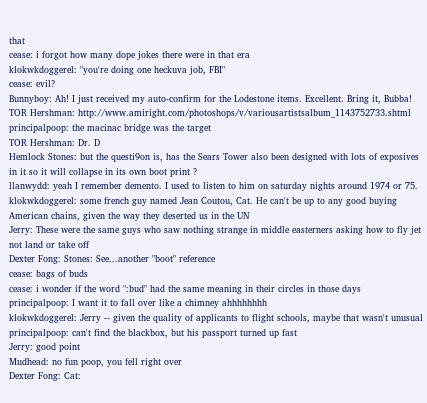that
cease: i forgot how many dope jokes there were in that era
klokwkdoggerel: "you're doing one heckuva job, FBI"
cease: evil?
Bunnyboy: Ah! I just received my auto-confirm for the Lodestone items. Excellent. Bring it, Bubba!
TOR Hershman: http://www.amiright.com/photoshops/v/variousartistsalbum_1143752733.shtml
principalpoop: the macinac bridge was the target
TOR Hershman: Dr. D
Hemlock Stones: but the questi9on is, has the Sears Tower also been designed with lots of exposives in it so it will collapse in its own boot print ?
llanwydd: yeah I remember demento. I used to listen to him on saturday nights around 1974 or 75.
klokwkdoggerel: some french guy named Jean Coutou, Cat. He can't be up to any good buying American chains, given the way they deserted us in the UN
Jerry: These were the same guys who saw nothing strange in middle easterners asking how to fly jet not land or take off
Dexter Fong: Stones: See...another "boot" reference
cease: bags of buds
cease: i wonder if the word ":bud" had the same meaning in their circles in those days
principalpoop: I want it to fall over like a chimney ahhhhhhhh
klokwkdoggerel: Jerry -- given the quality of applicants to flight schools, maybe that wasn't unusual
principalpoop: can't find the blackbox, but his passport turned up fast
Jerry: good point
Mudhead: no fun poop, you fell right over
Dexter Fong: Cat: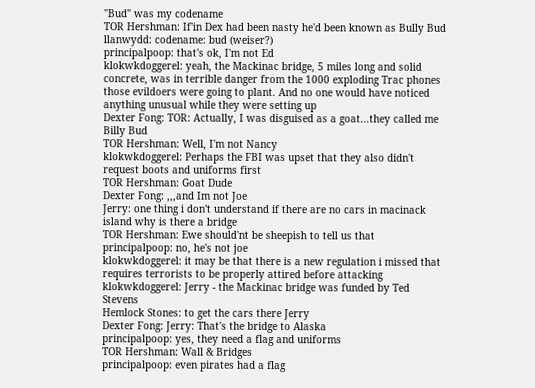"Bud" was my codename
TOR Hershman: If'in Dex had been nasty he'd been known as Bully Bud
llanwydd: codename: bud (weiser?)
principalpoop: that's ok, I'm not Ed
klokwkdoggerel: yeah, the Mackinac bridge, 5 miles long and solid concrete, was in terrible danger from the 1000 exploding Trac phones those evildoers were going to plant. And no one would have noticed anything unusual while they were setting up
Dexter Fong: TOR: Actually, I was disguised as a goat...they called me Billy Bud
TOR Hershman: Well, I'm not Nancy
klokwkdoggerel: Perhaps the FBI was upset that they also didn't request boots and uniforms first
TOR Hershman: Goat Dude
Dexter Fong: ,,,and Im not Joe
Jerry: one thing i don't understand if there are no cars in macinack island why is there a bridge
TOR Hershman: Ewe should'nt be sheepish to tell us that
principalpoop: no, he's not joe
klokwkdoggerel: it may be that there is a new regulation i missed that requires terrorists to be properly attired before attacking
klokwkdoggerel: Jerry - the Mackinac bridge was funded by Ted Stevens
Hemlock Stones: to get the cars there Jerry
Dexter Fong: Jerry: That's the bridge to Alaska
principalpoop: yes, they need a flag and uniforms
TOR Hershman: Wall & Bridges
principalpoop: even pirates had a flag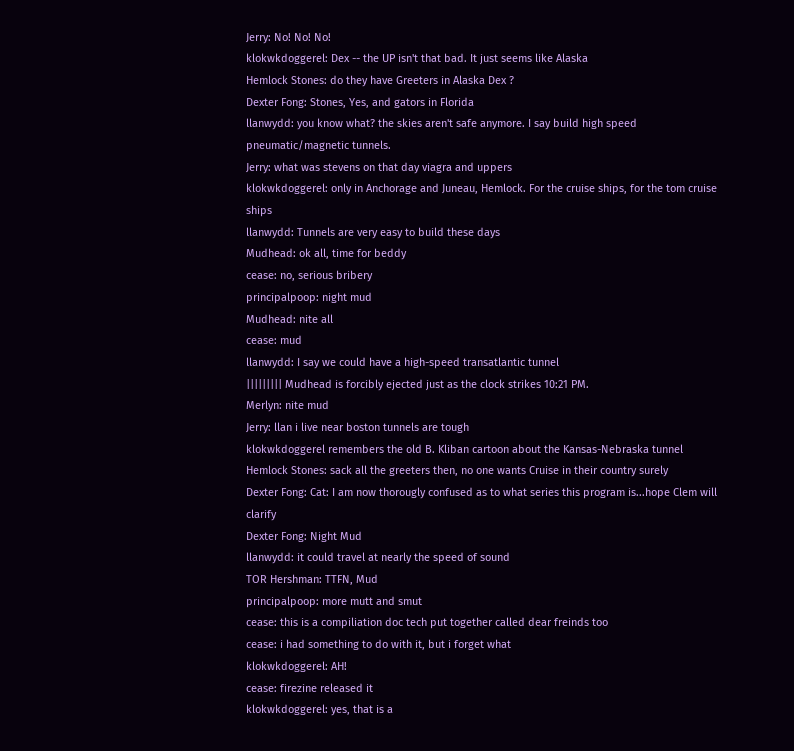Jerry: No! No! No!
klokwkdoggerel: Dex -- the UP isn't that bad. It just seems like Alaska
Hemlock Stones: do they have Greeters in Alaska Dex ?
Dexter Fong: Stones, Yes, and gators in Florida
llanwydd: you know what? the skies aren't safe anymore. I say build high speed pneumatic/magnetic tunnels.
Jerry: what was stevens on that day viagra and uppers
klokwkdoggerel: only in Anchorage and Juneau, Hemlock. For the cruise ships, for the tom cruise ships
llanwydd: Tunnels are very easy to build these days
Mudhead: ok all, time for beddy
cease: no, serious bribery
principalpoop: night mud
Mudhead: nite all
cease: mud
llanwydd: I say we could have a high-speed transatlantic tunnel
||||||||| Mudhead is forcibly ejected just as the clock strikes 10:21 PM.
Merlyn: nite mud
Jerry: llan i live near boston tunnels are tough
klokwkdoggerel remembers the old B. Kliban cartoon about the Kansas-Nebraska tunnel
Hemlock Stones: sack all the greeters then, no one wants Cruise in their country surely
Dexter Fong: Cat: I am now thorougly confused as to what series this program is...hope Clem will clarify
Dexter Fong: Night Mud
llanwydd: it could travel at nearly the speed of sound
TOR Hershman: TTFN, Mud
principalpoop: more mutt and smut
cease: this is a compiliation doc tech put together called dear freinds too
cease: i had something to do with it, but i forget what
klokwkdoggerel: AH!
cease: firezine released it
klokwkdoggerel: yes, that is a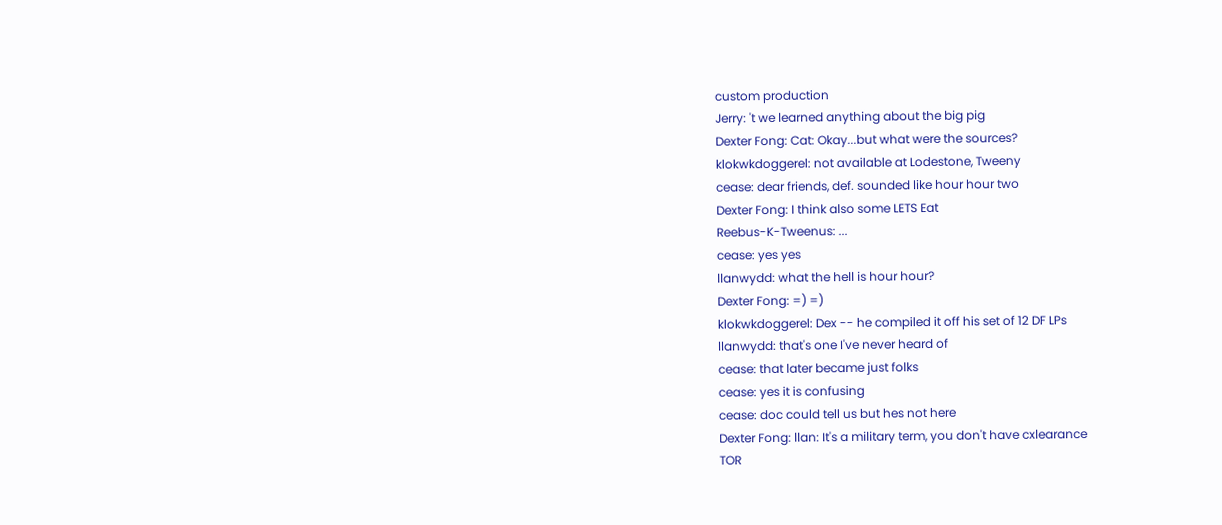custom production
Jerry: 't we learned anything about the big pig
Dexter Fong: Cat: Okay...but what were the sources?
klokwkdoggerel: not available at Lodestone, Tweeny
cease: dear friends, def. sounded like hour hour two
Dexter Fong: I think also some LETS Eat
Reebus-K-Tweenus: ...
cease: yes yes
llanwydd: what the hell is hour hour?
Dexter Fong: =) =)
klokwkdoggerel: Dex -- he compiled it off his set of 12 DF LPs
llanwydd: that's one I've never heard of
cease: that later became just folks
cease: yes it is confusing
cease: doc could tell us but hes not here
Dexter Fong: llan: It's a military term, you don't have cxlearance
TOR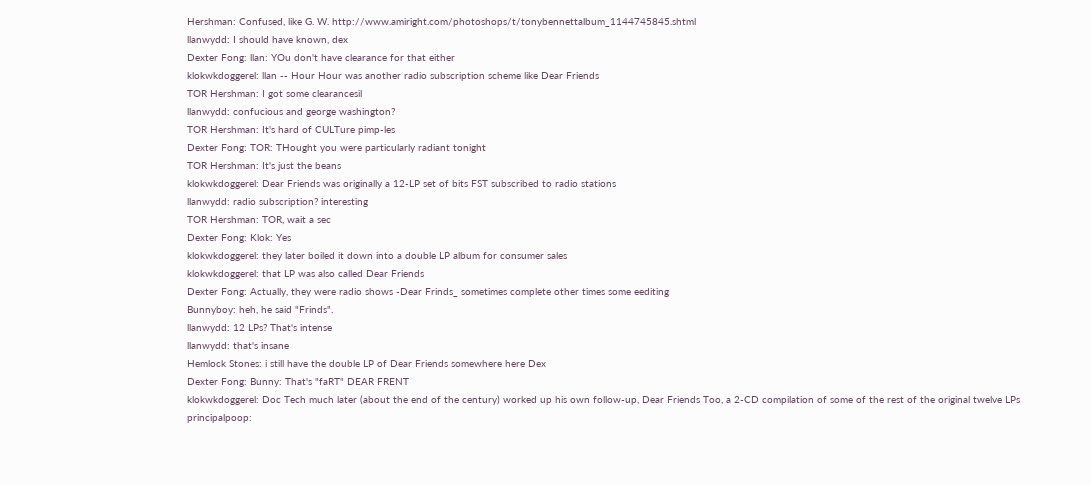Hershman: Confused, like G. W. http://www.amiright.com/photoshops/t/tonybennettalbum_1144745845.shtml
llanwydd: I should have known, dex
Dexter Fong: llan: YOu don't have clearance for that either
klokwkdoggerel: llan -- Hour Hour was another radio subscription scheme like Dear Friends
TOR Hershman: I got some clearancesil
llanwydd: confucious and george washington?
TOR Hershman: It's hard of CULTure pimp-les
Dexter Fong: TOR: THought you were particularly radiant tonight
TOR Hershman: It's just the beans
klokwkdoggerel: Dear Friends was originally a 12-LP set of bits FST subscribed to radio stations
llanwydd: radio subscription? interesting
TOR Hershman: TOR, wait a sec
Dexter Fong: Klok: Yes
klokwkdoggerel: they later boiled it down into a double LP album for consumer sales
klokwkdoggerel: that LP was also called Dear Friends
Dexter Fong: Actually, they were radio shows -Dear Frinds_ sometimes complete other times some eediting
Bunnyboy: heh, he said "Frinds".
llanwydd: 12 LPs? That's intense
llanwydd: that's insane
Hemlock Stones: i still have the double LP of Dear Friends somewhere here Dex
Dexter Fong: Bunny: That's "faRT" DEAR FRENT
klokwkdoggerel: Doc Tech much later (about the end of the century) worked up his own follow-up, Dear Friends Too, a 2-CD compilation of some of the rest of the original twelve LPs
principalpoop: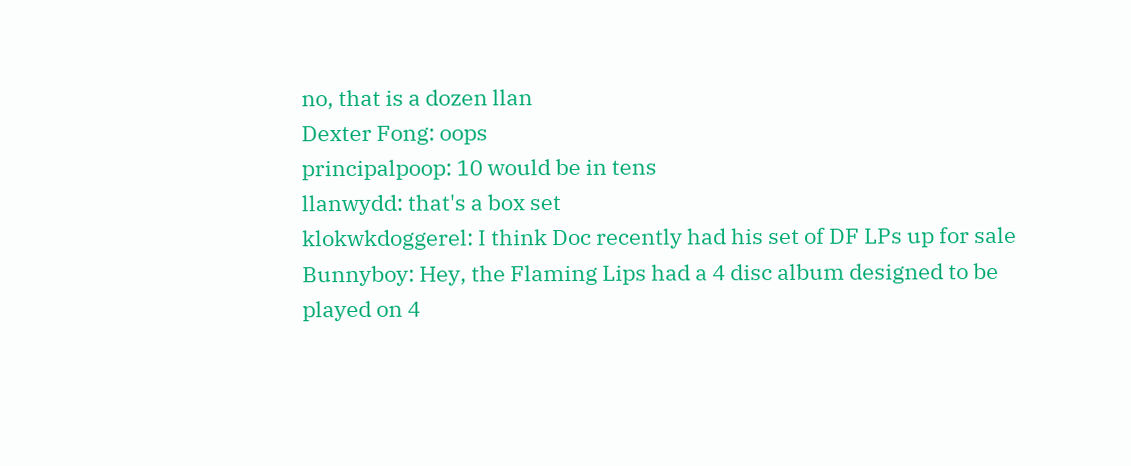no, that is a dozen llan
Dexter Fong: oops
principalpoop: 10 would be in tens
llanwydd: that's a box set
klokwkdoggerel: I think Doc recently had his set of DF LPs up for sale
Bunnyboy: Hey, the Flaming Lips had a 4 disc album designed to be played on 4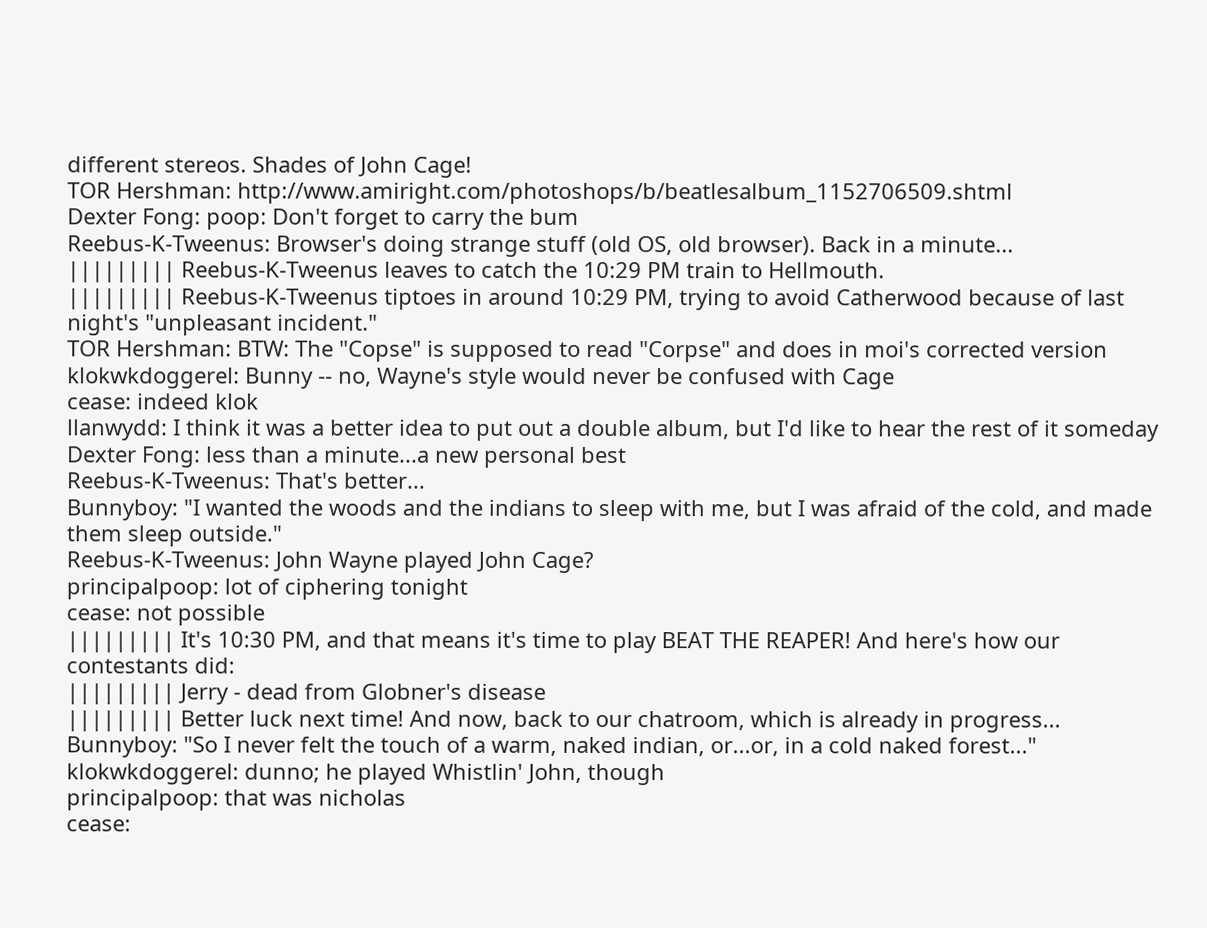different stereos. Shades of John Cage!
TOR Hershman: http://www.amiright.com/photoshops/b/beatlesalbum_1152706509.shtml
Dexter Fong: poop: Don't forget to carry the bum
Reebus-K-Tweenus: Browser's doing strange stuff (old OS, old browser). Back in a minute...
||||||||| Reebus-K-Tweenus leaves to catch the 10:29 PM train to Hellmouth.
||||||||| Reebus-K-Tweenus tiptoes in around 10:29 PM, trying to avoid Catherwood because of last night's "unpleasant incident."
TOR Hershman: BTW: The "Copse" is supposed to read "Corpse" and does in moi's corrected version
klokwkdoggerel: Bunny -- no, Wayne's style would never be confused with Cage
cease: indeed klok
llanwydd: I think it was a better idea to put out a double album, but I'd like to hear the rest of it someday
Dexter Fong: less than a minute...a new personal best
Reebus-K-Tweenus: That's better...
Bunnyboy: "I wanted the woods and the indians to sleep with me, but I was afraid of the cold, and made them sleep outside."
Reebus-K-Tweenus: John Wayne played John Cage?
principalpoop: lot of ciphering tonight
cease: not possible
||||||||| It's 10:30 PM, and that means it's time to play BEAT THE REAPER! And here's how our contestants did:
||||||||| Jerry - dead from Globner's disease
||||||||| Better luck next time! And now, back to our chatroom, which is already in progress...
Bunnyboy: "So I never felt the touch of a warm, naked indian, or...or, in a cold naked forest..."
klokwkdoggerel: dunno; he played Whistlin' John, though
principalpoop: that was nicholas
cease: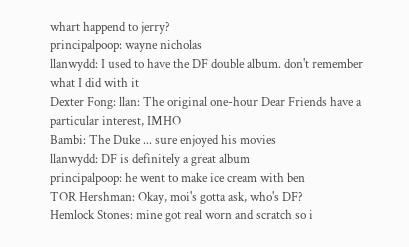whart happend to jerry?
principalpoop: wayne nicholas
llanwydd: I used to have the DF double album. don't remember what I did with it
Dexter Fong: llan: The original one-hour Dear Friends have a particular interest, IMHO
Bambi: The Duke ... sure enjoyed his movies
llanwydd: DF is definitely a great album
principalpoop: he went to make ice cream with ben
TOR Hershman: Okay, moi's gotta ask, who's DF?
Hemlock Stones: mine got real worn and scratch so i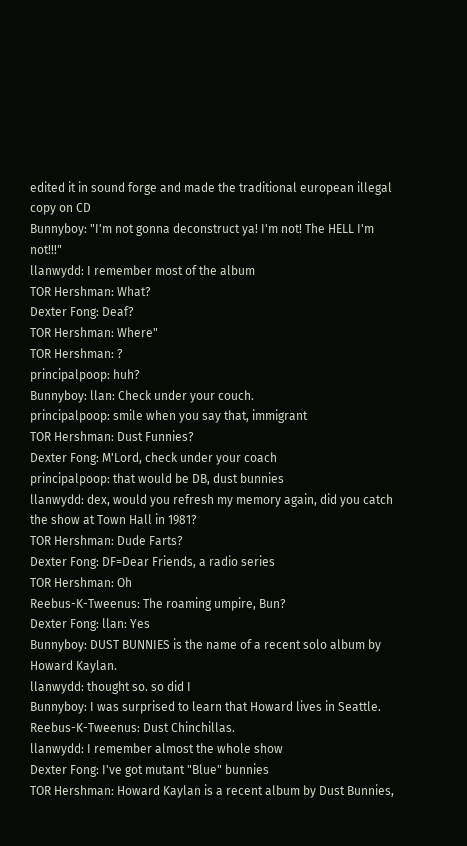edited it in sound forge and made the traditional european illegal copy on CD
Bunnyboy: "I'm not gonna deconstruct ya! I'm not! The HELL I'm not!!!"
llanwydd: I remember most of the album
TOR Hershman: What?
Dexter Fong: Deaf?
TOR Hershman: Where"
TOR Hershman: ?
principalpoop: huh?
Bunnyboy: llan: Check under your couch.
principalpoop: smile when you say that, immigrant
TOR Hershman: Dust Funnies?
Dexter Fong: M'Lord, check under your coach
principalpoop: that would be DB, dust bunnies
llanwydd: dex, would you refresh my memory again, did you catch the show at Town Hall in 1981?
TOR Hershman: Dude Farts?
Dexter Fong: DF=Dear Friends, a radio series
TOR Hershman: Oh
Reebus-K-Tweenus: The roaming umpire, Bun?
Dexter Fong: llan: Yes
Bunnyboy: DUST BUNNIES is the name of a recent solo album by Howard Kaylan.
llanwydd: thought so. so did I
Bunnyboy: I was surprised to learn that Howard lives in Seattle.
Reebus-K-Tweenus: Dust Chinchillas.
llanwydd: I remember almost the whole show
Dexter Fong: I've got mutant "Blue" bunnies
TOR Hershman: Howard Kaylan is a recent album by Dust Bunnies,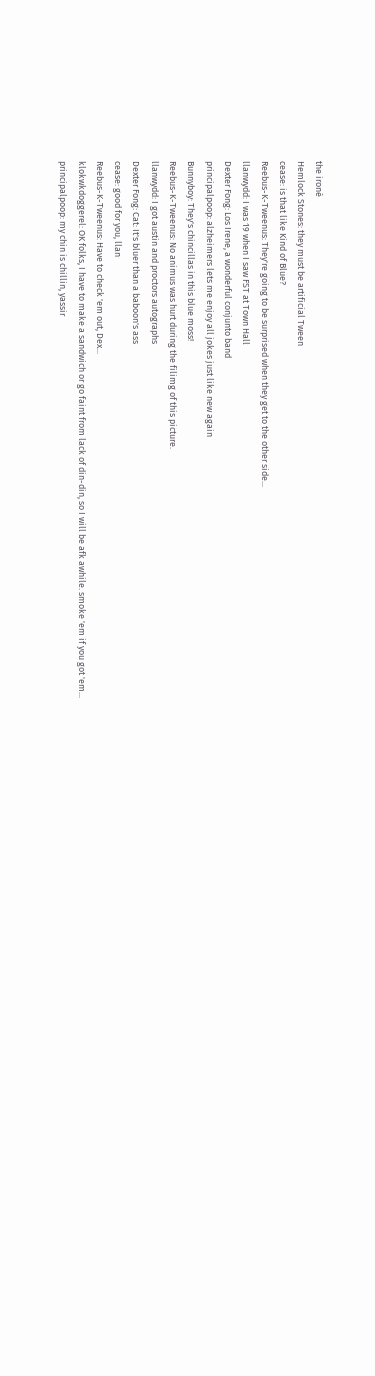the ironè
Hemlock Stones: they must be artificial Tween
cease: is that like Kind of Blue?
Reebus-K-Tweenus: They're going to be surprised when they get to the other side...
llanwydd: I was 19 when I saw FST at Town Hall
Dexter Fong: Los Irene, a wonderful conjunto band
principalpoop: alzheimers lets me enjoy all jokes just like new again
Bunnyboy: They's chincillas in this blue moss!
Reebus-K-Tweenus: No animus was hurt during the filimg of this picture.
llanwydd: I got austin and proctors autographs
Dexter Fong: Cat: It's bluer than a baboon's ass
cease: good for you, llan
Reebus-K-Tweenus: Have to check 'em out, Dex...
klokwkdoggerel: OK folks, I have to make a sandwich or go faint from lack of din-din, so I will be afk awhile. smoke 'em if you got 'em...
principalpoop: my chin is chillin, yassir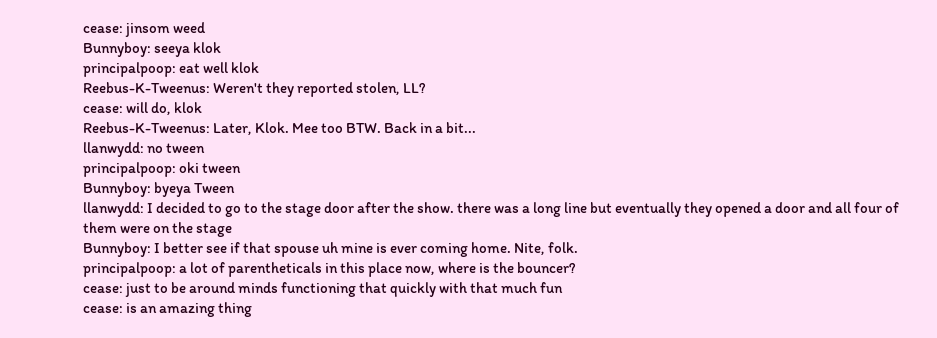cease: jinsom weed
Bunnyboy: seeya klok
principalpoop: eat well klok
Reebus-K-Tweenus: Weren't they reported stolen, LL?
cease: will do, klok
Reebus-K-Tweenus: Later, Klok. Mee too BTW. Back in a bit...
llanwydd: no tween
principalpoop: oki tween
Bunnyboy: byeya Tween
llanwydd: I decided to go to the stage door after the show. there was a long line but eventually they opened a door and all four of them were on the stage
Bunnyboy: I better see if that spouse uh mine is ever coming home. Nite, folk.
principalpoop: a lot of parentheticals in this place now, where is the bouncer?
cease: just to be around minds functioning that quickly with that much fun
cease: is an amazing thing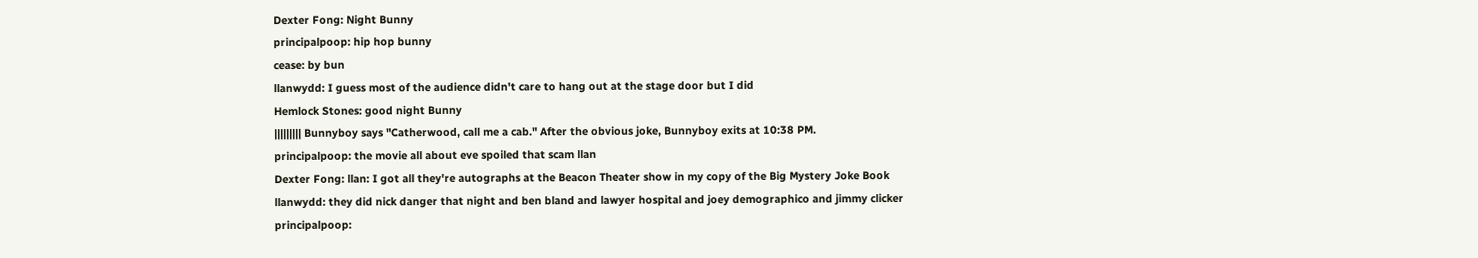Dexter Fong: Night Bunny
principalpoop: hip hop bunny
cease: by bun
llanwydd: I guess most of the audience didn't care to hang out at the stage door but I did
Hemlock Stones: good night Bunny
||||||||| Bunnyboy says "Catherwood, call me a cab." After the obvious joke, Bunnyboy exits at 10:38 PM.
principalpoop: the movie all about eve spoiled that scam llan
Dexter Fong: llan: I got all they're autographs at the Beacon Theater show in my copy of the Big Mystery Joke Book
llanwydd: they did nick danger that night and ben bland and lawyer hospital and joey demographico and jimmy clicker
principalpoop: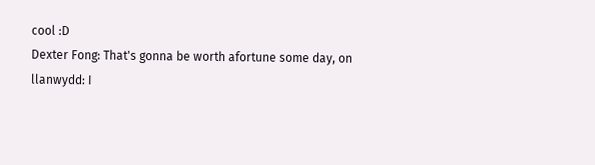cool :D
Dexter Fong: That's gonna be worth afortune some day, on
llanwydd: I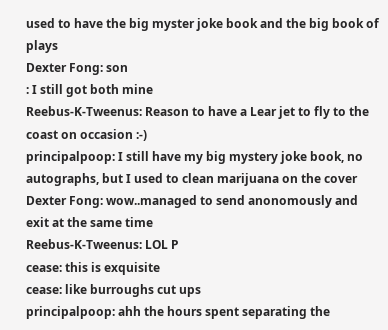used to have the big myster joke book and the big book of plays
Dexter Fong: son
: I still got both mine
Reebus-K-Tweenus: Reason to have a Lear jet to fly to the coast on occasion :-)
principalpoop: I still have my big mystery joke book, no autographs, but I used to clean marijuana on the cover
Dexter Fong: wow..managed to send anonomously and exit at the same time
Reebus-K-Tweenus: LOL P
cease: this is exquisite
cease: like burroughs cut ups
principalpoop: ahh the hours spent separating the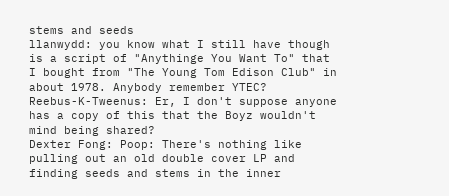stems and seeds
llanwydd: you know what I still have though is a script of "Anythinge You Want To" that I bought from "The Young Tom Edison Club" in about 1978. Anybody remember YTEC?
Reebus-K-Tweenus: Er, I don't suppose anyone has a copy of this that the Boyz wouldn't mind being shared?
Dexter Fong: Poop: There's nothing like pulling out an old double cover LP and finding seeds and stems in the inner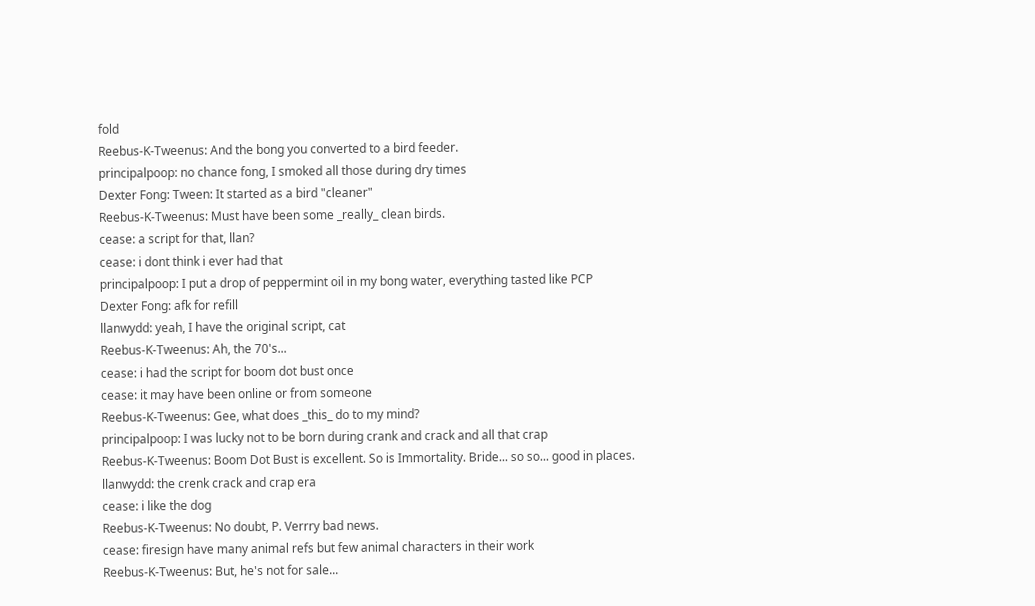fold
Reebus-K-Tweenus: And the bong you converted to a bird feeder.
principalpoop: no chance fong, I smoked all those during dry times
Dexter Fong: Tween: It started as a bird "cleaner"
Reebus-K-Tweenus: Must have been some _really_ clean birds.
cease: a script for that, llan?
cease: i dont think i ever had that
principalpoop: I put a drop of peppermint oil in my bong water, everything tasted like PCP
Dexter Fong: afk for refill
llanwydd: yeah, I have the original script, cat
Reebus-K-Tweenus: Ah, the 70's...
cease: i had the script for boom dot bust once
cease: it may have been online or from someone
Reebus-K-Tweenus: Gee, what does _this_ do to my mind?
principalpoop: I was lucky not to be born during crank and crack and all that crap
Reebus-K-Tweenus: Boom Dot Bust is excellent. So is Immortality. Bride... so so... good in places.
llanwydd: the crenk crack and crap era
cease: i like the dog
Reebus-K-Tweenus: No doubt, P. Verrry bad news.
cease: firesign have many animal refs but few animal characters in their work
Reebus-K-Tweenus: But, he's not for sale...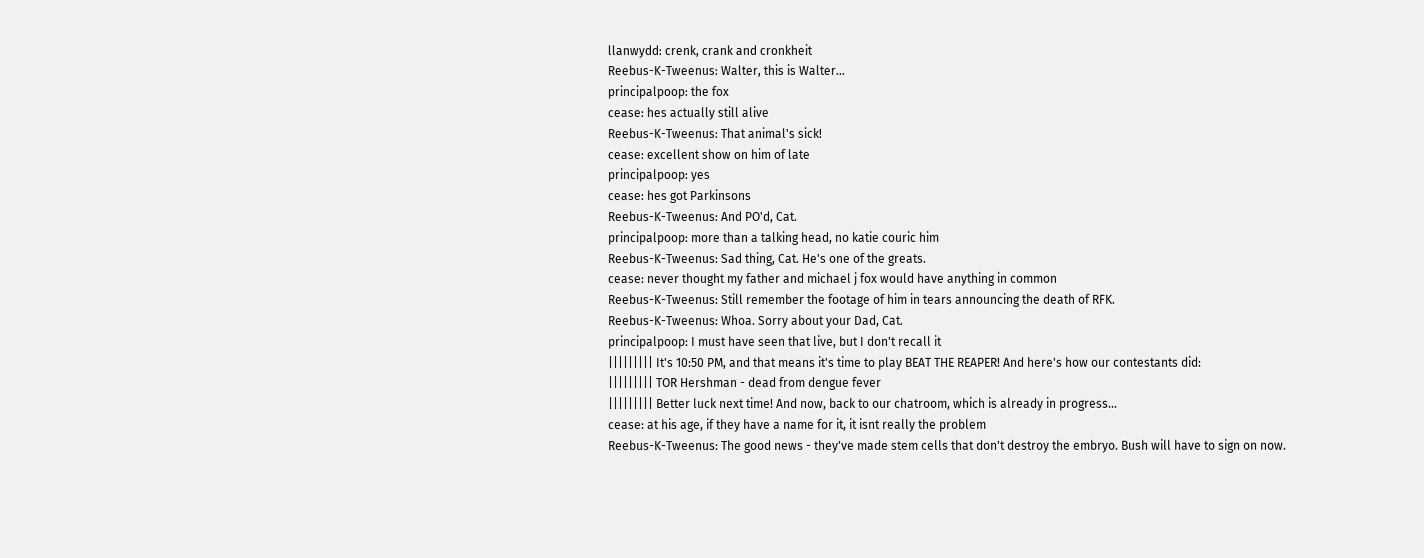llanwydd: crenk, crank and cronkheit
Reebus-K-Tweenus: Walter, this is Walter...
principalpoop: the fox
cease: hes actually still alive
Reebus-K-Tweenus: That animal's sick!
cease: excellent show on him of late
principalpoop: yes
cease: hes got Parkinsons
Reebus-K-Tweenus: And PO'd, Cat.
principalpoop: more than a talking head, no katie couric him
Reebus-K-Tweenus: Sad thing, Cat. He's one of the greats.
cease: never thought my father and michael j fox would have anything in common
Reebus-K-Tweenus: Still remember the footage of him in tears announcing the death of RFK.
Reebus-K-Tweenus: Whoa. Sorry about your Dad, Cat.
principalpoop: I must have seen that live, but I don't recall it
||||||||| It's 10:50 PM, and that means it's time to play BEAT THE REAPER! And here's how our contestants did:
||||||||| TOR Hershman - dead from dengue fever
||||||||| Better luck next time! And now, back to our chatroom, which is already in progress...
cease: at his age, if they have a name for it, it isnt really the problem
Reebus-K-Tweenus: The good news - they've made stem cells that don't destroy the embryo. Bush will have to sign on now.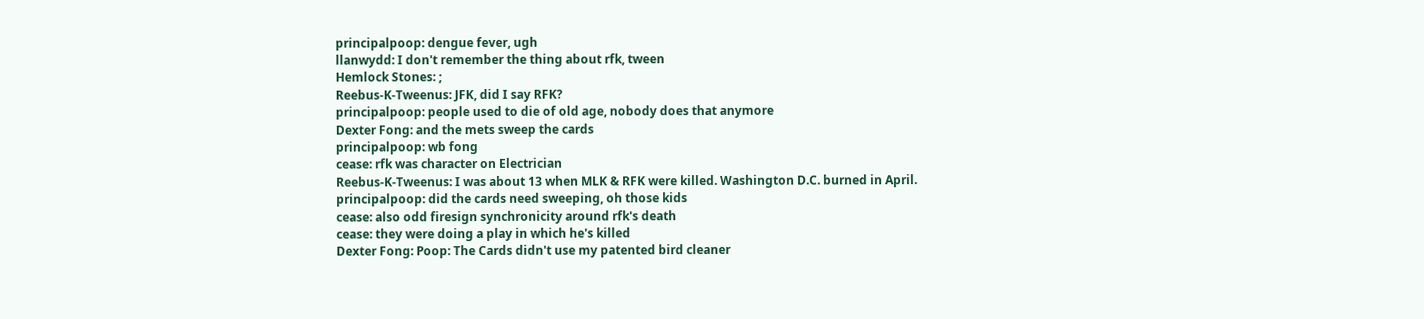principalpoop: dengue fever, ugh
llanwydd: I don't remember the thing about rfk, tween
Hemlock Stones: ;
Reebus-K-Tweenus: JFK, did I say RFK?
principalpoop: people used to die of old age, nobody does that anymore
Dexter Fong: and the mets sweep the cards
principalpoop: wb fong
cease: rfk was character on Electrician
Reebus-K-Tweenus: I was about 13 when MLK & RFK were killed. Washington D.C. burned in April.
principalpoop: did the cards need sweeping, oh those kids
cease: also odd firesign synchronicity around rfk's death
cease: they were doing a play in which he's killed
Dexter Fong: Poop: The Cards didn't use my patented bird cleaner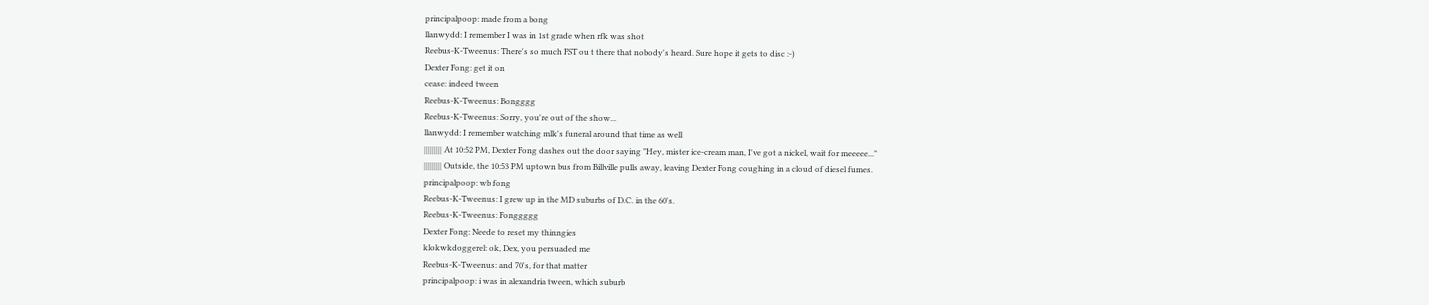principalpoop: made from a bong
llanwydd: I remember I was in 1st grade when rfk was shot
Reebus-K-Tweenus: There's so much FST ou t there that nobody's heard. Sure hope it gets to disc :-)
Dexter Fong: get it on
cease: indeed tween
Reebus-K-Tweenus: Bongggg
Reebus-K-Tweenus: Sorry, you're out of the show...
llanwydd: I remember watching mlk's funeral around that time as well
||||||||| At 10:52 PM, Dexter Fong dashes out the door saying "Hey, mister ice-cream man, I've got a nickel, wait for meeeee..."
||||||||| Outside, the 10:53 PM uptown bus from Billville pulls away, leaving Dexter Fong coughing in a cloud of diesel fumes.
principalpoop: wb fong
Reebus-K-Tweenus: I grew up in the MD suburbs of D.C. in the 60's.
Reebus-K-Tweenus: Fonggggg
Dexter Fong: Neede to reset my thinngies
klokwkdoggerel: ok, Dex, you persuaded me
Reebus-K-Tweenus: and 70's, for that matter
principalpoop: i was in alexandria tween, which suburb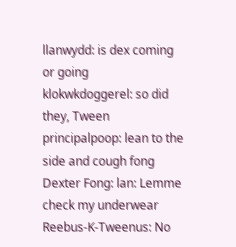llanwydd: is dex coming or going
klokwkdoggerel: so did they, Tween
principalpoop: lean to the side and cough fong
Dexter Fong: lan: Lemme check my underwear
Reebus-K-Tweenus: No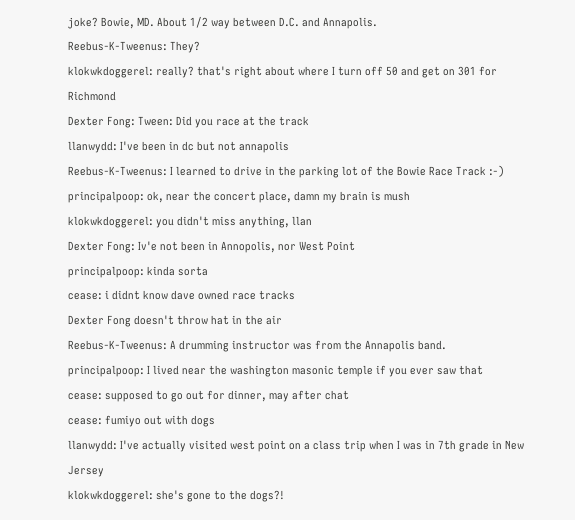joke? Bowie, MD. About 1/2 way between D.C. and Annapolis.
Reebus-K-Tweenus: They?
klokwkdoggerel: really? that's right about where I turn off 50 and get on 301 for Richmond
Dexter Fong: Tween: Did you race at the track
llanwydd: I've been in dc but not annapolis
Reebus-K-Tweenus: I learned to drive in the parking lot of the Bowie Race Track :-)
principalpoop: ok, near the concert place, damn my brain is mush
klokwkdoggerel: you didn't miss anything, llan
Dexter Fong: Iv'e not been in Annopolis, nor West Point
principalpoop: kinda sorta
cease: i didnt know dave owned race tracks
Dexter Fong doesn't throw hat in the air
Reebus-K-Tweenus: A drumming instructor was from the Annapolis band.
principalpoop: I lived near the washington masonic temple if you ever saw that
cease: supposed to go out for dinner, may after chat
cease: fumiyo out with dogs
llanwydd: I've actually visited west point on a class trip when I was in 7th grade in New Jersey
klokwkdoggerel: she's gone to the dogs?!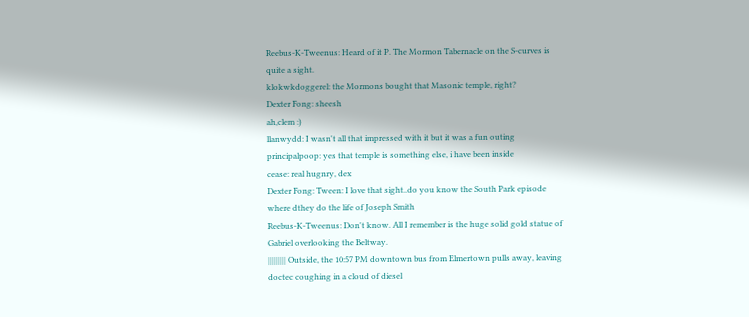Reebus-K-Tweenus: Heard of it P. The Mormon Tabernacle on the S-curves is quite a sight.
klokwkdoggerel: the Mormons bought that Masonic temple, right?
Dexter Fong: sheesh
ah,clem :)
llanwydd: I wasn't all that impressed with it but it was a fun outing
principalpoop: yes that temple is something else, i have been inside
cease: real hugnry, dex
Dexter Fong: Tween: I love that sight..do you know the South Park episode where dthey do the life of Joseph Smith
Reebus-K-Tweenus: Don't know. All I remember is the huge solid gold statue of Gabriel overlooking the Beltway.
||||||||| Outside, the 10:57 PM downtown bus from Elmertown pulls away, leaving doctec coughing in a cloud of diesel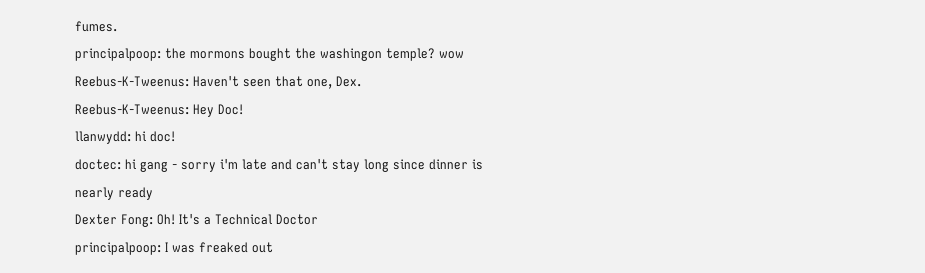fumes.
principalpoop: the mormons bought the washingon temple? wow
Reebus-K-Tweenus: Haven't seen that one, Dex.
Reebus-K-Tweenus: Hey Doc!
llanwydd: hi doc!
doctec: hi gang - sorry i'm late and can't stay long since dinner is nearly ready
Dexter Fong: Oh! It's a Technical Doctor
principalpoop: I was freaked out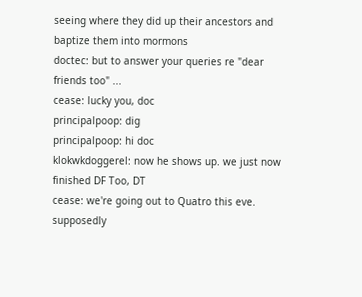seeing where they did up their ancestors and baptize them into mormons
doctec: but to answer your queries re "dear friends too" ...
cease: lucky you, doc
principalpoop: dig
principalpoop: hi doc
klokwkdoggerel: now he shows up. we just now finished DF Too, DT
cease: we're going out to Quatro this eve. supposedly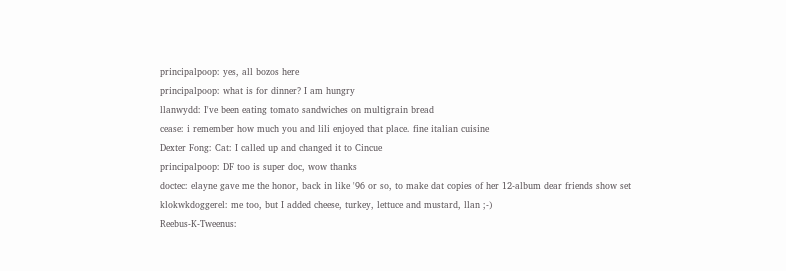principalpoop: yes, all bozos here
principalpoop: what is for dinner? I am hungry
llanwydd: I've been eating tomato sandwiches on multigrain bread
cease: i remember how much you and lili enjoyed that place. fine italian cuisine
Dexter Fong: Cat: I called up and changed it to Cincue
principalpoop: DF too is super doc, wow thanks
doctec: elayne gave me the honor, back in like '96 or so, to make dat copies of her 12-album dear friends show set
klokwkdoggerel: me too, but I added cheese, turkey, lettuce and mustard, llan ;-)
Reebus-K-Tweenus: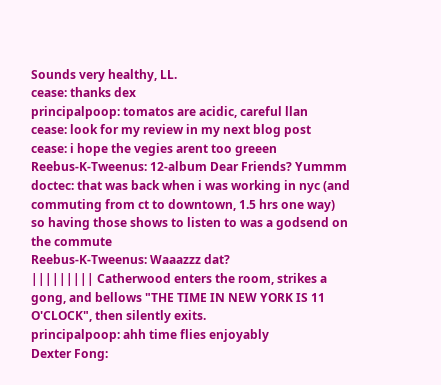Sounds very healthy, LL.
cease: thanks dex
principalpoop: tomatos are acidic, careful llan
cease: look for my review in my next blog post
cease: i hope the vegies arent too greeen
Reebus-K-Tweenus: 12-album Dear Friends? Yummm
doctec: that was back when i was working in nyc (and commuting from ct to downtown, 1.5 hrs one way) so having those shows to listen to was a godsend on the commute
Reebus-K-Tweenus: Waaazzz dat?
||||||||| Catherwood enters the room, strikes a gong, and bellows "THE TIME IN NEW YORK IS 11 O'CLOCK", then silently exits.
principalpoop: ahh time flies enjoyably
Dexter Fong: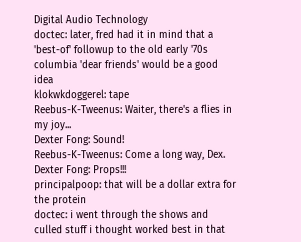Digital Audio Technology
doctec: later, fred had it in mind that a 'best-of' followup to the old early '70s columbia 'dear friends' would be a good idea
klokwkdoggerel: tape
Reebus-K-Tweenus: Waiter, there's a flies in my joy...
Dexter Fong: Sound!
Reebus-K-Tweenus: Come a long way, Dex.
Dexter Fong: Props!!!
principalpoop: that will be a dollar extra for the protein
doctec: i went through the shows and culled stuff i thought worked best in that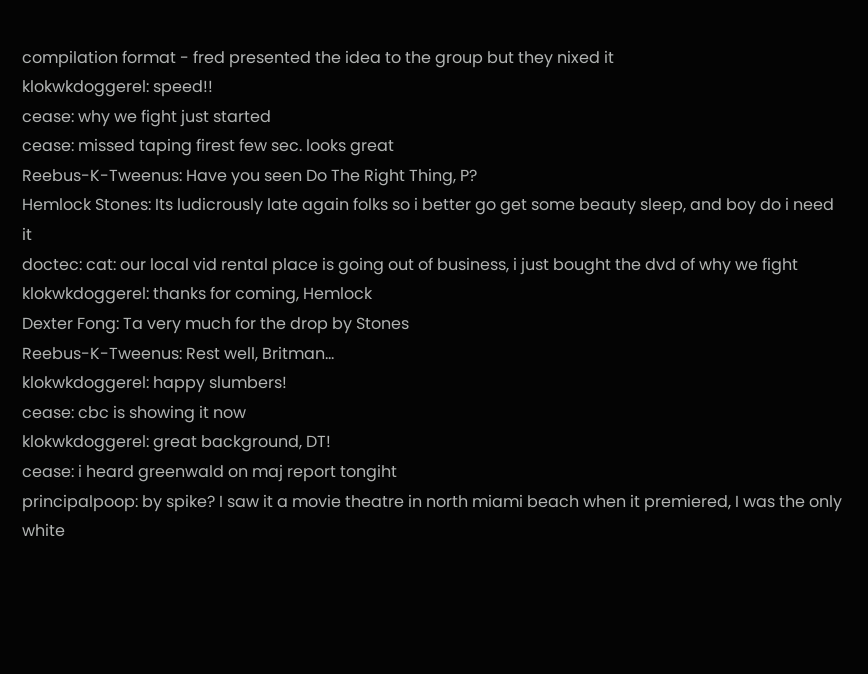compilation format - fred presented the idea to the group but they nixed it
klokwkdoggerel: speed!!
cease: why we fight just started
cease: missed taping firest few sec. looks great
Reebus-K-Tweenus: Have you seen Do The Right Thing, P?
Hemlock Stones: Its ludicrously late again folks so i better go get some beauty sleep, and boy do i need it
doctec: cat: our local vid rental place is going out of business, i just bought the dvd of why we fight
klokwkdoggerel: thanks for coming, Hemlock
Dexter Fong: Ta very much for the drop by Stones
Reebus-K-Tweenus: Rest well, Britman...
klokwkdoggerel: happy slumbers!
cease: cbc is showing it now
klokwkdoggerel: great background, DT!
cease: i heard greenwald on maj report tongiht
principalpoop: by spike? I saw it a movie theatre in north miami beach when it premiered, I was the only white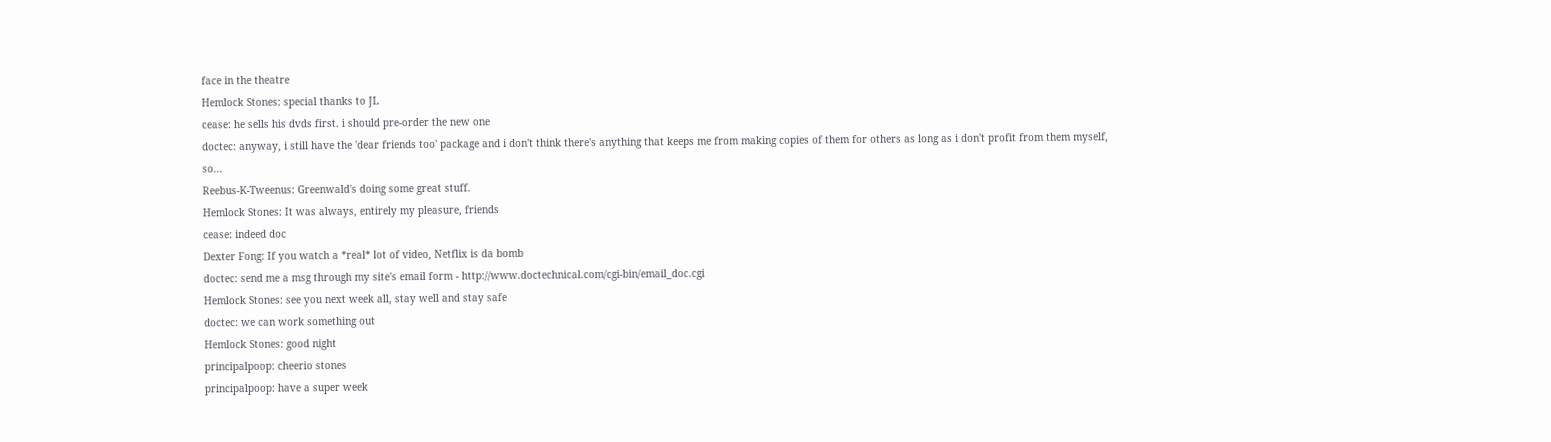face in the theatre
Hemlock Stones: special thanks to JL
cease: he sells his dvds first. i should pre-order the new one
doctec: anyway, i still have the 'dear friends too' package and i don't think there's anything that keeps me from making copies of them for others as long as i don't profit from them myself, so...
Reebus-K-Tweenus: Greenwald's doing some great stuff.
Hemlock Stones: It was always, entirely my pleasure, friends
cease: indeed doc
Dexter Fong: If you watch a *real* lot of video, Netflix is da bomb
doctec: send me a msg through my site's email form - http://www.doctechnical.com/cgi-bin/email_doc.cgi
Hemlock Stones: see you next week all, stay well and stay safe
doctec: we can work something out
Hemlock Stones: good night
principalpoop: cheerio stones
principalpoop: have a super week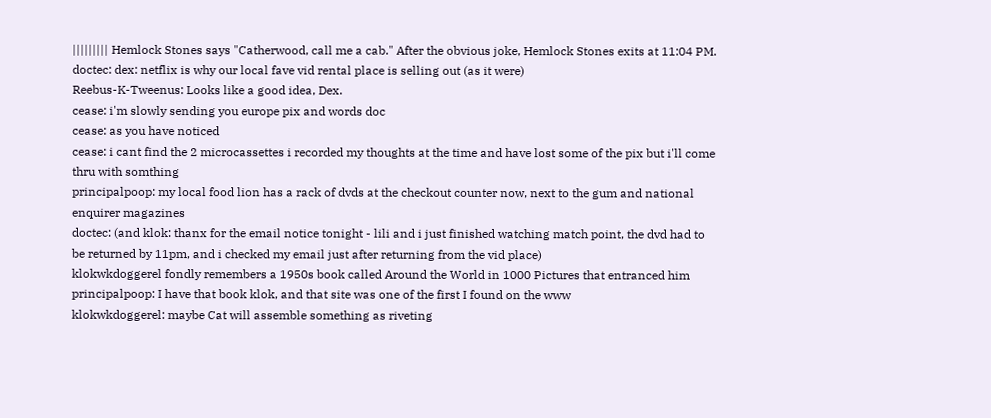||||||||| Hemlock Stones says "Catherwood, call me a cab." After the obvious joke, Hemlock Stones exits at 11:04 PM.
doctec: dex: netflix is why our local fave vid rental place is selling out (as it were)
Reebus-K-Tweenus: Looks like a good idea, Dex.
cease: i'm slowly sending you europe pix and words doc
cease: as you have noticed
cease: i cant find the 2 microcassettes i recorded my thoughts at the time and have lost some of the pix but i'll come thru with somthing
principalpoop: my local food lion has a rack of dvds at the checkout counter now, next to the gum and national enquirer magazines
doctec: (and klok: thanx for the email notice tonight - lili and i just finished watching match point, the dvd had to be returned by 11pm, and i checked my email just after returning from the vid place)
klokwkdoggerel fondly remembers a 1950s book called Around the World in 1000 Pictures that entranced him
principalpoop: I have that book klok, and that site was one of the first I found on the www
klokwkdoggerel: maybe Cat will assemble something as riveting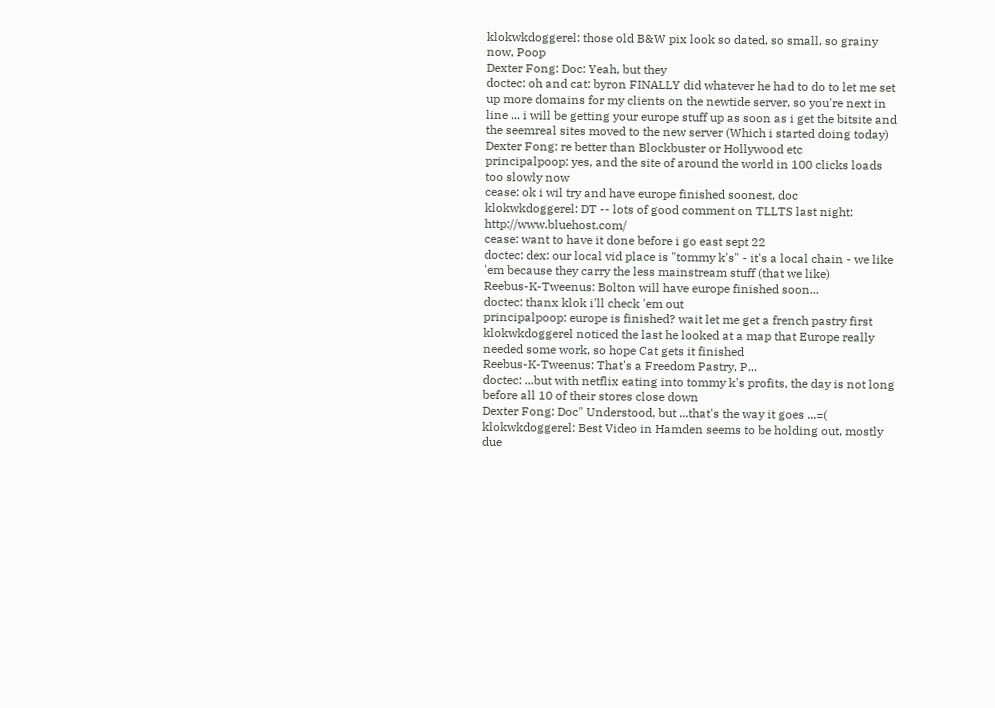klokwkdoggerel: those old B&W pix look so dated, so small, so grainy now, Poop
Dexter Fong: Doc: Yeah, but they
doctec: oh and cat: byron FINALLY did whatever he had to do to let me set up more domains for my clients on the newtide server, so you're next in line ... i will be getting your europe stuff up as soon as i get the bitsite and the seemreal sites moved to the new server (Which i started doing today)
Dexter Fong: re better than Blockbuster or Hollywood etc
principalpoop: yes, and the site of around the world in 100 clicks loads too slowly now
cease: ok i wil try and have europe finished soonest, doc
klokwkdoggerel: DT -- lots of good comment on TLLTS last night: http://www.bluehost.com/
cease: want to have it done before i go east sept 22
doctec: dex: our local vid place is "tommy k's" - it's a local chain - we like 'em because they carry the less mainstream stuff (that we like)
Reebus-K-Tweenus: Bolton will have europe finished soon...
doctec: thanx klok i'll check 'em out
principalpoop: europe is finished? wait let me get a french pastry first
klokwkdoggerel noticed the last he looked at a map that Europe really needed some work, so hope Cat gets it finished
Reebus-K-Tweenus: That's a Freedom Pastry, P...
doctec: ...but with netflix eating into tommy k's profits, the day is not long before all 10 of their stores close down
Dexter Fong: Doc" Understood, but ...that's the way it goes ...=(
klokwkdoggerel: Best Video in Hamden seems to be holding out, mostly due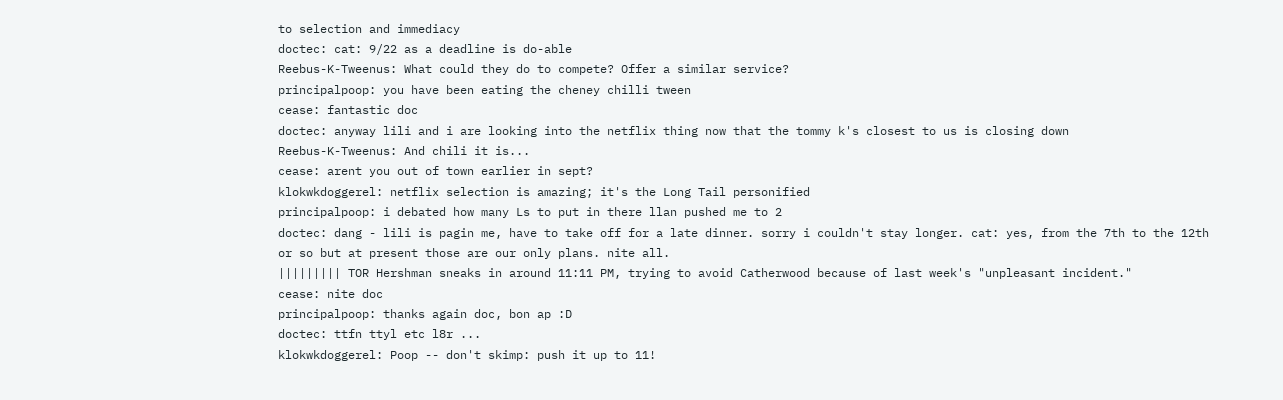to selection and immediacy
doctec: cat: 9/22 as a deadline is do-able
Reebus-K-Tweenus: What could they do to compete? Offer a similar service?
principalpoop: you have been eating the cheney chilli tween
cease: fantastic doc
doctec: anyway lili and i are looking into the netflix thing now that the tommy k's closest to us is closing down
Reebus-K-Tweenus: And chili it is...
cease: arent you out of town earlier in sept?
klokwkdoggerel: netflix selection is amazing; it's the Long Tail personified
principalpoop: i debated how many Ls to put in there llan pushed me to 2
doctec: dang - lili is pagin me, have to take off for a late dinner. sorry i couldn't stay longer. cat: yes, from the 7th to the 12th or so but at present those are our only plans. nite all.
||||||||| TOR Hershman sneaks in around 11:11 PM, trying to avoid Catherwood because of last week's "unpleasant incident."
cease: nite doc
principalpoop: thanks again doc, bon ap :D
doctec: ttfn ttyl etc l8r ...
klokwkdoggerel: Poop -- don't skimp: push it up to 11!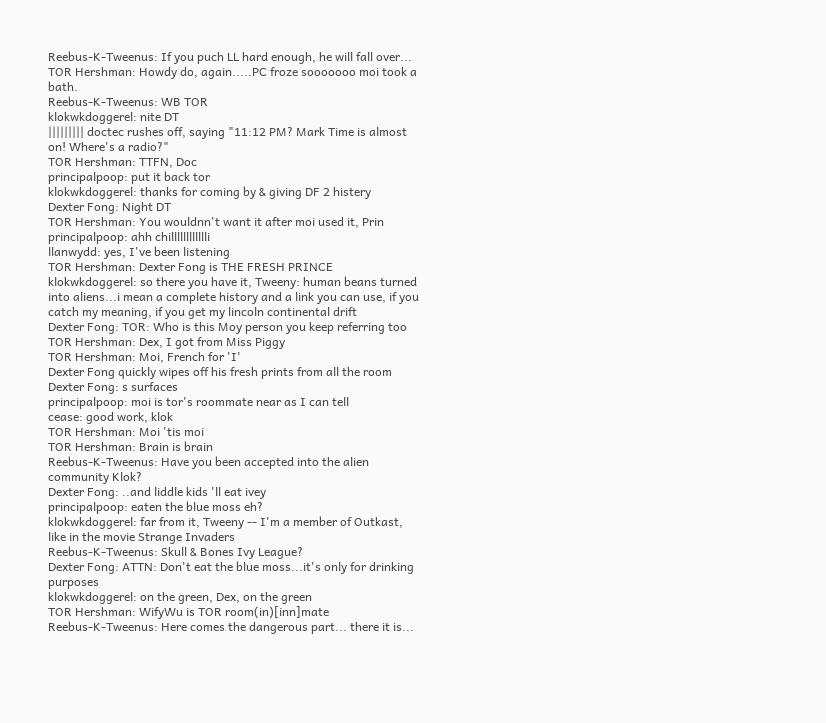Reebus-K-Tweenus: If you puch LL hard enough, he will fall over...
TOR Hershman: Howdy do, again.....PC froze sooooooo moi took a bath.
Reebus-K-Tweenus: WB TOR
klokwkdoggerel: nite DT
||||||||| doctec rushes off, saying "11:12 PM? Mark Time is almost on! Where's a radio?"
TOR Hershman: TTFN, Doc
principalpoop: put it back tor
klokwkdoggerel: thanks for coming by & giving DF 2 histery
Dexter Fong: Night DT
TOR Hershman: You wouldnn't want it after moi used it, Prin
principalpoop: ahh chilllllllllllli
llanwydd: yes, I've been listening
TOR Hershman: Dexter Fong is THE FRESH PRINCE
klokwkdoggerel: so there you have it, Tweeny: human beans turned into aliens...i mean a complete history and a link you can use, if you catch my meaning, if you get my lincoln continental drift
Dexter Fong: TOR: Who is this Moy person you keep referring too
TOR Hershman: Dex, I got from Miss Piggy
TOR Hershman: Moi, French for 'I'
Dexter Fong quickly wipes off his fresh prints from all the room
Dexter Fong: s surfaces
principalpoop: moi is tor's roommate near as I can tell
cease: good work, klok
TOR Hershman: Moi 'tis moi
TOR Hershman: Brain is brain
Reebus-K-Tweenus: Have you been accepted into the alien community Klok?
Dexter Fong: ..and liddle kids 'll eat ivey
principalpoop: eaten the blue moss eh?
klokwkdoggerel: far from it, Tweeny -- I'm a member of Outkast, like in the movie Strange Invaders
Reebus-K-Tweenus: Skull & Bones Ivy League?
Dexter Fong: ATTN: Don't eat the blue moss...it's only for drinking purposes
klokwkdoggerel: on the green, Dex, on the green
TOR Hershman: WifyWu is TOR room(in)[inn]mate
Reebus-K-Tweenus: Here comes the dangerous part... there it is...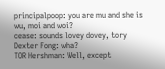principalpoop: you are mu and she is wu, moi and woi?
cease: sounds lovey dovey, tory
Dexter Fong: wha?
TOR Hershman: Well, except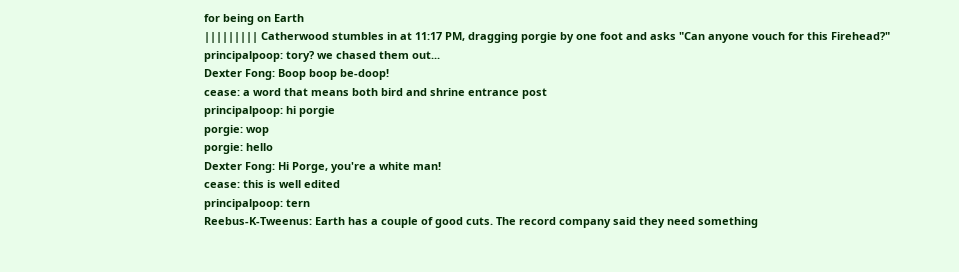for being on Earth
||||||||| Catherwood stumbles in at 11:17 PM, dragging porgie by one foot and asks "Can anyone vouch for this Firehead?"
principalpoop: tory? we chased them out...
Dexter Fong: Boop boop be-doop!
cease: a word that means both bird and shrine entrance post
principalpoop: hi porgie
porgie: wop
porgie: hello
Dexter Fong: Hi Porge, you're a white man!
cease: this is well edited
principalpoop: tern
Reebus-K-Tweenus: Earth has a couple of good cuts. The record company said they need something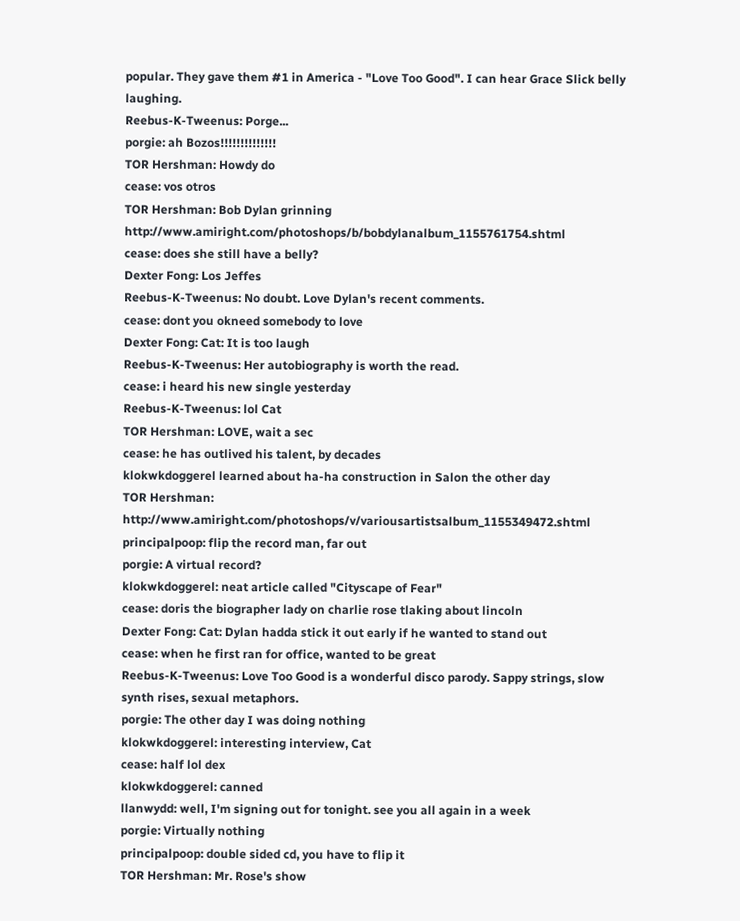popular. They gave them #1 in America - "Love Too Good". I can hear Grace Slick belly laughing.
Reebus-K-Tweenus: Porge...
porgie: ah Bozos!!!!!!!!!!!!!!
TOR Hershman: Howdy do
cease: vos otros
TOR Hershman: Bob Dylan grinning http://www.amiright.com/photoshops/b/bobdylanalbum_1155761754.shtml
cease: does she still have a belly?
Dexter Fong: Los Jeffes
Reebus-K-Tweenus: No doubt. Love Dylan's recent comments.
cease: dont you okneed somebody to love
Dexter Fong: Cat: It is too laugh
Reebus-K-Tweenus: Her autobiography is worth the read.
cease: i heard his new single yesterday
Reebus-K-Tweenus: lol Cat
TOR Hershman: LOVE, wait a sec
cease: he has outlived his talent, by decades
klokwkdoggerel learned about ha-ha construction in Salon the other day
TOR Hershman: http://www.amiright.com/photoshops/v/variousartistsalbum_1155349472.shtml
principalpoop: flip the record man, far out
porgie: A virtual record?
klokwkdoggerel: neat article called "Cityscape of Fear"
cease: doris the biographer lady on charlie rose tlaking about lincoln
Dexter Fong: Cat: Dylan hadda stick it out early if he wanted to stand out
cease: when he first ran for office, wanted to be great
Reebus-K-Tweenus: Love Too Good is a wonderful disco parody. Sappy strings, slow synth rises, sexual metaphors.
porgie: The other day I was doing nothing
klokwkdoggerel: interesting interview, Cat
cease: half lol dex
klokwkdoggerel: canned
llanwydd: well, I'm signing out for tonight. see you all again in a week
porgie: Virtually nothing
principalpoop: double sided cd, you have to flip it
TOR Hershman: Mr. Rose's show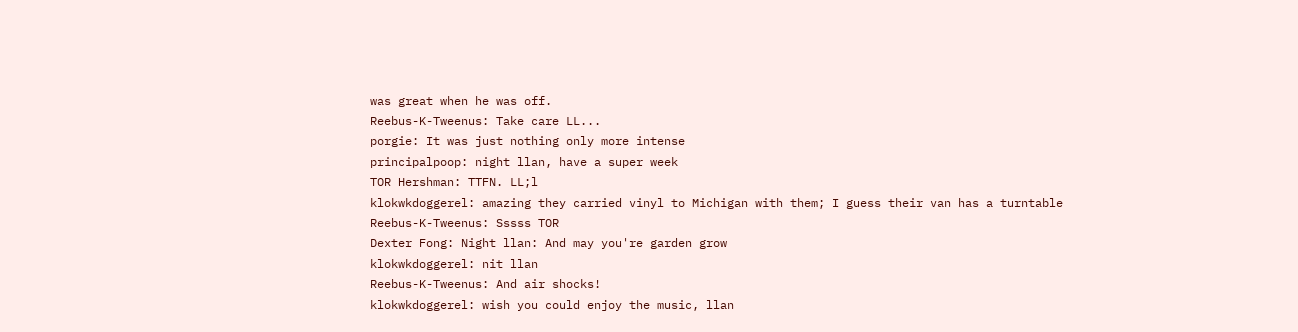was great when he was off.
Reebus-K-Tweenus: Take care LL...
porgie: It was just nothing only more intense
principalpoop: night llan, have a super week
TOR Hershman: TTFN. LL;l
klokwkdoggerel: amazing they carried vinyl to Michigan with them; I guess their van has a turntable
Reebus-K-Tweenus: Sssss TOR
Dexter Fong: Night llan: And may you're garden grow
klokwkdoggerel: nit llan
Reebus-K-Tweenus: And air shocks!
klokwkdoggerel: wish you could enjoy the music, llan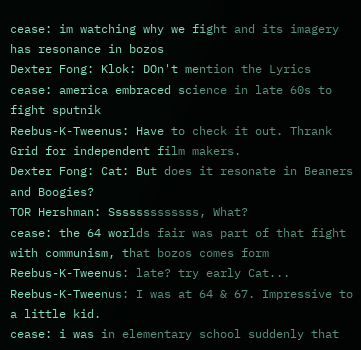cease: im watching why we fight and its imagery has resonance in bozos
Dexter Fong: Klok: DOn't mention the Lyrics
cease: america embraced science in late 60s to fight sputnik
Reebus-K-Tweenus: Have to check it out. Thrank Grid for independent film makers.
Dexter Fong: Cat: But does it resonate in Beaners and Boogies?
TOR Hershman: Sssssssssssss, What?
cease: the 64 worlds fair was part of that fight with communism, that bozos comes form
Reebus-K-Tweenus: late? try early Cat...
Reebus-K-Tweenus: I was at 64 & 67. Impressive to a little kid.
cease: i was in elementary school suddenly that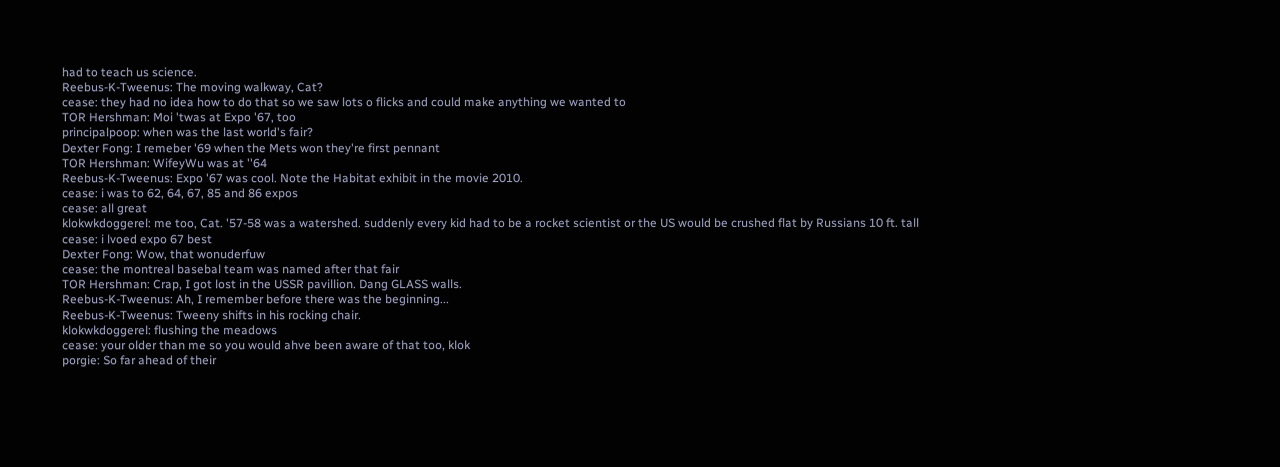had to teach us science.
Reebus-K-Tweenus: The moving walkway, Cat?
cease: they had no idea how to do that so we saw lots o flicks and could make anything we wanted to
TOR Hershman: Moi 'twas at Expo '67, too
principalpoop: when was the last world's fair?
Dexter Fong: I remeber '69 when the Mets won they're first pennant
TOR Hershman: WifeyWu was at ''64
Reebus-K-Tweenus: Expo '67 was cool. Note the Habitat exhibit in the movie 2010.
cease: i was to 62, 64, 67, 85 and 86 expos
cease: all great
klokwkdoggerel: me too, Cat. '57-58 was a watershed. suddenly every kid had to be a rocket scientist or the US would be crushed flat by Russians 10 ft. tall
cease: i lvoed expo 67 best
Dexter Fong: Wow, that wonuderfuw
cease: the montreal basebal team was named after that fair
TOR Hershman: Crap, I got lost in the USSR pavillion. Dang GLASS walls.
Reebus-K-Tweenus: Ah, I remember before there was the beginning...
Reebus-K-Tweenus: Tweeny shifts in his rocking chair.
klokwkdoggerel: flushing the meadows
cease: your older than me so you would ahve been aware of that too, klok
porgie: So far ahead of their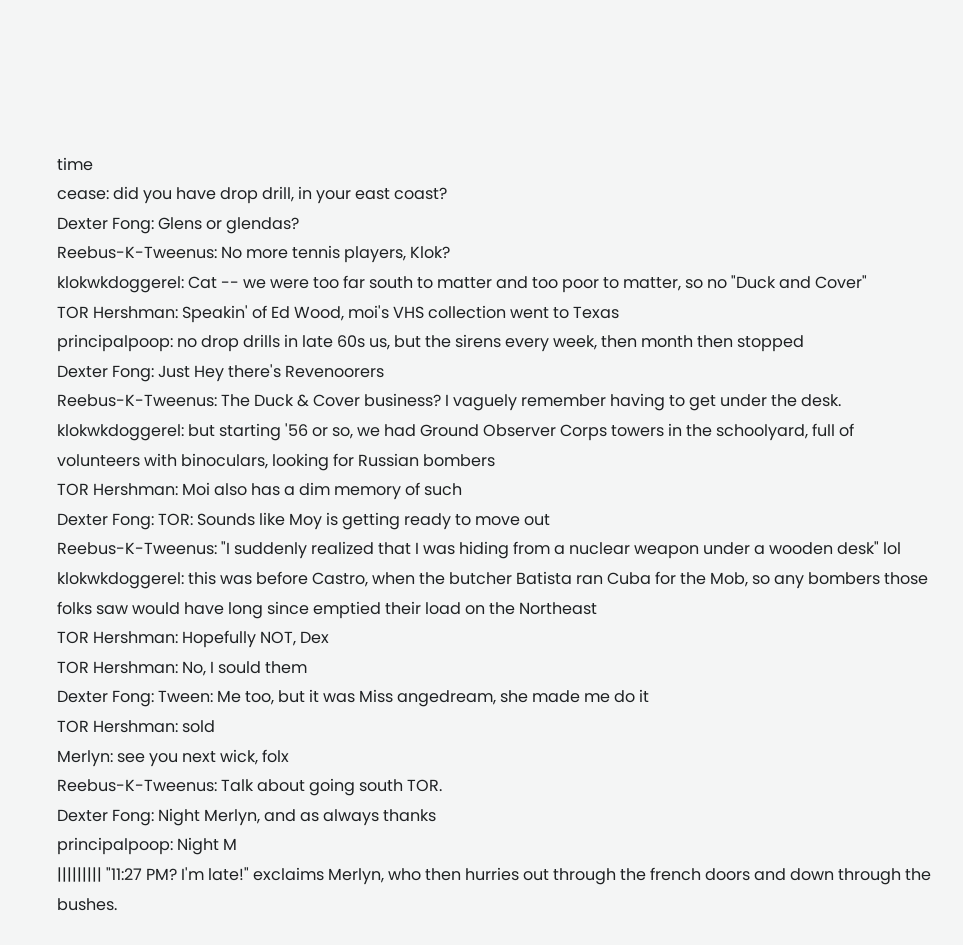time
cease: did you have drop drill, in your east coast?
Dexter Fong: Glens or glendas?
Reebus-K-Tweenus: No more tennis players, Klok?
klokwkdoggerel: Cat -- we were too far south to matter and too poor to matter, so no "Duck and Cover"
TOR Hershman: Speakin' of Ed Wood, moi's VHS collection went to Texas
principalpoop: no drop drills in late 60s us, but the sirens every week, then month then stopped
Dexter Fong: Just Hey there's Revenoorers
Reebus-K-Tweenus: The Duck & Cover business? I vaguely remember having to get under the desk.
klokwkdoggerel: but starting '56 or so, we had Ground Observer Corps towers in the schoolyard, full of volunteers with binoculars, looking for Russian bombers
TOR Hershman: Moi also has a dim memory of such
Dexter Fong: TOR: Sounds like Moy is getting ready to move out
Reebus-K-Tweenus: "I suddenly realized that I was hiding from a nuclear weapon under a wooden desk" lol
klokwkdoggerel: this was before Castro, when the butcher Batista ran Cuba for the Mob, so any bombers those folks saw would have long since emptied their load on the Northeast
TOR Hershman: Hopefully NOT, Dex
TOR Hershman: No, I sould them
Dexter Fong: Tween: Me too, but it was Miss angedream, she made me do it
TOR Hershman: sold
Merlyn: see you next wick, folx
Reebus-K-Tweenus: Talk about going south TOR.
Dexter Fong: Night Merlyn, and as always thanks
principalpoop: Night M
||||||||| "11:27 PM? I'm late!" exclaims Merlyn, who then hurries out through the french doors and down through the bushes.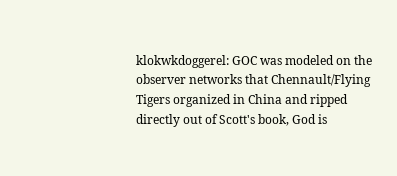klokwkdoggerel: GOC was modeled on the observer networks that Chennault/Flying Tigers organized in China and ripped directly out of Scott's book, God is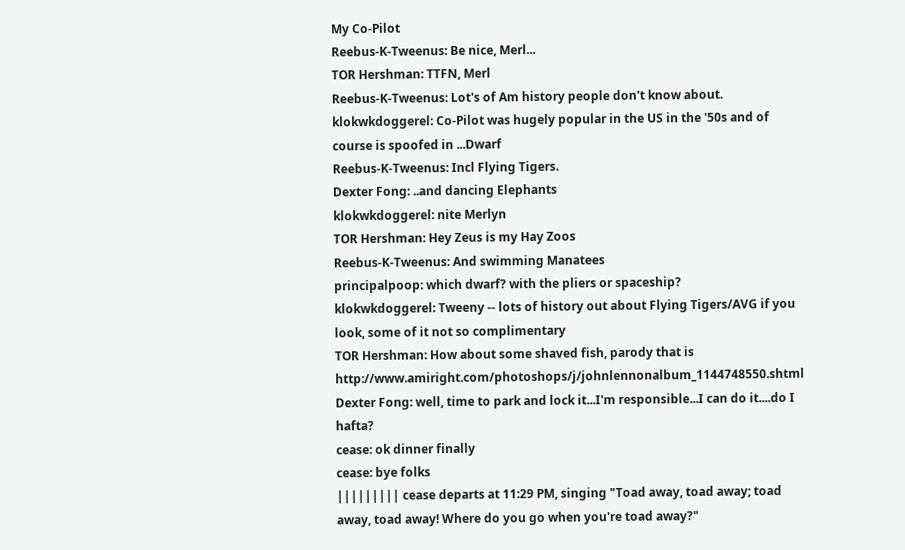My Co-Pilot
Reebus-K-Tweenus: Be nice, Merl...
TOR Hershman: TTFN, Merl
Reebus-K-Tweenus: Lot's of Am history people don't know about.
klokwkdoggerel: Co-Pilot was hugely popular in the US in the '50s and of course is spoofed in ...Dwarf
Reebus-K-Tweenus: Incl Flying Tigers.
Dexter Fong: ..and dancing Elephants
klokwkdoggerel: nite Merlyn
TOR Hershman: Hey Zeus is my Hay Zoos
Reebus-K-Tweenus: And swimming Manatees
principalpoop: which dwarf? with the pliers or spaceship?
klokwkdoggerel: Tweeny -- lots of history out about Flying Tigers/AVG if you look, some of it not so complimentary
TOR Hershman: How about some shaved fish, parody that is http://www.amiright.com/photoshops/j/johnlennonalbum_1144748550.shtml
Dexter Fong: well, time to park and lock it...I'm responsible...I can do it....do I hafta?
cease: ok dinner finally
cease: bye folks
||||||||| cease departs at 11:29 PM, singing "Toad away, toad away; toad away, toad away! Where do you go when you're toad away?"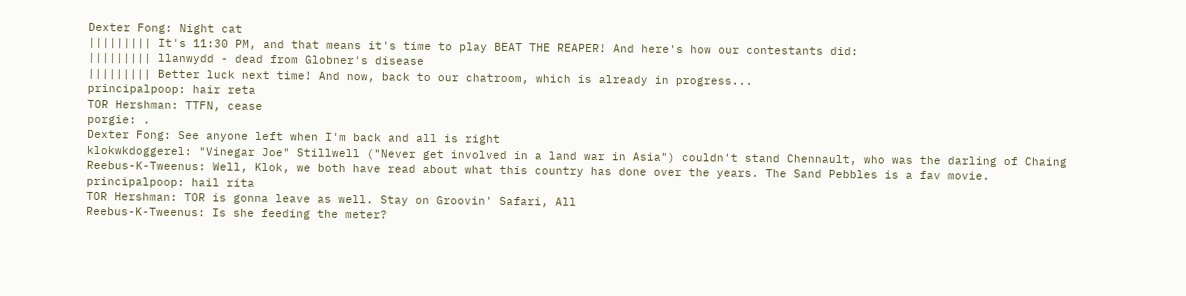Dexter Fong: Night cat
||||||||| It's 11:30 PM, and that means it's time to play BEAT THE REAPER! And here's how our contestants did:
||||||||| llanwydd - dead from Globner's disease
||||||||| Better luck next time! And now, back to our chatroom, which is already in progress...
principalpoop: hair reta
TOR Hershman: TTFN, cease
porgie: .
Dexter Fong: See anyone left when I'm back and all is right
klokwkdoggerel: "Vinegar Joe" Stillwell ("Never get involved in a land war in Asia") couldn't stand Chennault, who was the darling of Chaing
Reebus-K-Tweenus: Well, Klok, we both have read about what this country has done over the years. The Sand Pebbles is a fav movie.
principalpoop: hail rita
TOR Hershman: TOR is gonna leave as well. Stay on Groovin' Safari, All
Reebus-K-Tweenus: Is she feeding the meter?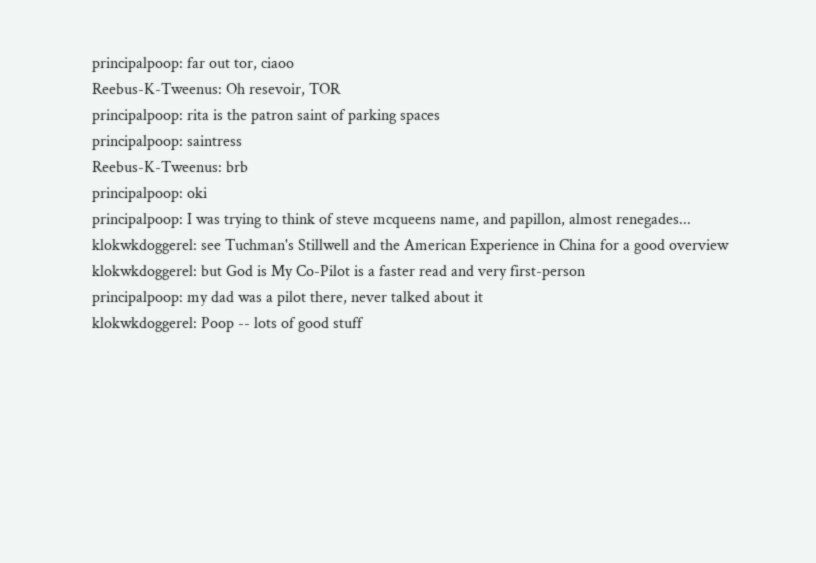principalpoop: far out tor, ciaoo
Reebus-K-Tweenus: Oh resevoir, TOR
principalpoop: rita is the patron saint of parking spaces
principalpoop: saintress
Reebus-K-Tweenus: brb
principalpoop: oki
principalpoop: I was trying to think of steve mcqueens name, and papillon, almost renegades...
klokwkdoggerel: see Tuchman's Stillwell and the American Experience in China for a good overview
klokwkdoggerel: but God is My Co-Pilot is a faster read and very first-person
principalpoop: my dad was a pilot there, never talked about it
klokwkdoggerel: Poop -- lots of good stuff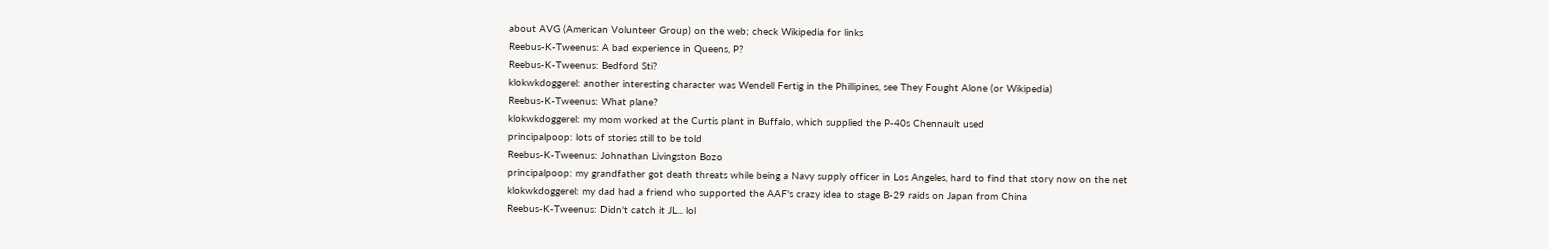about AVG (American Volunteer Group) on the web; check Wikipedia for links
Reebus-K-Tweenus: A bad experience in Queens, P?
Reebus-K-Tweenus: Bedford Sti?
klokwkdoggerel: another interesting character was Wendell Fertig in the Phillipines, see They Fought Alone (or Wikipedia)
Reebus-K-Tweenus: What plane?
klokwkdoggerel: my mom worked at the Curtis plant in Buffalo, which supplied the P-40s Chennault used
principalpoop: lots of stories still to be told
Reebus-K-Tweenus: Johnathan Livingston Bozo
principalpoop: my grandfather got death threats while being a Navy supply officer in Los Angeles, hard to find that story now on the net
klokwkdoggerel: my dad had a friend who supported the AAF's crazy idea to stage B-29 raids on Japan from China
Reebus-K-Tweenus: Didn't catch it JL... lol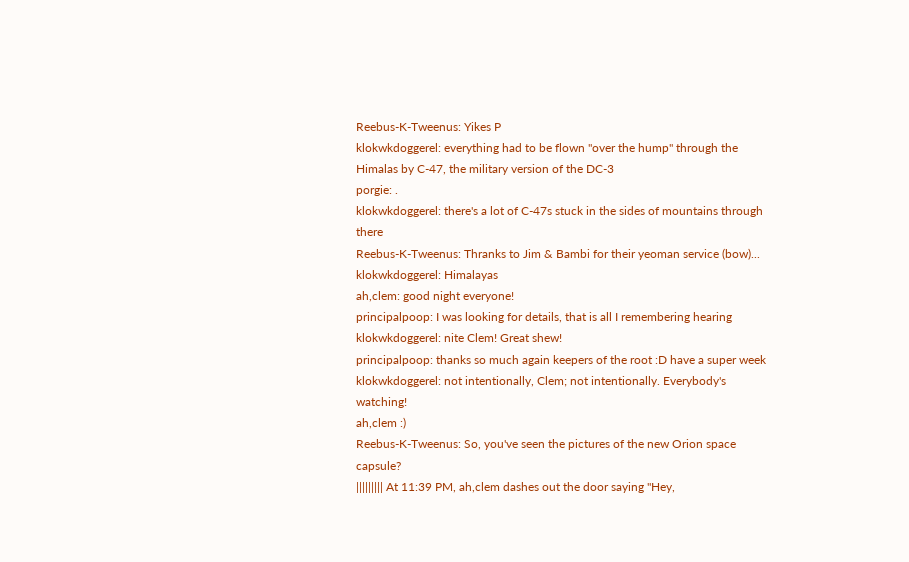Reebus-K-Tweenus: Yikes P
klokwkdoggerel: everything had to be flown "over the hump" through the Himalas by C-47, the military version of the DC-3
porgie: .
klokwkdoggerel: there's a lot of C-47s stuck in the sides of mountains through there
Reebus-K-Tweenus: Thranks to Jim & Bambi for their yeoman service (bow)...
klokwkdoggerel: Himalayas
ah,clem: good night everyone!
principalpoop: I was looking for details, that is all I remembering hearing
klokwkdoggerel: nite Clem! Great shew!
principalpoop: thanks so much again keepers of the root :D have a super week
klokwkdoggerel: not intentionally, Clem; not intentionally. Everybody's watching!
ah,clem :)
Reebus-K-Tweenus: So, you've seen the pictures of the new Orion space capsule?
||||||||| At 11:39 PM, ah,clem dashes out the door saying "Hey,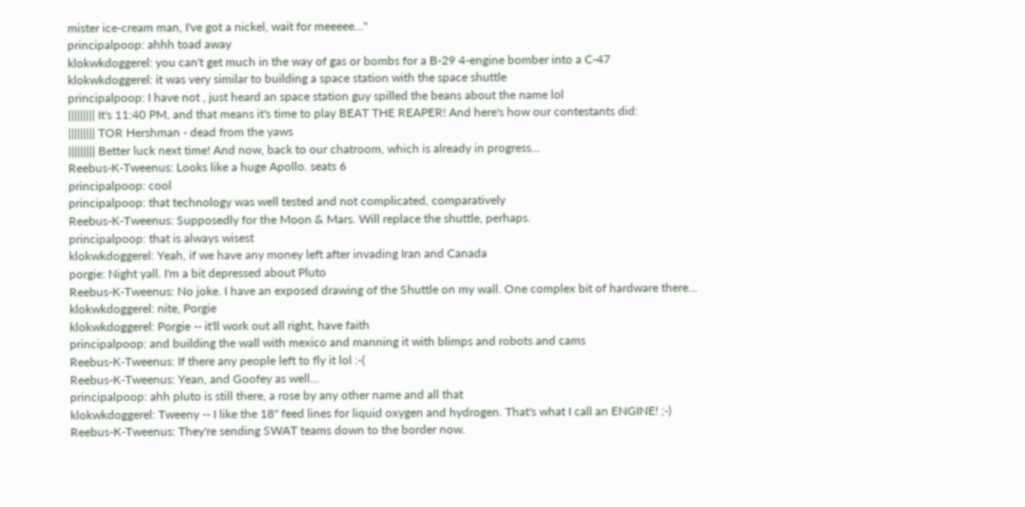mister ice-cream man, I've got a nickel, wait for meeeee..."
principalpoop: ahhh toad away
klokwkdoggerel: you can't get much in the way of gas or bombs for a B-29 4-engine bomber into a C-47
klokwkdoggerel: it was very similar to building a space station with the space shuttle
principalpoop: I have not , just heard an space station guy spilled the beans about the name lol
||||||||| It's 11:40 PM, and that means it's time to play BEAT THE REAPER! And here's how our contestants did:
||||||||| TOR Hershman - dead from the yaws
||||||||| Better luck next time! And now, back to our chatroom, which is already in progress...
Reebus-K-Tweenus: Looks like a huge Apollo. seats 6
principalpoop: cool
principalpoop: that technology was well tested and not complicated, comparatively
Reebus-K-Tweenus: Supposedly for the Moon & Mars. Will replace the shuttle, perhaps.
principalpoop: that is always wisest
klokwkdoggerel: Yeah, if we have any money left after invading Iran and Canada
porgie: Night yall. I'm a bit depressed about Pluto
Reebus-K-Tweenus: No joke. I have an exposed drawing of the Shuttle on my wall. One complex bit of hardware there...
klokwkdoggerel: nite, Porgie
klokwkdoggerel: Porgie -- it'll work out all right, have faith
principalpoop: and building the wall with mexico and manning it with blimps and robots and cams
Reebus-K-Tweenus: If there any people left to fly it lol :-(
Reebus-K-Tweenus: Yean, and Goofey as well...
principalpoop: ahh pluto is still there, a rose by any other name and all that
klokwkdoggerel: Tweeny -- I like the 18" feed lines for liquid oxygen and hydrogen. That's what I call an ENGINE! ;-)
Reebus-K-Tweenus: They're sending SWAT teams down to the border now.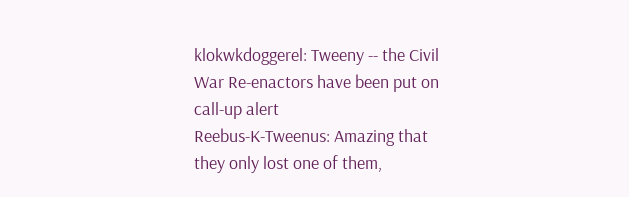klokwkdoggerel: Tweeny -- the Civil War Re-enactors have been put on call-up alert
Reebus-K-Tweenus: Amazing that they only lost one of them,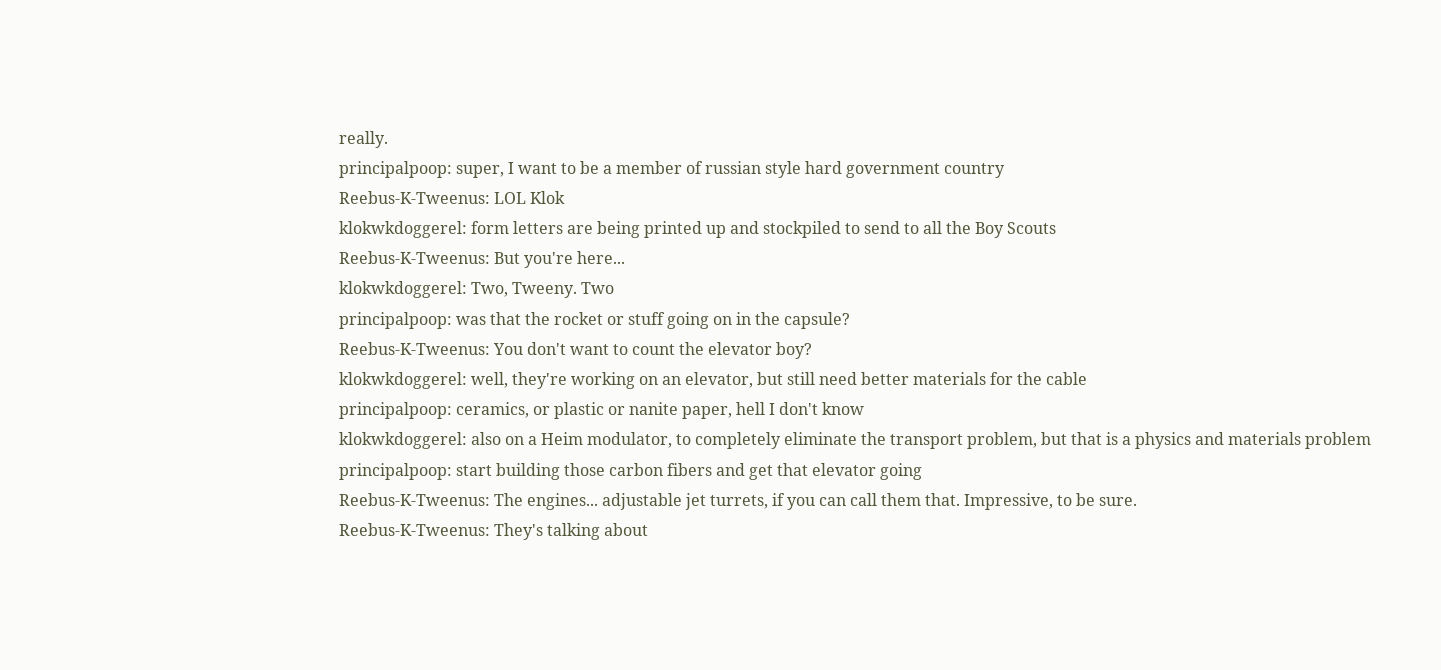really.
principalpoop: super, I want to be a member of russian style hard government country
Reebus-K-Tweenus: LOL Klok
klokwkdoggerel: form letters are being printed up and stockpiled to send to all the Boy Scouts
Reebus-K-Tweenus: But you're here...
klokwkdoggerel: Two, Tweeny. Two
principalpoop: was that the rocket or stuff going on in the capsule?
Reebus-K-Tweenus: You don't want to count the elevator boy?
klokwkdoggerel: well, they're working on an elevator, but still need better materials for the cable
principalpoop: ceramics, or plastic or nanite paper, hell I don't know
klokwkdoggerel: also on a Heim modulator, to completely eliminate the transport problem, but that is a physics and materials problem
principalpoop: start building those carbon fibers and get that elevator going
Reebus-K-Tweenus: The engines... adjustable jet turrets, if you can call them that. Impressive, to be sure.
Reebus-K-Tweenus: They's talking about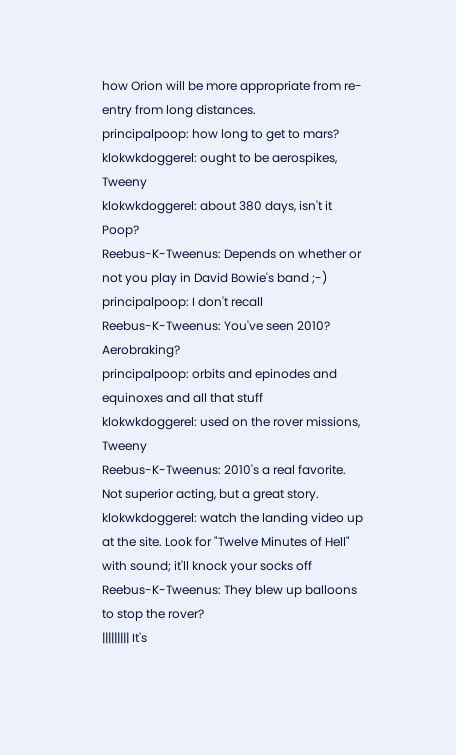how Orion will be more appropriate from re-entry from long distances.
principalpoop: how long to get to mars?
klokwkdoggerel: ought to be aerospikes, Tweeny
klokwkdoggerel: about 380 days, isn't it Poop?
Reebus-K-Tweenus: Depends on whether or not you play in David Bowie's band ;-)
principalpoop: I don't recall
Reebus-K-Tweenus: You've seen 2010? Aerobraking?
principalpoop: orbits and epinodes and equinoxes and all that stuff
klokwkdoggerel: used on the rover missions, Tweeny
Reebus-K-Tweenus: 2010's a real favorite. Not superior acting, but a great story.
klokwkdoggerel: watch the landing video up at the site. Look for "Twelve Minutes of Hell" with sound; it'll knock your socks off
Reebus-K-Tweenus: They blew up balloons to stop the rover?
||||||||| It's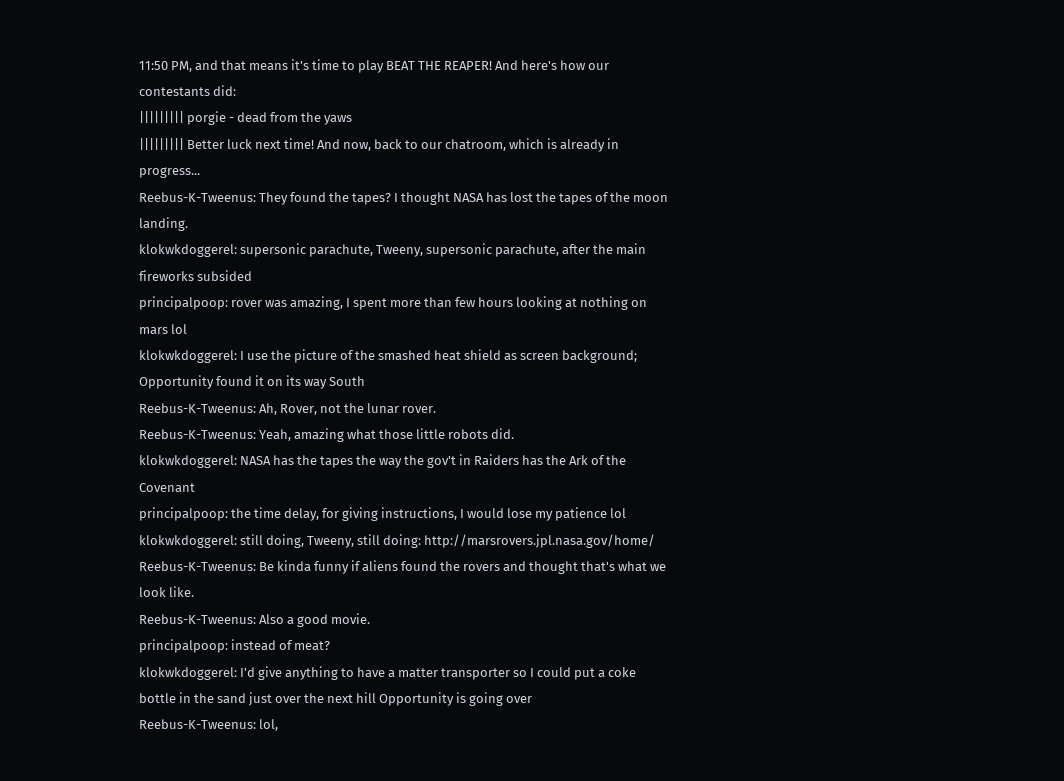11:50 PM, and that means it's time to play BEAT THE REAPER! And here's how our contestants did:
||||||||| porgie - dead from the yaws
||||||||| Better luck next time! And now, back to our chatroom, which is already in progress...
Reebus-K-Tweenus: They found the tapes? I thought NASA has lost the tapes of the moon landing.
klokwkdoggerel: supersonic parachute, Tweeny, supersonic parachute, after the main fireworks subsided
principalpoop: rover was amazing, I spent more than few hours looking at nothing on mars lol
klokwkdoggerel: I use the picture of the smashed heat shield as screen background; Opportunity found it on its way South
Reebus-K-Tweenus: Ah, Rover, not the lunar rover.
Reebus-K-Tweenus: Yeah, amazing what those little robots did.
klokwkdoggerel: NASA has the tapes the way the gov't in Raiders has the Ark of the Covenant
principalpoop: the time delay, for giving instructions, I would lose my patience lol
klokwkdoggerel: still doing, Tweeny, still doing: http://marsrovers.jpl.nasa.gov/home/
Reebus-K-Tweenus: Be kinda funny if aliens found the rovers and thought that's what we look like.
Reebus-K-Tweenus: Also a good movie.
principalpoop: instead of meat?
klokwkdoggerel: I'd give anything to have a matter transporter so I could put a coke bottle in the sand just over the next hill Opportunity is going over
Reebus-K-Tweenus: lol,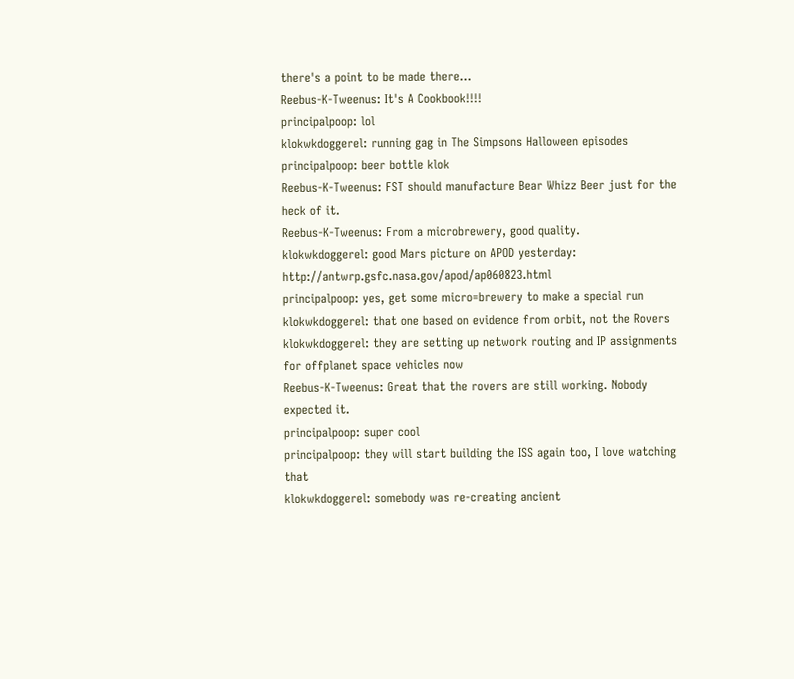there's a point to be made there...
Reebus-K-Tweenus: It's A Cookbook!!!!
principalpoop: lol
klokwkdoggerel: running gag in The Simpsons Halloween episodes
principalpoop: beer bottle klok
Reebus-K-Tweenus: FST should manufacture Bear Whizz Beer just for the heck of it.
Reebus-K-Tweenus: From a microbrewery, good quality.
klokwkdoggerel: good Mars picture on APOD yesterday: http://antwrp.gsfc.nasa.gov/apod/ap060823.html
principalpoop: yes, get some micro=brewery to make a special run
klokwkdoggerel: that one based on evidence from orbit, not the Rovers
klokwkdoggerel: they are setting up network routing and IP assignments for offplanet space vehicles now
Reebus-K-Tweenus: Great that the rovers are still working. Nobody expected it.
principalpoop: super cool
principalpoop: they will start building the ISS again too, I love watching that
klokwkdoggerel: somebody was re-creating ancient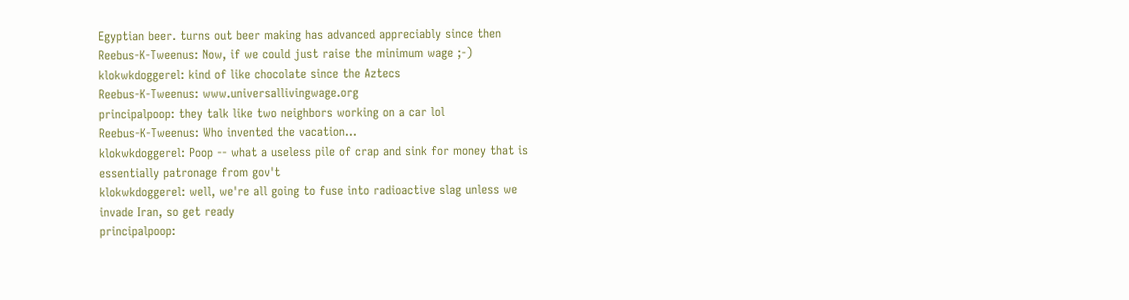Egyptian beer. turns out beer making has advanced appreciably since then
Reebus-K-Tweenus: Now, if we could just raise the minimum wage ;-)
klokwkdoggerel: kind of like chocolate since the Aztecs
Reebus-K-Tweenus: www.universallivingwage.org
principalpoop: they talk like two neighbors working on a car lol
Reebus-K-Tweenus: Who invented the vacation...
klokwkdoggerel: Poop -- what a useless pile of crap and sink for money that is essentially patronage from gov't
klokwkdoggerel: well, we're all going to fuse into radioactive slag unless we invade Iran, so get ready
principalpoop: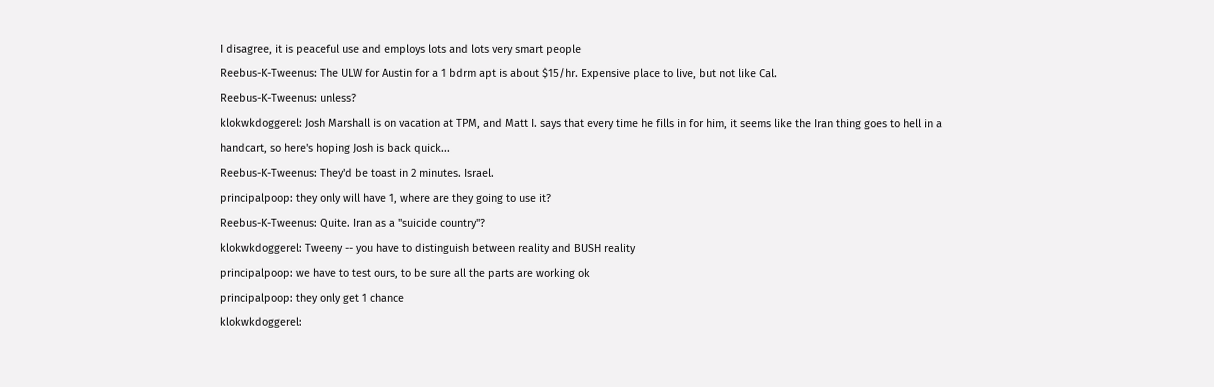I disagree, it is peaceful use and employs lots and lots very smart people
Reebus-K-Tweenus: The ULW for Austin for a 1 bdrm apt is about $15/hr. Expensive place to live, but not like Cal.
Reebus-K-Tweenus: unless?
klokwkdoggerel: Josh Marshall is on vacation at TPM, and Matt I. says that every time he fills in for him, it seems like the Iran thing goes to hell in a handcart, so here's hoping Josh is back quick...
Reebus-K-Tweenus: They'd be toast in 2 minutes. Israel.
principalpoop: they only will have 1, where are they going to use it?
Reebus-K-Tweenus: Quite. Iran as a "suicide country"?
klokwkdoggerel: Tweeny -- you have to distinguish between reality and BUSH reality
principalpoop: we have to test ours, to be sure all the parts are working ok
principalpoop: they only get 1 chance
klokwkdoggerel: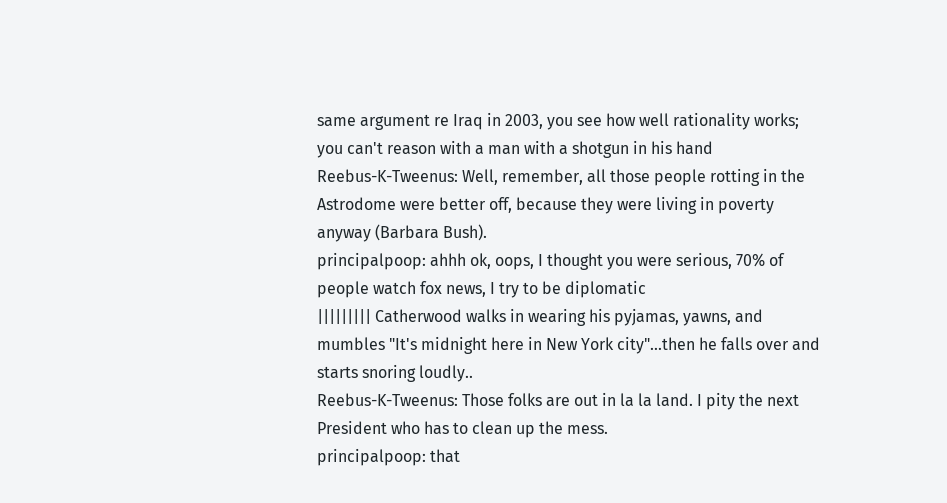same argument re Iraq in 2003, you see how well rationality works; you can't reason with a man with a shotgun in his hand
Reebus-K-Tweenus: Well, remember, all those people rotting in the Astrodome were better off, because they were living in poverty anyway (Barbara Bush).
principalpoop: ahhh ok, oops, I thought you were serious, 70% of people watch fox news, I try to be diplomatic
||||||||| Catherwood walks in wearing his pyjamas, yawns, and mumbles "It's midnight here in New York city"...then he falls over and starts snoring loudly..
Reebus-K-Tweenus: Those folks are out in la la land. I pity the next President who has to clean up the mess.
principalpoop: that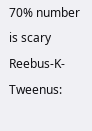70% number is scary
Reebus-K-Tweenus: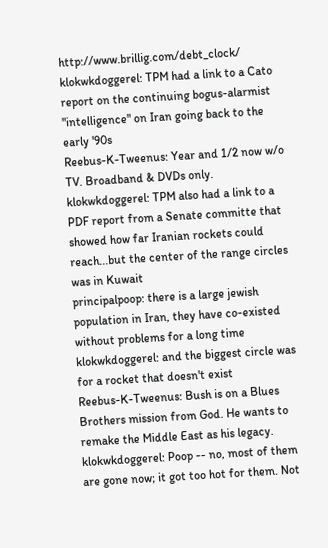http://www.brillig.com/debt_clock/
klokwkdoggerel: TPM had a link to a Cato report on the continuing bogus-alarmist "intelligence" on Iran going back to the early '90s
Reebus-K-Tweenus: Year and 1/2 now w/o TV. Broadband & DVDs only.
klokwkdoggerel: TPM also had a link to a PDF report from a Senate committe that showed how far Iranian rockets could reach...but the center of the range circles was in Kuwait
principalpoop: there is a large jewish population in Iran, they have co-existed without problems for a long time
klokwkdoggerel: and the biggest circle was for a rocket that doesn't exist
Reebus-K-Tweenus: Bush is on a Blues Brothers mission from God. He wants to remake the Middle East as his legacy.
klokwkdoggerel: Poop -- no, most of them are gone now; it got too hot for them. Not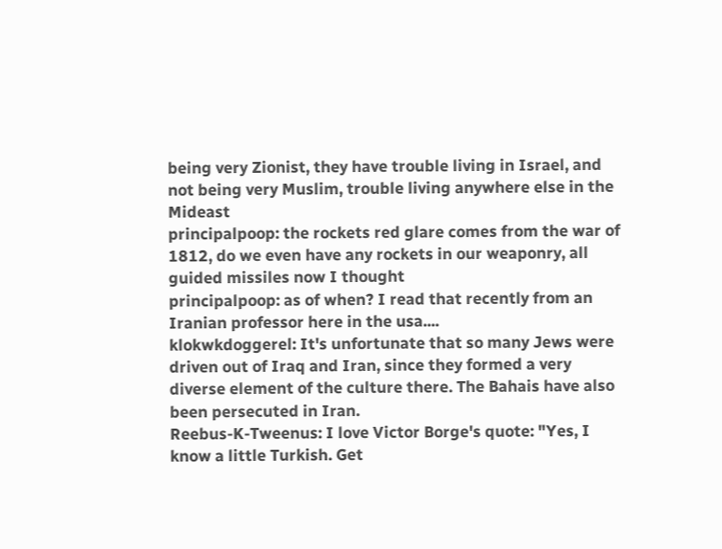being very Zionist, they have trouble living in Israel, and not being very Muslim, trouble living anywhere else in the Mideast
principalpoop: the rockets red glare comes from the war of 1812, do we even have any rockets in our weaponry, all guided missiles now I thought
principalpoop: as of when? I read that recently from an Iranian professor here in the usa....
klokwkdoggerel: It's unfortunate that so many Jews were driven out of Iraq and Iran, since they formed a very diverse element of the culture there. The Bahais have also been persecuted in Iran.
Reebus-K-Tweenus: I love Victor Borge's quote: "Yes, I know a little Turkish. Get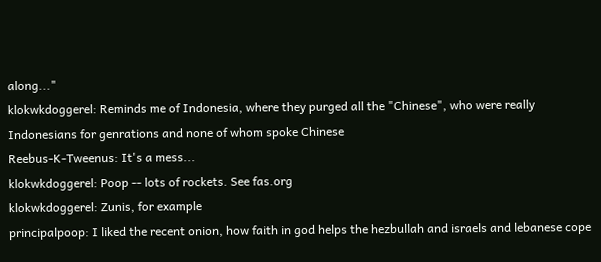along..."
klokwkdoggerel: Reminds me of Indonesia, where they purged all the "Chinese", who were really Indonesians for genrations and none of whom spoke Chinese
Reebus-K-Tweenus: It's a mess...
klokwkdoggerel: Poop -- lots of rockets. See fas.org
klokwkdoggerel: Zunis, for example
principalpoop: I liked the recent onion, how faith in god helps the hezbullah and israels and lebanese cope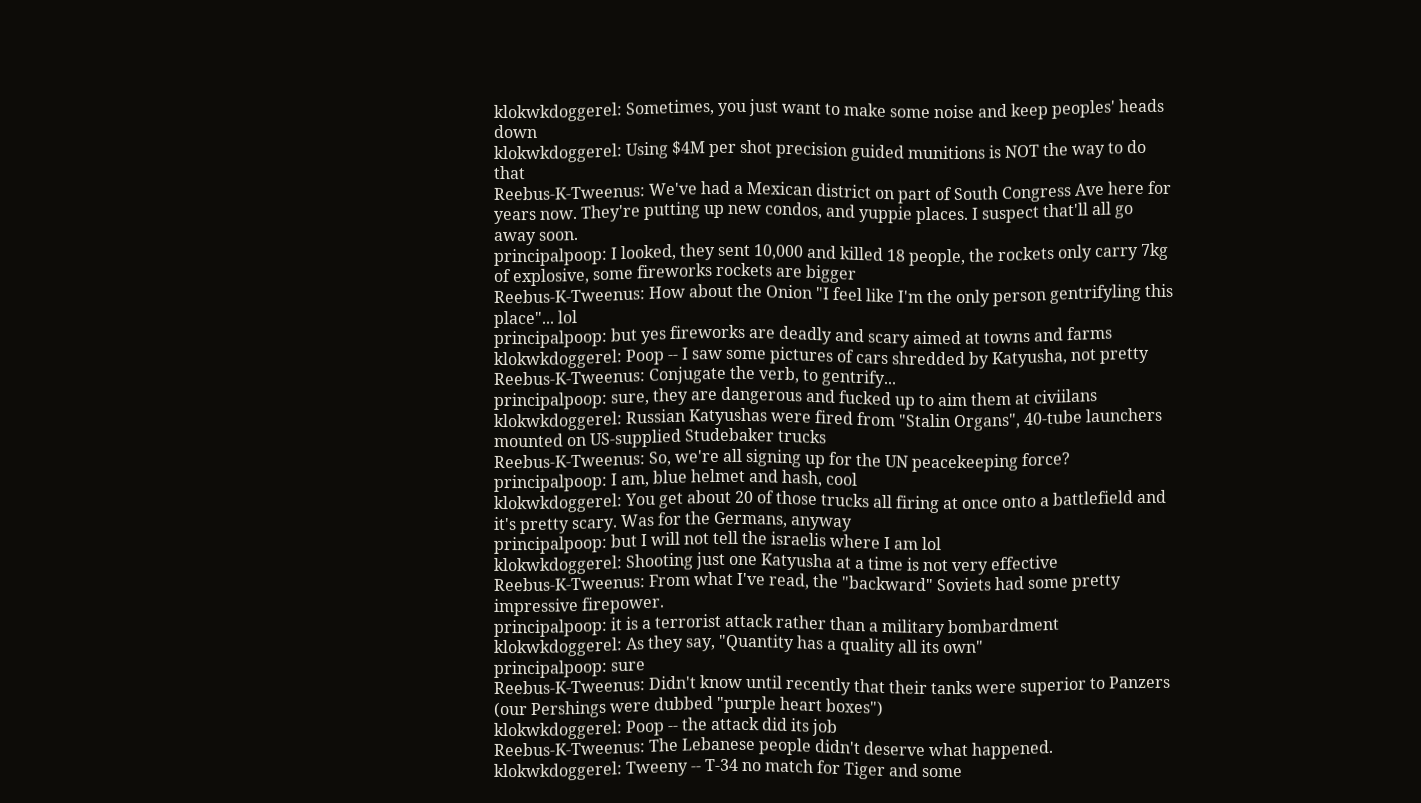klokwkdoggerel: Sometimes, you just want to make some noise and keep peoples' heads down
klokwkdoggerel: Using $4M per shot precision guided munitions is NOT the way to do that
Reebus-K-Tweenus: We've had a Mexican district on part of South Congress Ave here for years now. They're putting up new condos, and yuppie places. I suspect that'll all go away soon.
principalpoop: I looked, they sent 10,000 and killed 18 people, the rockets only carry 7kg of explosive, some fireworks rockets are bigger
Reebus-K-Tweenus: How about the Onion "I feel like I'm the only person gentrifyling this place"... lol
principalpoop: but yes fireworks are deadly and scary aimed at towns and farms
klokwkdoggerel: Poop -- I saw some pictures of cars shredded by Katyusha, not pretty
Reebus-K-Tweenus: Conjugate the verb, to gentrify...
principalpoop: sure, they are dangerous and fucked up to aim them at civiilans
klokwkdoggerel: Russian Katyushas were fired from "Stalin Organs", 40-tube launchers mounted on US-supplied Studebaker trucks
Reebus-K-Tweenus: So, we're all signing up for the UN peacekeeping force?
principalpoop: I am, blue helmet and hash, cool
klokwkdoggerel: You get about 20 of those trucks all firing at once onto a battlefield and it's pretty scary. Was for the Germans, anyway
principalpoop: but I will not tell the israelis where I am lol
klokwkdoggerel: Shooting just one Katyusha at a time is not very effective
Reebus-K-Tweenus: From what I've read, the "backward" Soviets had some pretty impressive firepower.
principalpoop: it is a terrorist attack rather than a military bombardment
klokwkdoggerel: As they say, "Quantity has a quality all its own"
principalpoop: sure
Reebus-K-Tweenus: Didn't know until recently that their tanks were superior to Panzers (our Pershings were dubbed "purple heart boxes")
klokwkdoggerel: Poop -- the attack did its job
Reebus-K-Tweenus: The Lebanese people didn't deserve what happened.
klokwkdoggerel: Tweeny -- T-34 no match for Tiger and some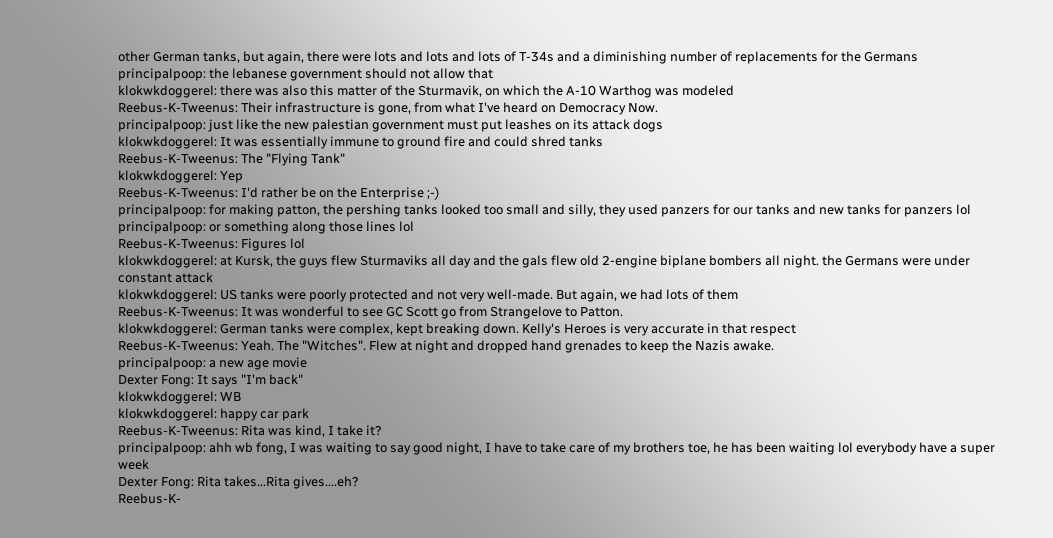other German tanks, but again, there were lots and lots and lots of T-34s and a diminishing number of replacements for the Germans
principalpoop: the lebanese government should not allow that
klokwkdoggerel: there was also this matter of the Sturmavik, on which the A-10 Warthog was modeled
Reebus-K-Tweenus: Their infrastructure is gone, from what I've heard on Democracy Now.
principalpoop: just like the new palestian government must put leashes on its attack dogs
klokwkdoggerel: It was essentially immune to ground fire and could shred tanks
Reebus-K-Tweenus: The "Flying Tank"
klokwkdoggerel: Yep
Reebus-K-Tweenus: I'd rather be on the Enterprise ;-)
principalpoop: for making patton, the pershing tanks looked too small and silly, they used panzers for our tanks and new tanks for panzers lol
principalpoop: or something along those lines lol
Reebus-K-Tweenus: Figures lol
klokwkdoggerel: at Kursk, the guys flew Sturmaviks all day and the gals flew old 2-engine biplane bombers all night. the Germans were under constant attack
klokwkdoggerel: US tanks were poorly protected and not very well-made. But again, we had lots of them
Reebus-K-Tweenus: It was wonderful to see GC Scott go from Strangelove to Patton.
klokwkdoggerel: German tanks were complex, kept breaking down. Kelly's Heroes is very accurate in that respect
Reebus-K-Tweenus: Yeah. The "Witches". Flew at night and dropped hand grenades to keep the Nazis awake.
principalpoop: a new age movie
Dexter Fong: It says "I'm back"
klokwkdoggerel: WB
klokwkdoggerel: happy car park
Reebus-K-Tweenus: Rita was kind, I take it?
principalpoop: ahh wb fong, I was waiting to say good night, I have to take care of my brothers toe, he has been waiting lol everybody have a super week
Dexter Fong: Rita takes...Rita gives....eh?
Reebus-K-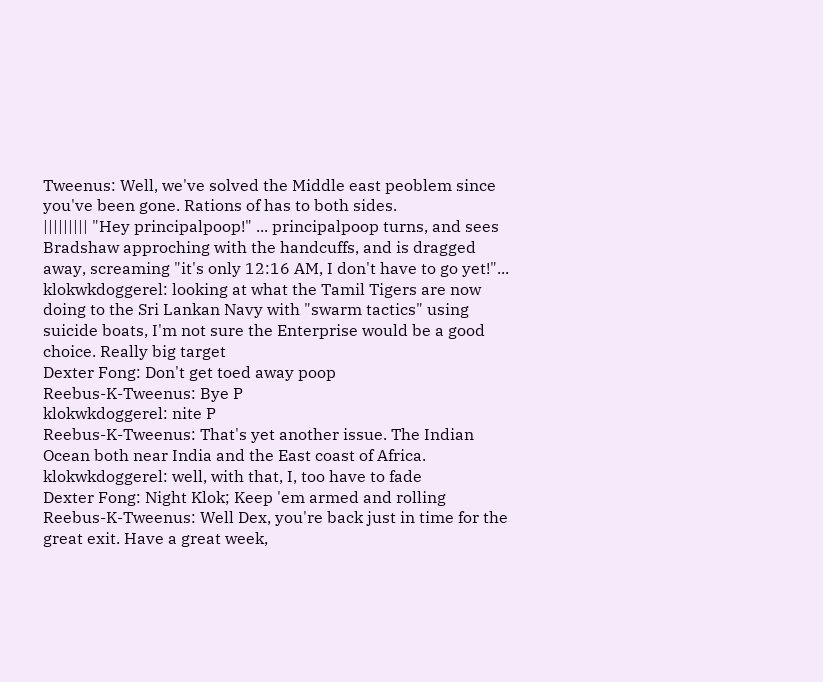Tweenus: Well, we've solved the Middle east peoblem since you've been gone. Rations of has to both sides.
||||||||| "Hey principalpoop!" ... principalpoop turns, and sees Bradshaw approching with the handcuffs, and is dragged away, screaming "it's only 12:16 AM, I don't have to go yet!"...
klokwkdoggerel: looking at what the Tamil Tigers are now doing to the Sri Lankan Navy with "swarm tactics" using suicide boats, I'm not sure the Enterprise would be a good choice. Really big target
Dexter Fong: Don't get toed away poop
Reebus-K-Tweenus: Bye P
klokwkdoggerel: nite P
Reebus-K-Tweenus: That's yet another issue. The Indian Ocean both near India and the East coast of Africa.
klokwkdoggerel: well, with that, I, too have to fade
Dexter Fong: Night Klok; Keep 'em armed and rolling
Reebus-K-Tweenus: Well Dex, you're back just in time for the great exit. Have a great week,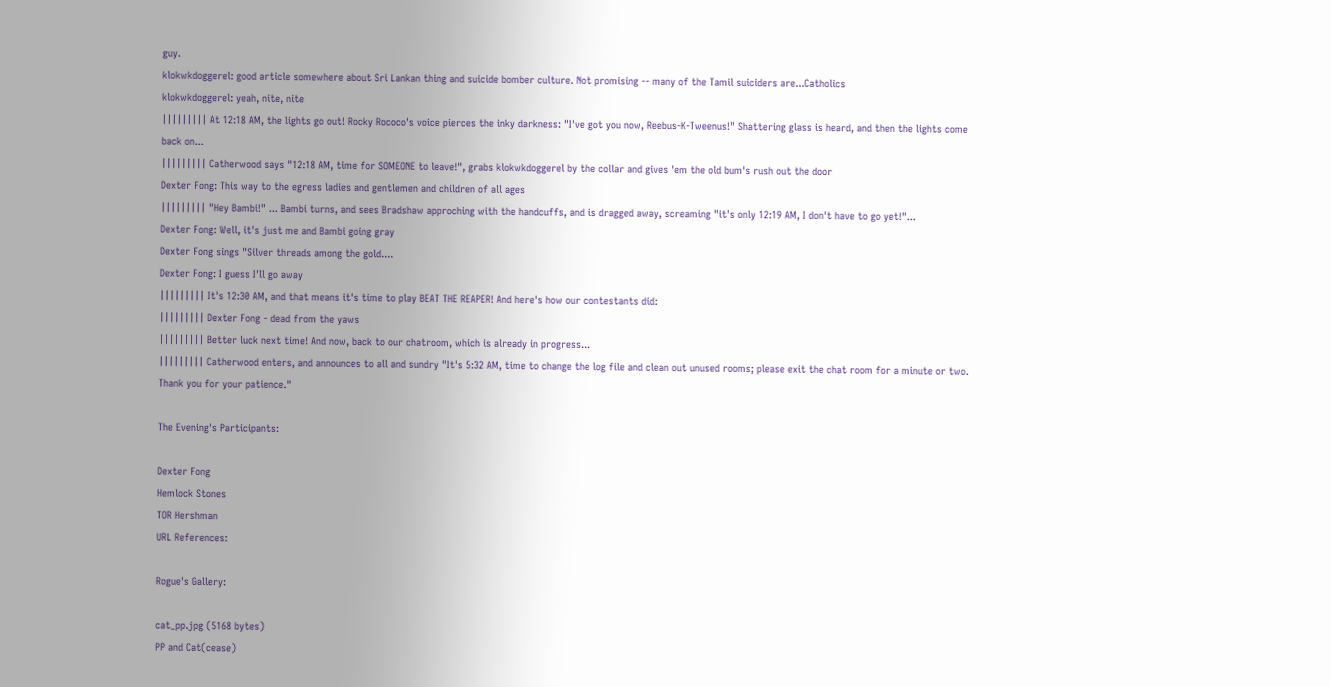guy.
klokwkdoggerel: good article somewhere about Sri Lankan thing and suicide bomber culture. Not promising -- many of the Tamil suiciders are...Catholics
klokwkdoggerel: yeah, nite, nite
||||||||| At 12:18 AM, the lights go out! Rocky Rococo's voice pierces the inky darkness: "I've got you now, Reebus-K-Tweenus!" Shattering glass is heard, and then the lights come back on...
||||||||| Catherwood says "12:18 AM, time for SOMEONE to leave!", grabs klokwkdoggerel by the collar and gives 'em the old bum's rush out the door
Dexter Fong: This way to the egress ladies and gentlemen and children of all ages
||||||||| "Hey Bambi!" ... Bambi turns, and sees Bradshaw approching with the handcuffs, and is dragged away, screaming "it's only 12:19 AM, I don't have to go yet!"...
Dexter Fong: Well, it's just me and Bambi going gray
Dexter Fong sings "Silver threads among the gold....
Dexter Fong: I guess I'll go away
||||||||| It's 12:30 AM, and that means it's time to play BEAT THE REAPER! And here's how our contestants did:
||||||||| Dexter Fong - dead from the yaws
||||||||| Better luck next time! And now, back to our chatroom, which is already in progress...
||||||||| Catherwood enters, and announces to all and sundry "It's 5:32 AM, time to change the log file and clean out unused rooms; please exit the chat room for a minute or two. Thank you for your patience."

The Evening's Participants:

Dexter Fong
Hemlock Stones
TOR Hershman
URL References:

Rogue's Gallery:

cat_pp.jpg (5168 bytes)
PP and Cat(cease)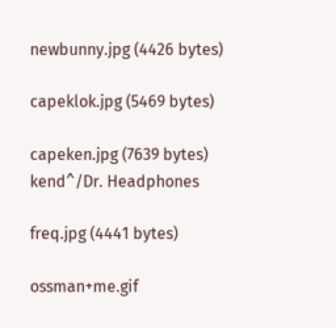newbunny.jpg (4426 bytes)

capeklok.jpg (5469 bytes)

capeken.jpg (7639 bytes)
kend^/Dr. Headphones

freq.jpg (4441 bytes)

ossman+me.gif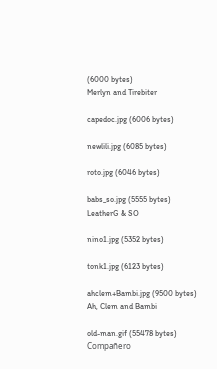(6000 bytes)
Merlyn and Tirebiter

capedoc.jpg (6006 bytes)

newlili.jpg (6085 bytes)

roto.jpg (6046 bytes)

babs_so.jpg (5555 bytes)
LeatherG & SO

nino1.jpg (5352 bytes)

tonk1.jpg (6123 bytes)

ahclem+Bambi.jpg (9500 bytes)
Ah, Clem and Bambi

old-man.gif (55478 bytes)
Compañero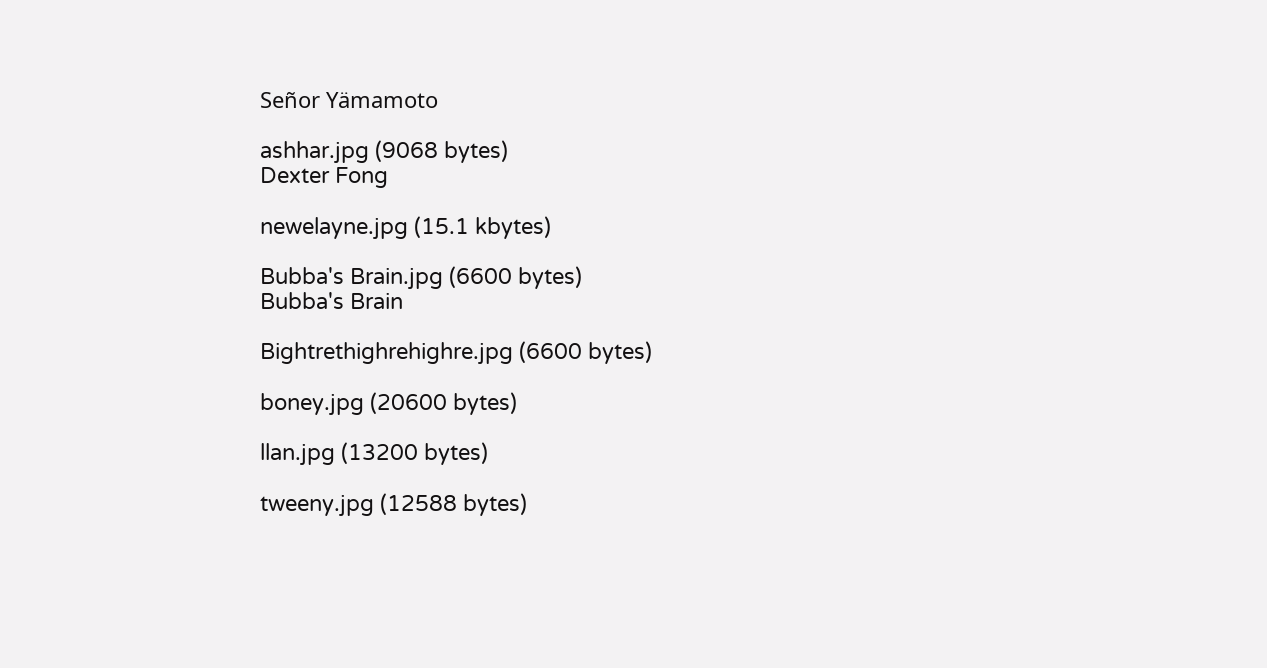Señor Yämamoto

ashhar.jpg (9068 bytes)
Dexter Fong

newelayne.jpg (15.1 kbytes)

Bubba's Brain.jpg (6600 bytes)
Bubba's Brain

Bightrethighrehighre.jpg (6600 bytes)

boney.jpg (20600 bytes)

llan.jpg (13200 bytes)

tweeny.jpg (12588 bytes)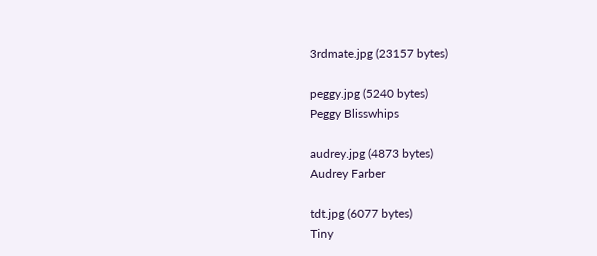3rdmate.jpg (23157 bytes)

peggy.jpg (5240 bytes)
Peggy Blisswhips

audrey.jpg (4873 bytes)
Audrey Farber

tdt.jpg (6077 bytes)
Tiny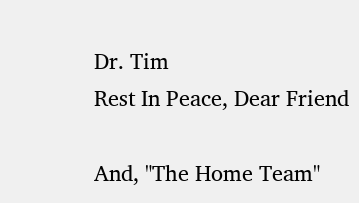Dr. Tim
Rest In Peace, Dear Friend

And, "The Home Team"